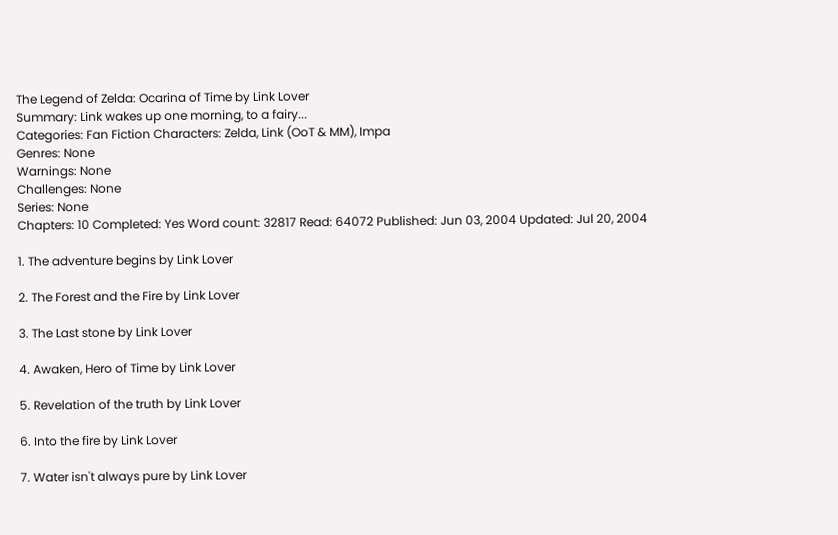The Legend of Zelda: Ocarina of Time by Link Lover
Summary: Link wakes up one morning, to a fairy...
Categories: Fan Fiction Characters: Zelda, Link (OoT & MM), Impa
Genres: None
Warnings: None
Challenges: None
Series: None
Chapters: 10 Completed: Yes Word count: 32817 Read: 64072 Published: Jun 03, 2004 Updated: Jul 20, 2004

1. The adventure begins by Link Lover

2. The Forest and the Fire by Link Lover

3. The Last stone by Link Lover

4. Awaken, Hero of Time by Link Lover

5. Revelation of the truth by Link Lover

6. Into the fire by Link Lover

7. Water isn't always pure by Link Lover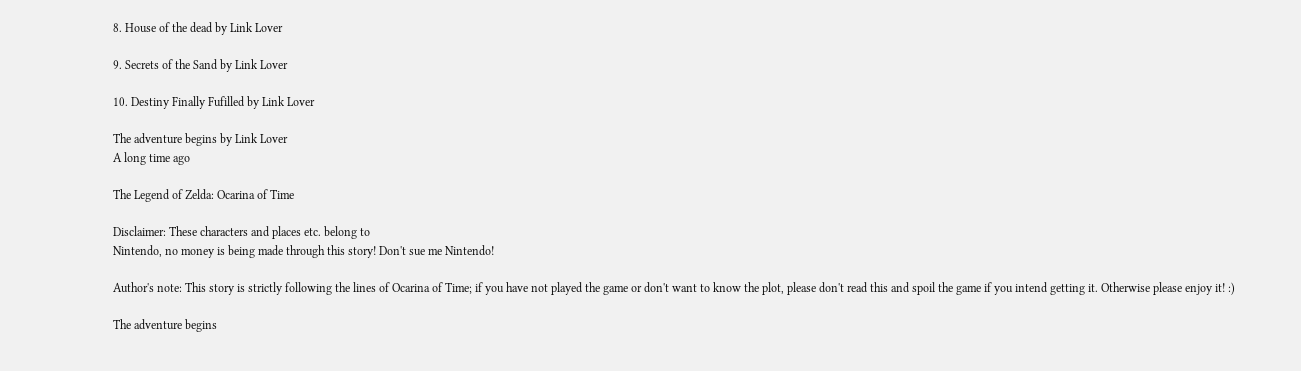8. House of the dead by Link Lover

9. Secrets of the Sand by Link Lover

10. Destiny Finally Fufilled by Link Lover

The adventure begins by Link Lover
A long time ago

The Legend of Zelda: Ocarina of Time

Disclaimer: These characters and places etc. belong to
Nintendo, no money is being made through this story! Don't sue me Nintendo!

Author's note: This story is strictly following the lines of Ocarina of Time; if you have not played the game or don't want to know the plot, please don't read this and spoil the game if you intend getting it. Otherwise please enjoy it! :)

The adventure begins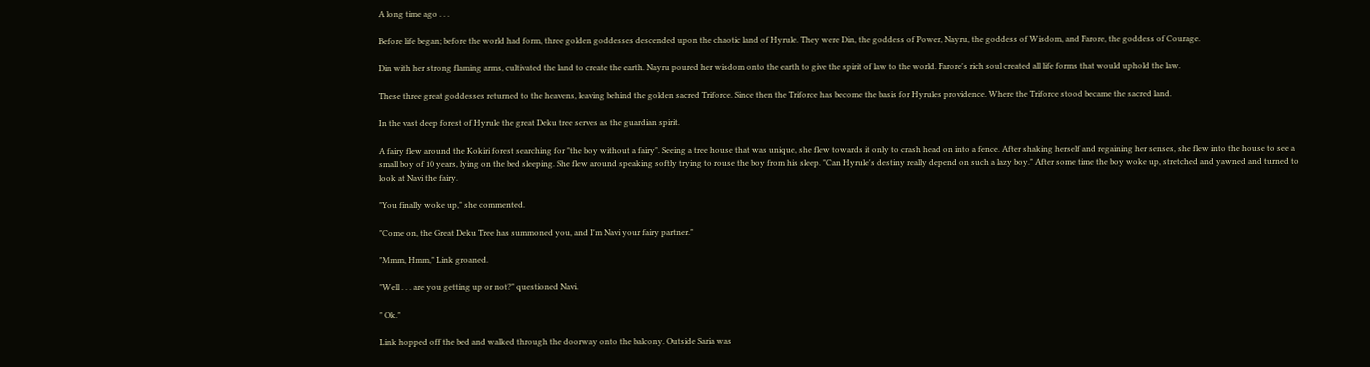A long time ago . . .

Before life began; before the world had form, three golden goddesses descended upon the chaotic land of Hyrule. They were Din, the goddess of Power, Nayru, the goddess of Wisdom, and Farore, the goddess of Courage.

Din with her strong flaming arms, cultivated the land to create the earth. Nayru poured her wisdom onto the earth to give the spirit of law to the world. Farore's rich soul created all life forms that would uphold the law.

These three great goddesses returned to the heavens, leaving behind the golden sacred Triforce. Since then the Triforce has become the basis for Hyrules providence. Where the Triforce stood became the sacred land.

In the vast deep forest of Hyrule the great Deku tree serves as the guardian spirit.

A fairy flew around the Kokiri forest searching for "the boy without a fairy". Seeing a tree house that was unique, she flew towards it only to crash head on into a fence. After shaking herself and regaining her senses, she flew into the house to see a small boy of 10 years, lying on the bed sleeping. She flew around speaking softly trying to rouse the boy from his sleep. "Can Hyrule's destiny really depend on such a lazy boy." After some time the boy woke up, stretched and yawned and turned to look at Navi the fairy.

"You finally woke up," she commented.

"Come on, the Great Deku Tree has summoned you, and I'm Navi your fairy partner."

"Mmm, Hmm," Link groaned.

"Well . . . are you getting up or not?" questioned Navi.

" Ok."

Link hopped off the bed and walked through the doorway onto the balcony. Outside Saria was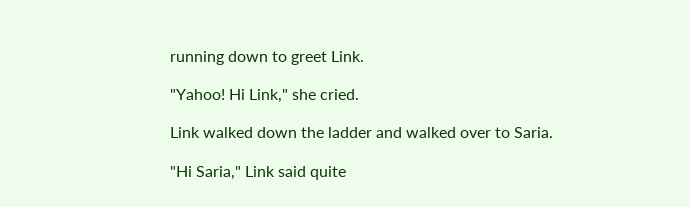running down to greet Link.

"Yahoo! Hi Link," she cried.

Link walked down the ladder and walked over to Saria.

"Hi Saria," Link said quite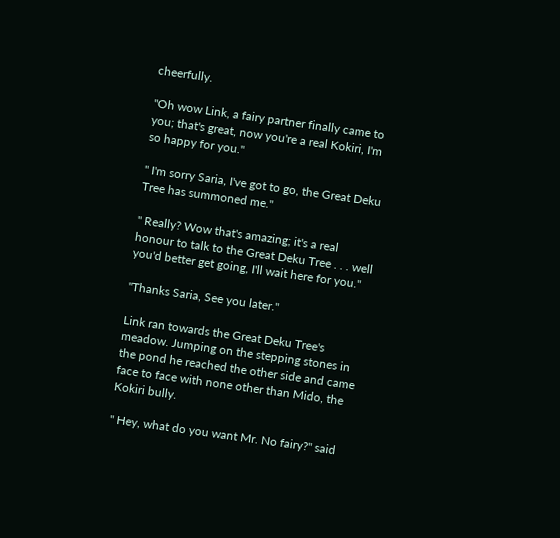cheerfully.

"Oh wow Link, a fairy partner finally came to you; that's great, now you're a real Kokiri, I'm so happy for you."

" I'm sorry Saria, I've got to go, the Great Deku Tree has summoned me."

" Really? Wow that's amazing; it's a real honour to talk to the Great Deku Tree . . . well you'd better get going, I'll wait here for you."

"Thanks Saria, See you later."

Link ran towards the Great Deku Tree's meadow. Jumping on the stepping stones in the pond he reached the other side and came face to face with none other than Mido, the Kokiri bully.

" Hey, what do you want Mr. No fairy?" said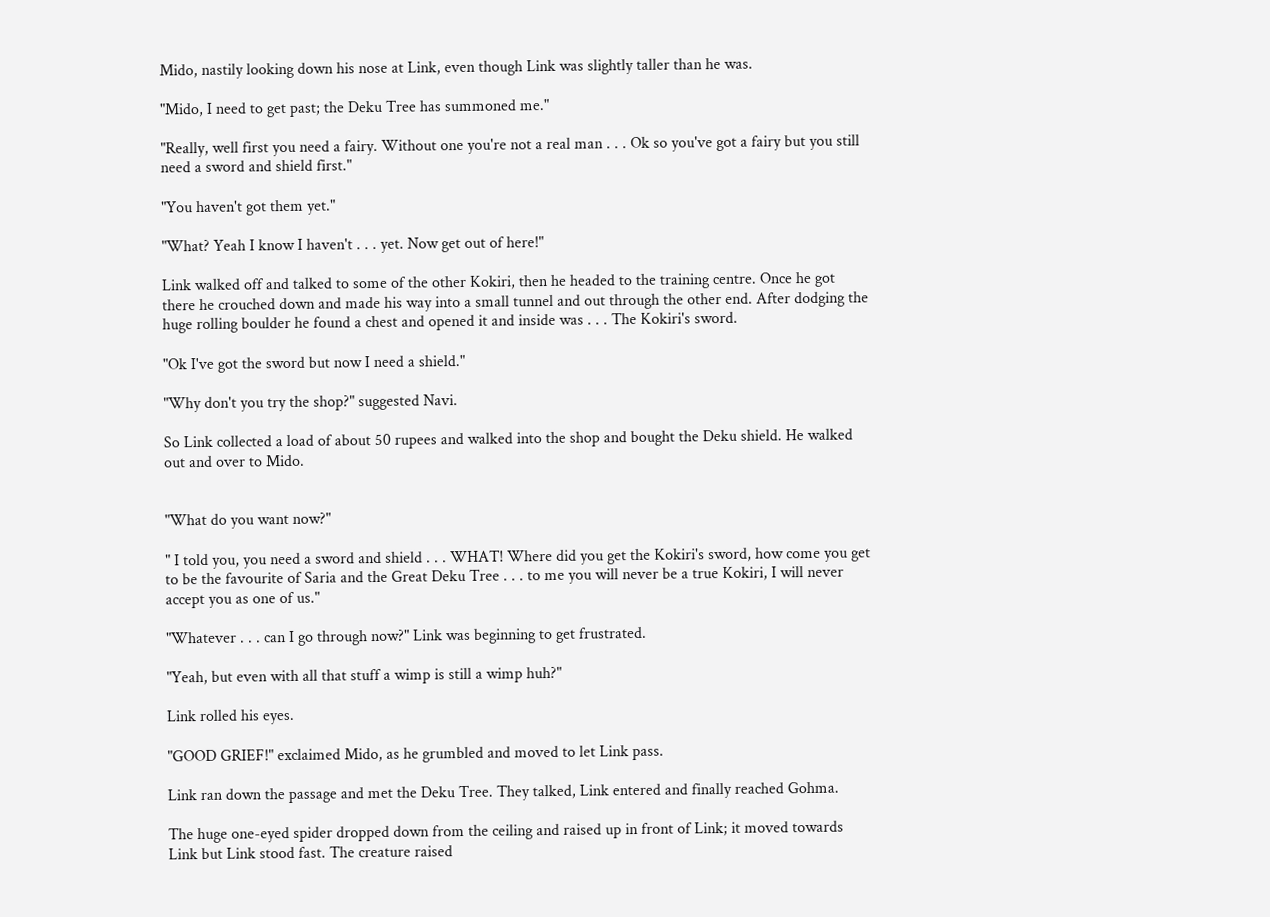Mido, nastily looking down his nose at Link, even though Link was slightly taller than he was.

"Mido, I need to get past; the Deku Tree has summoned me."

"Really, well first you need a fairy. Without one you're not a real man . . . Ok so you've got a fairy but you still need a sword and shield first."

"You haven't got them yet."

"What? Yeah I know I haven't . . . yet. Now get out of here!"

Link walked off and talked to some of the other Kokiri, then he headed to the training centre. Once he got there he crouched down and made his way into a small tunnel and out through the other end. After dodging the huge rolling boulder he found a chest and opened it and inside was . . . The Kokiri's sword.

"Ok I've got the sword but now I need a shield."

"Why don't you try the shop?" suggested Navi.

So Link collected a load of about 50 rupees and walked into the shop and bought the Deku shield. He walked out and over to Mido.


"What do you want now?"

" I told you, you need a sword and shield . . . WHAT! Where did you get the Kokiri's sword, how come you get to be the favourite of Saria and the Great Deku Tree . . . to me you will never be a true Kokiri, I will never accept you as one of us."

"Whatever . . . can I go through now?" Link was beginning to get frustrated.

"Yeah, but even with all that stuff a wimp is still a wimp huh?"

Link rolled his eyes.

"GOOD GRIEF!" exclaimed Mido, as he grumbled and moved to let Link pass.

Link ran down the passage and met the Deku Tree. They talked, Link entered and finally reached Gohma.

The huge one-eyed spider dropped down from the ceiling and raised up in front of Link; it moved towards Link but Link stood fast. The creature raised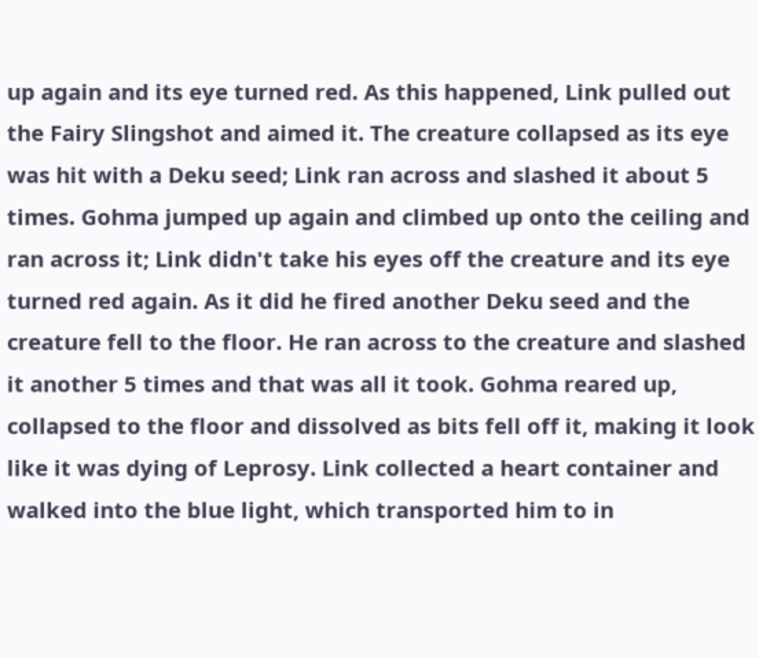up again and its eye turned red. As this happened, Link pulled out the Fairy Slingshot and aimed it. The creature collapsed as its eye was hit with a Deku seed; Link ran across and slashed it about 5 times. Gohma jumped up again and climbed up onto the ceiling and ran across it; Link didn't take his eyes off the creature and its eye turned red again. As it did he fired another Deku seed and the creature fell to the floor. He ran across to the creature and slashed it another 5 times and that was all it took. Gohma reared up, collapsed to the floor and dissolved as bits fell off it, making it look like it was dying of Leprosy. Link collected a heart container and walked into the blue light, which transported him to in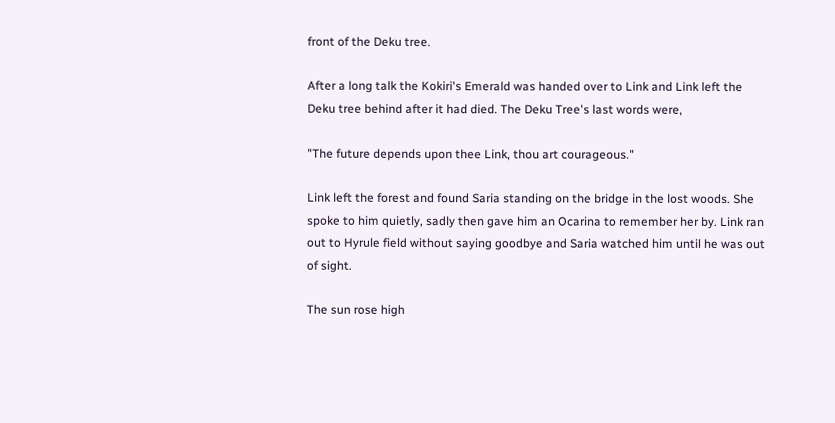front of the Deku tree.

After a long talk the Kokiri's Emerald was handed over to Link and Link left the Deku tree behind after it had died. The Deku Tree's last words were,

"The future depends upon thee Link, thou art courageous."

Link left the forest and found Saria standing on the bridge in the lost woods. She spoke to him quietly, sadly then gave him an Ocarina to remember her by. Link ran out to Hyrule field without saying goodbye and Saria watched him until he was out of sight.

The sun rose high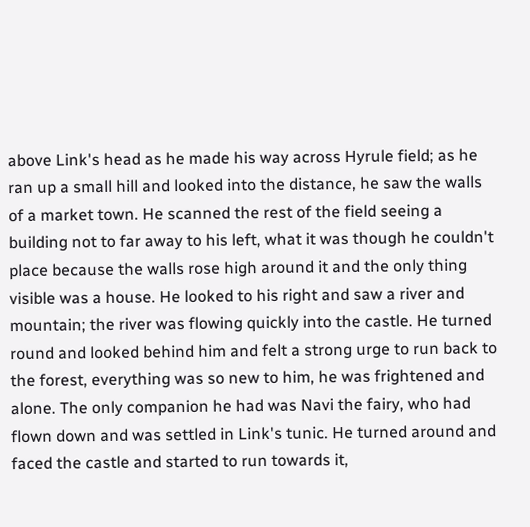above Link's head as he made his way across Hyrule field; as he ran up a small hill and looked into the distance, he saw the walls of a market town. He scanned the rest of the field seeing a building not to far away to his left, what it was though he couldn't place because the walls rose high around it and the only thing visible was a house. He looked to his right and saw a river and mountain; the river was flowing quickly into the castle. He turned round and looked behind him and felt a strong urge to run back to the forest, everything was so new to him, he was frightened and alone. The only companion he had was Navi the fairy, who had flown down and was settled in Link's tunic. He turned around and faced the castle and started to run towards it,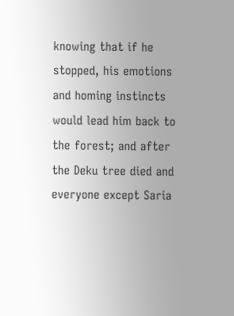knowing that if he stopped, his emotions and homing instincts would lead him back to the forest; and after the Deku tree died and everyone except Saria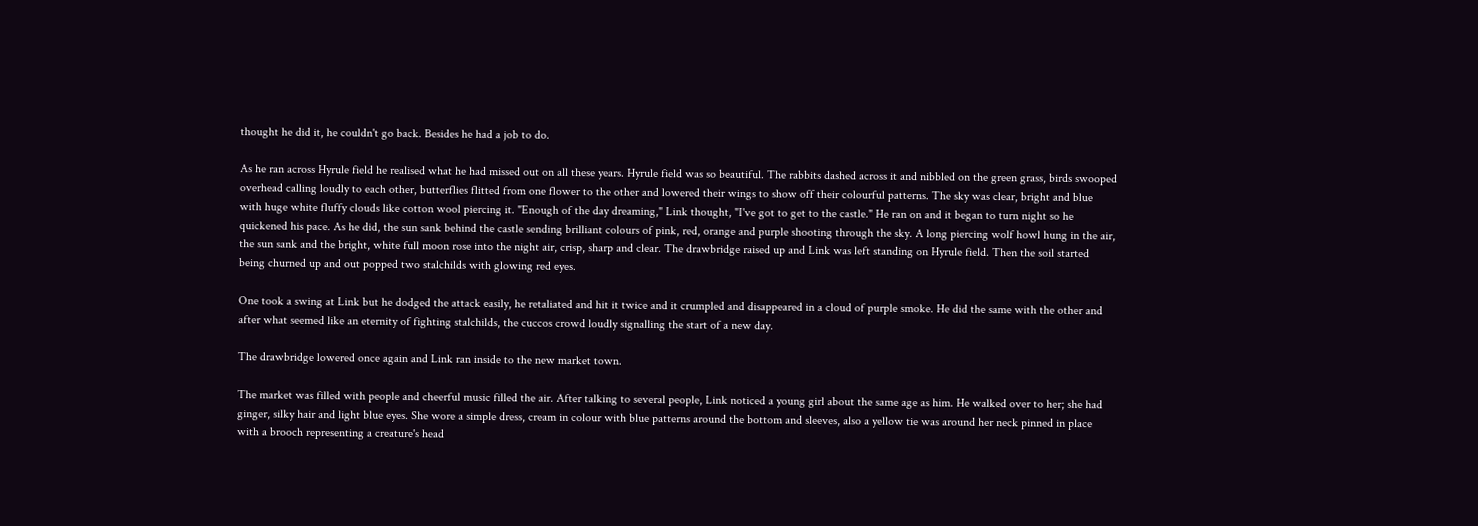thought he did it, he couldn't go back. Besides he had a job to do.

As he ran across Hyrule field he realised what he had missed out on all these years. Hyrule field was so beautiful. The rabbits dashed across it and nibbled on the green grass, birds swooped overhead calling loudly to each other, butterflies flitted from one flower to the other and lowered their wings to show off their colourful patterns. The sky was clear, bright and blue with huge white fluffy clouds like cotton wool piercing it. "Enough of the day dreaming," Link thought, "I've got to get to the castle." He ran on and it began to turn night so he quickened his pace. As he did, the sun sank behind the castle sending brilliant colours of pink, red, orange and purple shooting through the sky. A long piercing wolf howl hung in the air, the sun sank and the bright, white full moon rose into the night air, crisp, sharp and clear. The drawbridge raised up and Link was left standing on Hyrule field. Then the soil started being churned up and out popped two stalchilds with glowing red eyes.

One took a swing at Link but he dodged the attack easily, he retaliated and hit it twice and it crumpled and disappeared in a cloud of purple smoke. He did the same with the other and after what seemed like an eternity of fighting stalchilds, the cuccos crowd loudly signalling the start of a new day.

The drawbridge lowered once again and Link ran inside to the new market town.

The market was filled with people and cheerful music filled the air. After talking to several people, Link noticed a young girl about the same age as him. He walked over to her; she had ginger, silky hair and light blue eyes. She wore a simple dress, cream in colour with blue patterns around the bottom and sleeves, also a yellow tie was around her neck pinned in place with a brooch representing a creature's head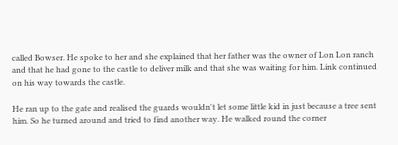called Bowser. He spoke to her and she explained that her father was the owner of Lon Lon ranch and that he had gone to the castle to deliver milk and that she was waiting for him. Link continued on his way towards the castle.

He ran up to the gate and realised the guards wouldn't let some little kid in just because a tree sent him. So he turned around and tried to find another way. He walked round the corner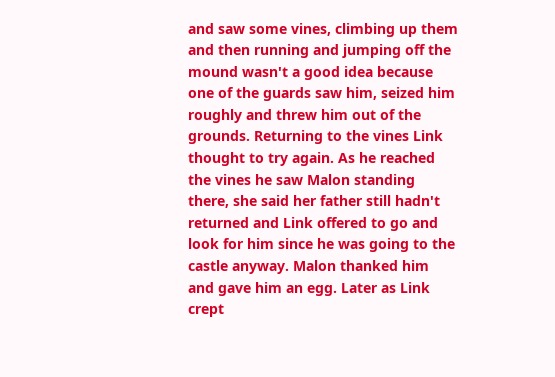and saw some vines, climbing up them and then running and jumping off the mound wasn't a good idea because one of the guards saw him, seized him roughly and threw him out of the grounds. Returning to the vines Link thought to try again. As he reached the vines he saw Malon standing there, she said her father still hadn't returned and Link offered to go and look for him since he was going to the castle anyway. Malon thanked him and gave him an egg. Later as Link crept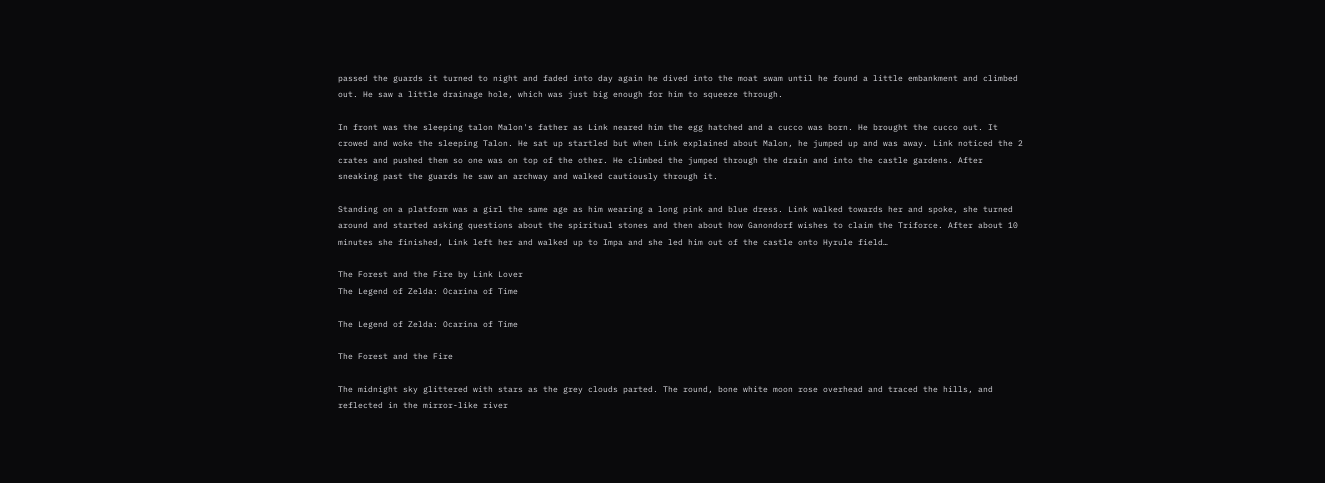passed the guards it turned to night and faded into day again he dived into the moat swam until he found a little embankment and climbed out. He saw a little drainage hole, which was just big enough for him to squeeze through.

In front was the sleeping talon Malon's father as Link neared him the egg hatched and a cucco was born. He brought the cucco out. It crowed and woke the sleeping Talon. He sat up startled but when Link explained about Malon, he jumped up and was away. Link noticed the 2 crates and pushed them so one was on top of the other. He climbed the jumped through the drain and into the castle gardens. After sneaking past the guards he saw an archway and walked cautiously through it.

Standing on a platform was a girl the same age as him wearing a long pink and blue dress. Link walked towards her and spoke, she turned around and started asking questions about the spiritual stones and then about how Ganondorf wishes to claim the Triforce. After about 10 minutes she finished, Link left her and walked up to Impa and she led him out of the castle onto Hyrule field…

The Forest and the Fire by Link Lover
The Legend of Zelda: Ocarina of Time

The Legend of Zelda: Ocarina of Time

The Forest and the Fire

The midnight sky glittered with stars as the grey clouds parted. The round, bone white moon rose overhead and traced the hills, and reflected in the mirror-like river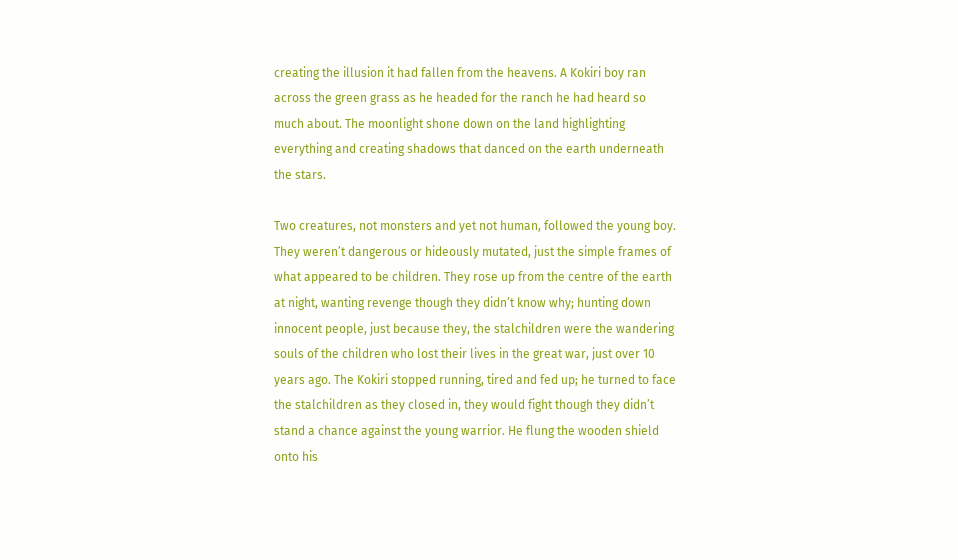creating the illusion it had fallen from the heavens. A Kokiri boy ran across the green grass as he headed for the ranch he had heard so much about. The moonlight shone down on the land highlighting everything and creating shadows that danced on the earth underneath the stars.

Two creatures, not monsters and yet not human, followed the young boy. They weren’t dangerous or hideously mutated, just the simple frames of what appeared to be children. They rose up from the centre of the earth at night, wanting revenge though they didn’t know why; hunting down innocent people, just because they, the stalchildren were the wandering souls of the children who lost their lives in the great war, just over 10 years ago. The Kokiri stopped running, tired and fed up; he turned to face the stalchildren as they closed in, they would fight though they didn’t stand a chance against the young warrior. He flung the wooden shield onto his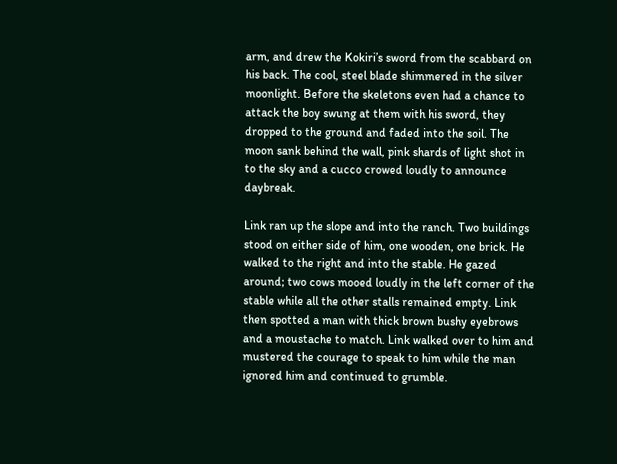arm, and drew the Kokiri’s sword from the scabbard on his back. The cool, steel blade shimmered in the silver moonlight. Before the skeletons even had a chance to attack the boy swung at them with his sword, they dropped to the ground and faded into the soil. The moon sank behind the wall, pink shards of light shot in to the sky and a cucco crowed loudly to announce daybreak.

Link ran up the slope and into the ranch. Two buildings stood on either side of him, one wooden, one brick. He walked to the right and into the stable. He gazed around; two cows mooed loudly in the left corner of the stable while all the other stalls remained empty. Link then spotted a man with thick brown bushy eyebrows and a moustache to match. Link walked over to him and mustered the courage to speak to him while the man ignored him and continued to grumble.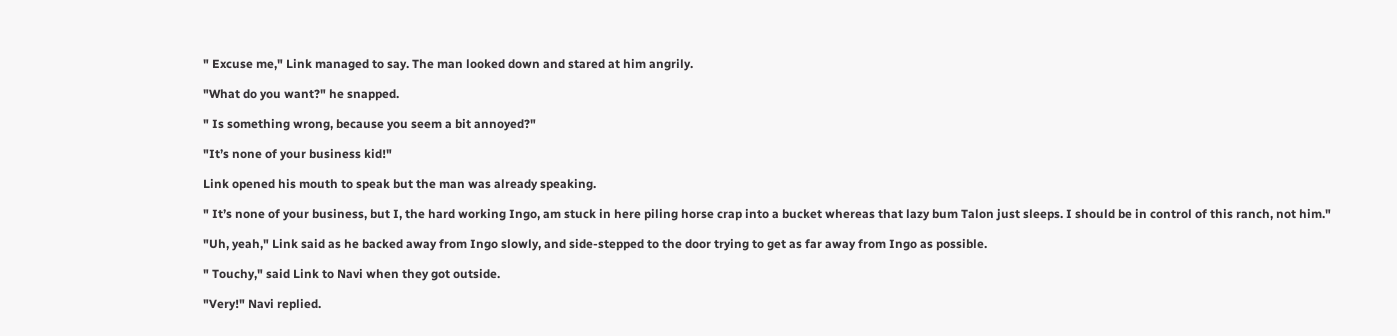" Excuse me," Link managed to say. The man looked down and stared at him angrily.

"What do you want?" he snapped.

" Is something wrong, because you seem a bit annoyed?"

"It’s none of your business kid!"

Link opened his mouth to speak but the man was already speaking.

" It’s none of your business, but I, the hard working Ingo, am stuck in here piling horse crap into a bucket whereas that lazy bum Talon just sleeps. I should be in control of this ranch, not him."

"Uh, yeah," Link said as he backed away from Ingo slowly, and side-stepped to the door trying to get as far away from Ingo as possible.

" Touchy," said Link to Navi when they got outside.

"Very!" Navi replied.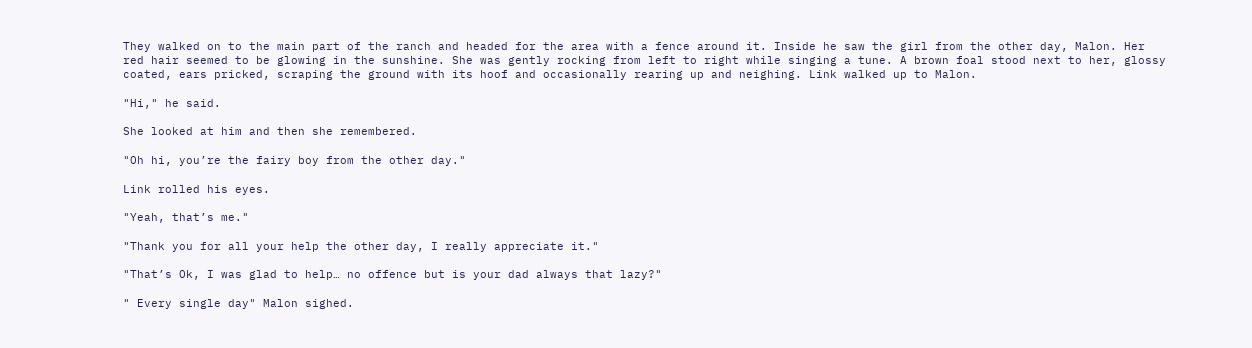They walked on to the main part of the ranch and headed for the area with a fence around it. Inside he saw the girl from the other day, Malon. Her red hair seemed to be glowing in the sunshine. She was gently rocking from left to right while singing a tune. A brown foal stood next to her, glossy coated, ears pricked, scraping the ground with its hoof and occasionally rearing up and neighing. Link walked up to Malon.

"Hi," he said.

She looked at him and then she remembered.

"Oh hi, you’re the fairy boy from the other day."

Link rolled his eyes.

"Yeah, that’s me."

"Thank you for all your help the other day, I really appreciate it."

"That’s Ok, I was glad to help… no offence but is your dad always that lazy?"

" Every single day" Malon sighed.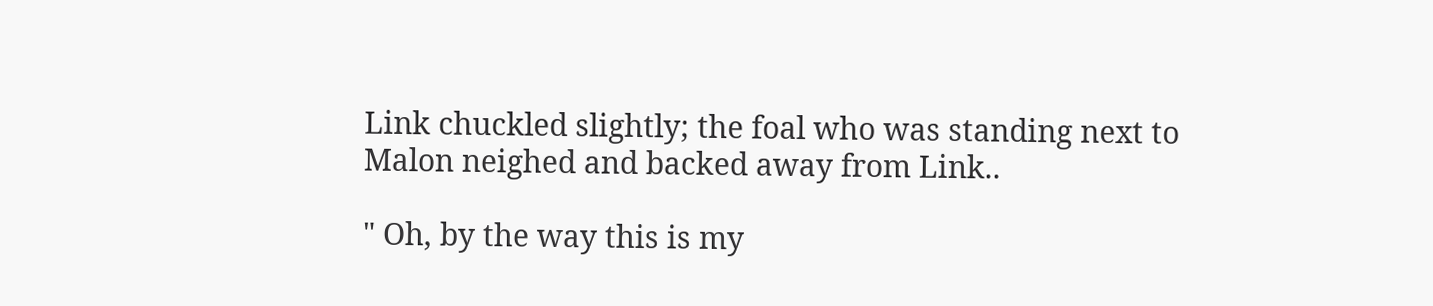Link chuckled slightly; the foal who was standing next to Malon neighed and backed away from Link..

" Oh, by the way this is my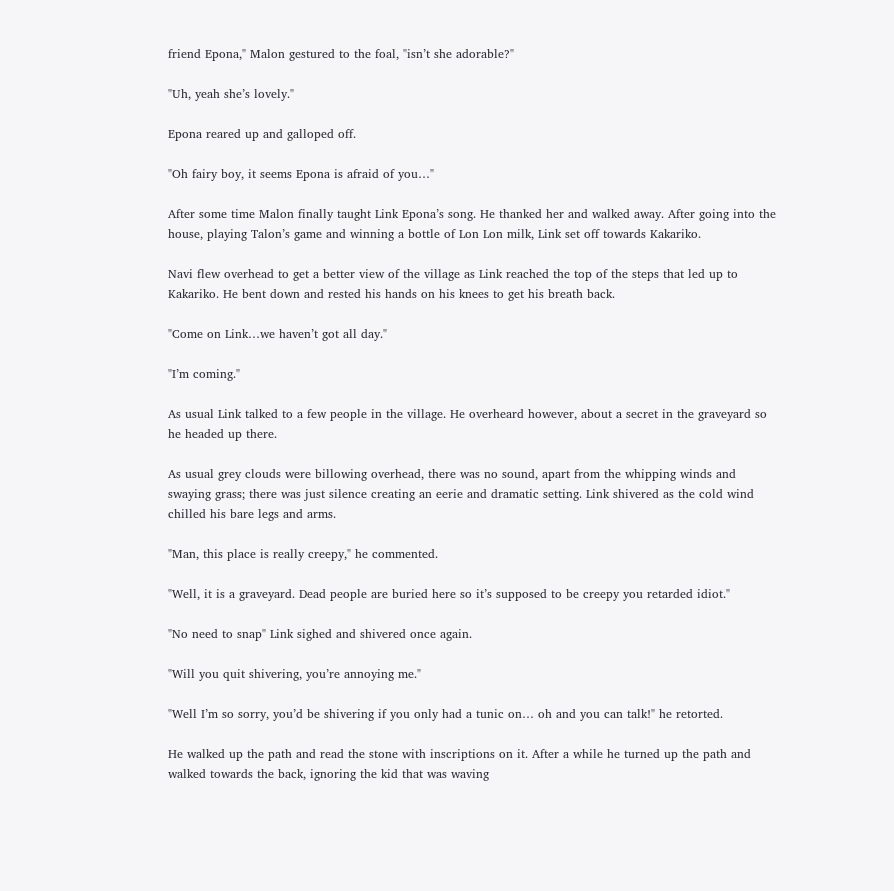friend Epona," Malon gestured to the foal, "isn’t she adorable?"

"Uh, yeah she’s lovely."

Epona reared up and galloped off.

"Oh fairy boy, it seems Epona is afraid of you…"

After some time Malon finally taught Link Epona’s song. He thanked her and walked away. After going into the house, playing Talon’s game and winning a bottle of Lon Lon milk, Link set off towards Kakariko.

Navi flew overhead to get a better view of the village as Link reached the top of the steps that led up to Kakariko. He bent down and rested his hands on his knees to get his breath back.

"Come on Link…we haven’t got all day."

"I’m coming."

As usual Link talked to a few people in the village. He overheard however, about a secret in the graveyard so he headed up there.

As usual grey clouds were billowing overhead, there was no sound, apart from the whipping winds and swaying grass; there was just silence creating an eerie and dramatic setting. Link shivered as the cold wind chilled his bare legs and arms.

"Man, this place is really creepy," he commented.

"Well, it is a graveyard. Dead people are buried here so it’s supposed to be creepy you retarded idiot."

"No need to snap" Link sighed and shivered once again.

"Will you quit shivering, you’re annoying me."

"Well I’m so sorry, you’d be shivering if you only had a tunic on… oh and you can talk!" he retorted.

He walked up the path and read the stone with inscriptions on it. After a while he turned up the path and walked towards the back, ignoring the kid that was waving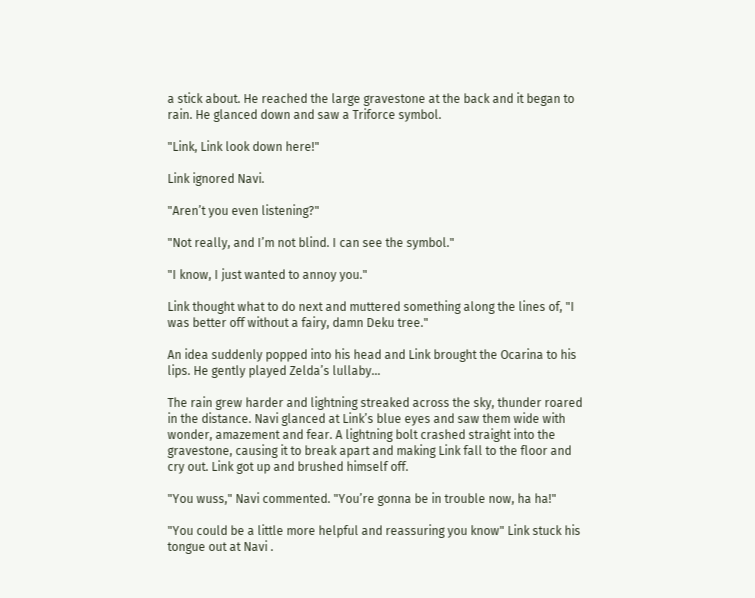a stick about. He reached the large gravestone at the back and it began to rain. He glanced down and saw a Triforce symbol.

"Link, Link look down here!"

Link ignored Navi.

"Aren’t you even listening?"

"Not really, and I’m not blind. I can see the symbol."

"I know, I just wanted to annoy you."

Link thought what to do next and muttered something along the lines of, "I was better off without a fairy, damn Deku tree."

An idea suddenly popped into his head and Link brought the Ocarina to his lips. He gently played Zelda’s lullaby…

The rain grew harder and lightning streaked across the sky, thunder roared in the distance. Navi glanced at Link’s blue eyes and saw them wide with wonder, amazement and fear. A lightning bolt crashed straight into the gravestone, causing it to break apart and making Link fall to the floor and cry out. Link got up and brushed himself off.

"You wuss," Navi commented. "You’re gonna be in trouble now, ha ha!"

"You could be a little more helpful and reassuring you know" Link stuck his tongue out at Navi .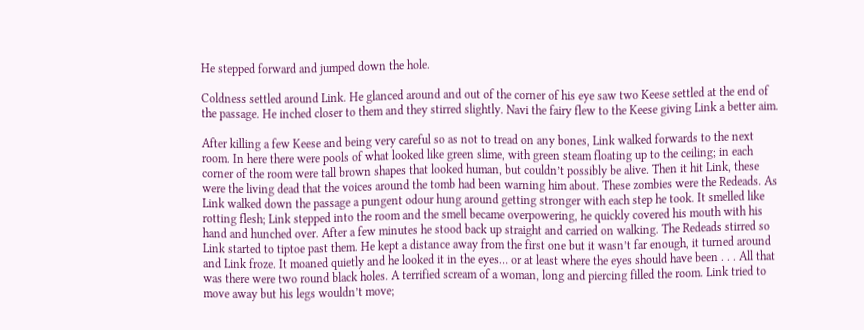He stepped forward and jumped down the hole.

Coldness settled around Link. He glanced around and out of the corner of his eye saw two Keese settled at the end of the passage. He inched closer to them and they stirred slightly. Navi the fairy flew to the Keese giving Link a better aim.

After killing a few Keese and being very careful so as not to tread on any bones, Link walked forwards to the next room. In here there were pools of what looked like green slime, with green steam floating up to the ceiling; in each corner of the room were tall brown shapes that looked human, but couldn’t possibly be alive. Then it hit Link, these were the living dead that the voices around the tomb had been warning him about. These zombies were the Redeads. As Link walked down the passage a pungent odour hung around getting stronger with each step he took. It smelled like rotting flesh; Link stepped into the room and the smell became overpowering, he quickly covered his mouth with his hand and hunched over. After a few minutes he stood back up straight and carried on walking. The Redeads stirred so Link started to tiptoe past them. He kept a distance away from the first one but it wasn’t far enough, it turned around and Link froze. It moaned quietly and he looked it in the eyes… or at least where the eyes should have been . . . All that was there were two round black holes. A terrified scream of a woman, long and piercing filled the room. Link tried to move away but his legs wouldn’t move;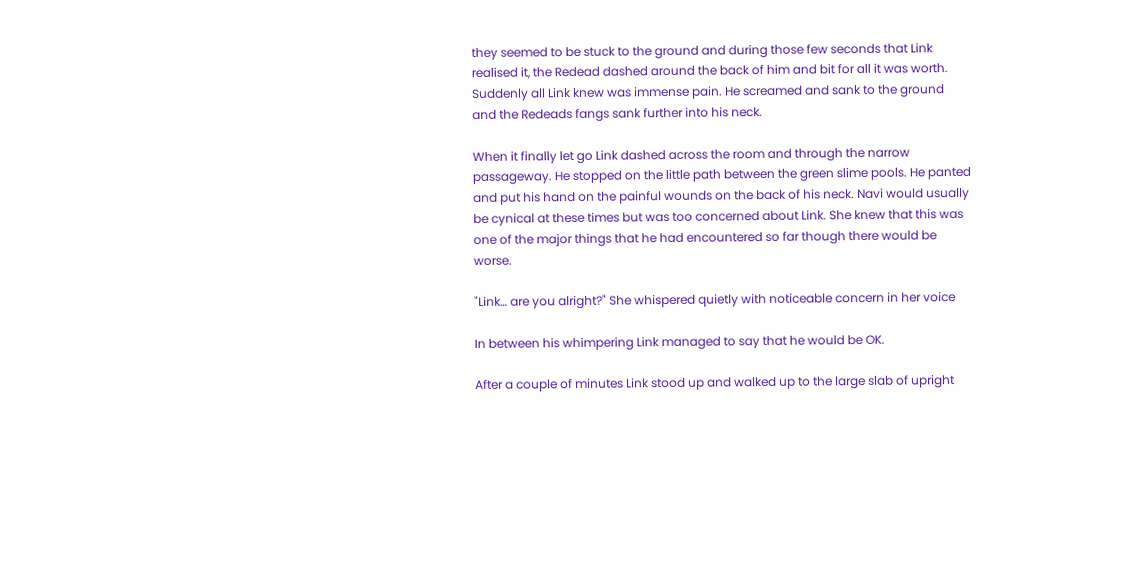they seemed to be stuck to the ground and during those few seconds that Link realised it, the Redead dashed around the back of him and bit for all it was worth. Suddenly all Link knew was immense pain. He screamed and sank to the ground and the Redeads fangs sank further into his neck.

When it finally let go Link dashed across the room and through the narrow passageway. He stopped on the little path between the green slime pools. He panted and put his hand on the painful wounds on the back of his neck. Navi would usually be cynical at these times but was too concerned about Link. She knew that this was one of the major things that he had encountered so far though there would be worse.

"Link… are you alright?" She whispered quietly with noticeable concern in her voice

In between his whimpering Link managed to say that he would be OK.

After a couple of minutes Link stood up and walked up to the large slab of upright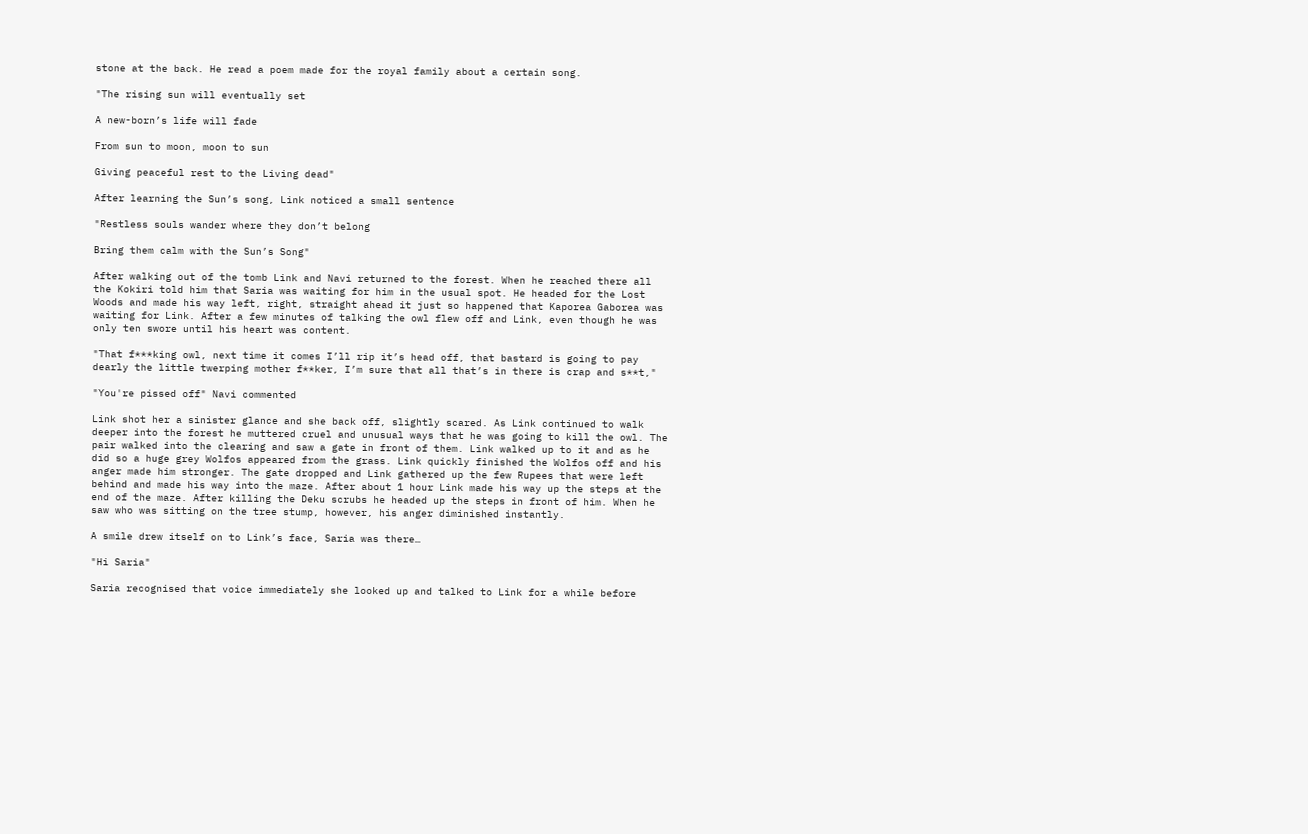stone at the back. He read a poem made for the royal family about a certain song.

"The rising sun will eventually set

A new-born’s life will fade

From sun to moon, moon to sun

Giving peaceful rest to the Living dead"

After learning the Sun’s song, Link noticed a small sentence

"Restless souls wander where they don’t belong

Bring them calm with the Sun’s Song"

After walking out of the tomb Link and Navi returned to the forest. When he reached there all the Kokiri told him that Saria was waiting for him in the usual spot. He headed for the Lost Woods and made his way left, right, straight ahead it just so happened that Kaporea Gaborea was waiting for Link. After a few minutes of talking the owl flew off and Link, even though he was only ten swore until his heart was content.

"That f***king owl, next time it comes I’ll rip it’s head off, that bastard is going to pay dearly the little twerping mother f**ker, I’m sure that all that’s in there is crap and s**t,"

"You're pissed off" Navi commented

Link shot her a sinister glance and she back off, slightly scared. As Link continued to walk deeper into the forest he muttered cruel and unusual ways that he was going to kill the owl. The pair walked into the clearing and saw a gate in front of them. Link walked up to it and as he did so a huge grey Wolfos appeared from the grass. Link quickly finished the Wolfos off and his anger made him stronger. The gate dropped and Link gathered up the few Rupees that were left behind and made his way into the maze. After about 1 hour Link made his way up the steps at the end of the maze. After killing the Deku scrubs he headed up the steps in front of him. When he saw who was sitting on the tree stump, however, his anger diminished instantly.

A smile drew itself on to Link’s face, Saria was there…

"Hi Saria"

Saria recognised that voice immediately she looked up and talked to Link for a while before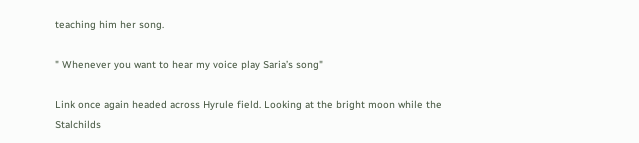teaching him her song.

" Whenever you want to hear my voice play Saria’s song"

Link once again headed across Hyrule field. Looking at the bright moon while the Stalchilds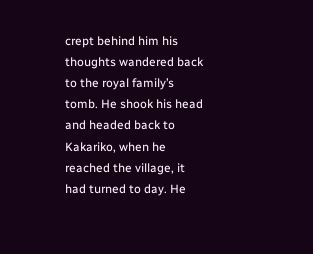crept behind him his thoughts wandered back to the royal family’s tomb. He shook his head and headed back to Kakariko, when he reached the village, it had turned to day. He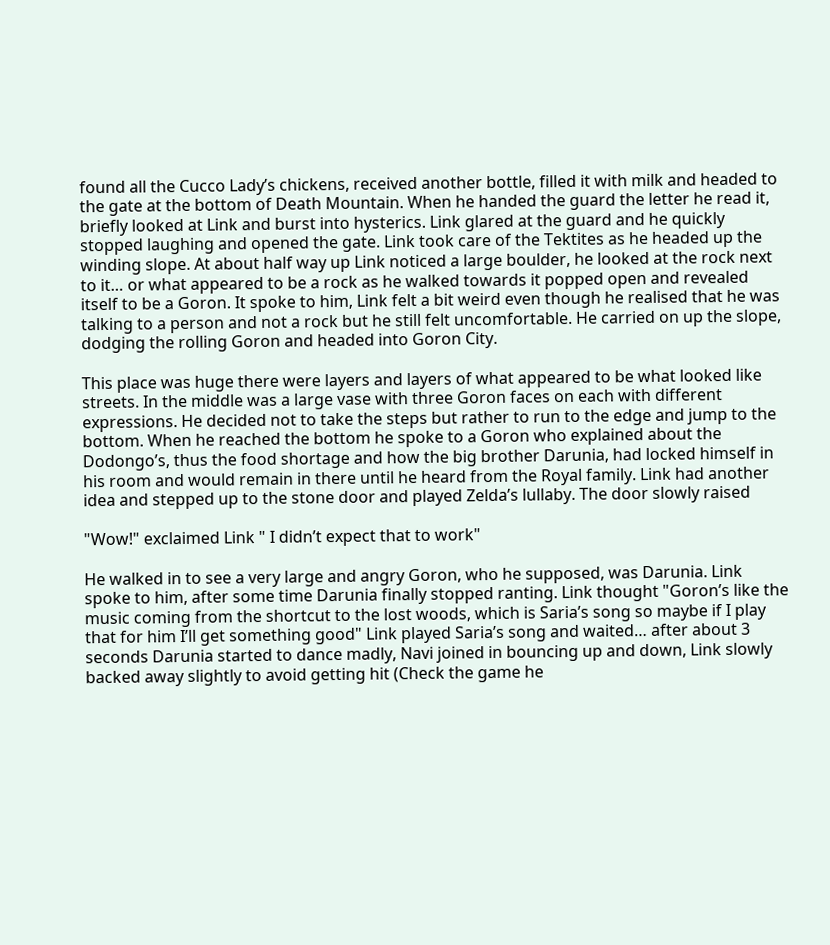found all the Cucco Lady’s chickens, received another bottle, filled it with milk and headed to the gate at the bottom of Death Mountain. When he handed the guard the letter he read it, briefly looked at Link and burst into hysterics. Link glared at the guard and he quickly stopped laughing and opened the gate. Link took care of the Tektites as he headed up the winding slope. At about half way up Link noticed a large boulder, he looked at the rock next to it… or what appeared to be a rock as he walked towards it popped open and revealed itself to be a Goron. It spoke to him, Link felt a bit weird even though he realised that he was talking to a person and not a rock but he still felt uncomfortable. He carried on up the slope, dodging the rolling Goron and headed into Goron City.

This place was huge there were layers and layers of what appeared to be what looked like streets. In the middle was a large vase with three Goron faces on each with different expressions. He decided not to take the steps but rather to run to the edge and jump to the bottom. When he reached the bottom he spoke to a Goron who explained about the Dodongo’s, thus the food shortage and how the big brother Darunia, had locked himself in his room and would remain in there until he heard from the Royal family. Link had another idea and stepped up to the stone door and played Zelda’s lullaby. The door slowly raised

"Wow!" exclaimed Link " I didn’t expect that to work"

He walked in to see a very large and angry Goron, who he supposed, was Darunia. Link spoke to him, after some time Darunia finally stopped ranting. Link thought "Goron’s like the music coming from the shortcut to the lost woods, which is Saria’s song so maybe if I play that for him I’ll get something good" Link played Saria’s song and waited… after about 3 seconds Darunia started to dance madly, Navi joined in bouncing up and down, Link slowly backed away slightly to avoid getting hit (Check the game he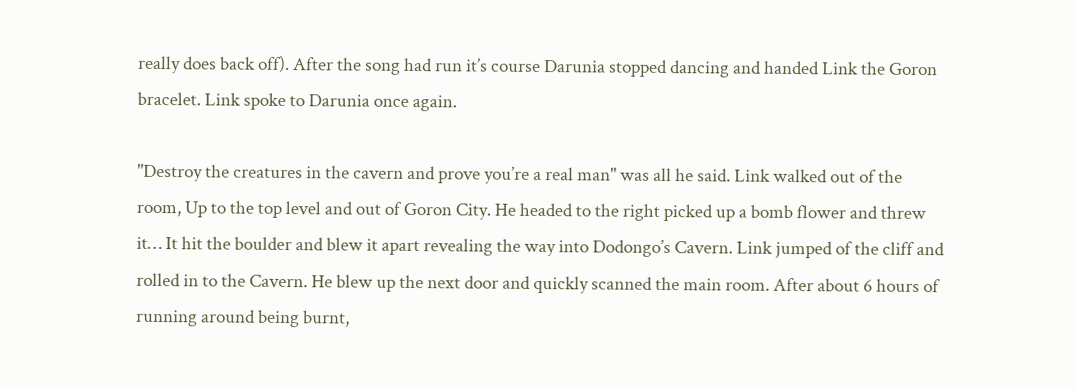really does back off). After the song had run it’s course Darunia stopped dancing and handed Link the Goron bracelet. Link spoke to Darunia once again.

"Destroy the creatures in the cavern and prove you’re a real man" was all he said. Link walked out of the room, Up to the top level and out of Goron City. He headed to the right picked up a bomb flower and threw it… It hit the boulder and blew it apart revealing the way into Dodongo’s Cavern. Link jumped of the cliff and rolled in to the Cavern. He blew up the next door and quickly scanned the main room. After about 6 hours of running around being burnt,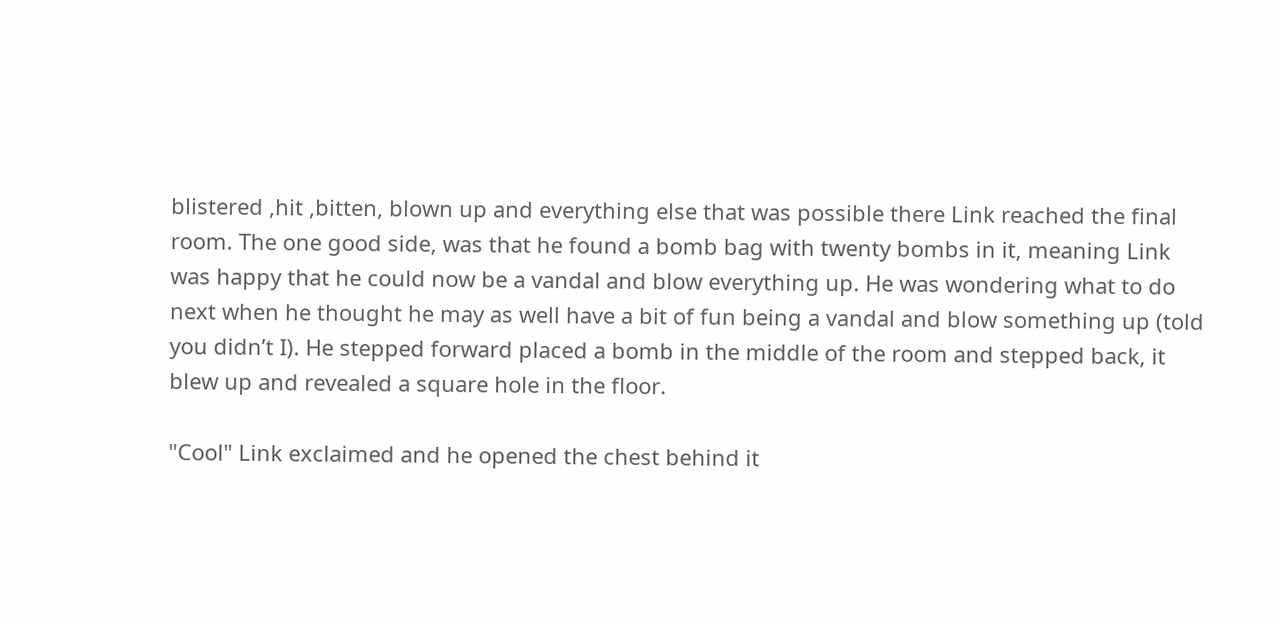blistered ,hit ,bitten, blown up and everything else that was possible there Link reached the final room. The one good side, was that he found a bomb bag with twenty bombs in it, meaning Link was happy that he could now be a vandal and blow everything up. He was wondering what to do next when he thought he may as well have a bit of fun being a vandal and blow something up (told you didn’t I). He stepped forward placed a bomb in the middle of the room and stepped back, it blew up and revealed a square hole in the floor.

"Cool" Link exclaimed and he opened the chest behind it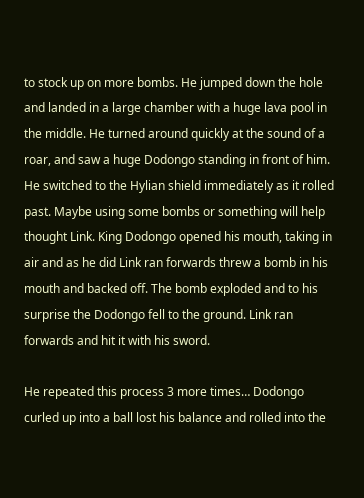to stock up on more bombs. He jumped down the hole and landed in a large chamber with a huge lava pool in the middle. He turned around quickly at the sound of a roar, and saw a huge Dodongo standing in front of him. He switched to the Hylian shield immediately as it rolled past. Maybe using some bombs or something will help thought Link. King Dodongo opened his mouth, taking in air and as he did Link ran forwards threw a bomb in his mouth and backed off. The bomb exploded and to his surprise the Dodongo fell to the ground. Link ran forwards and hit it with his sword.

He repeated this process 3 more times… Dodongo curled up into a ball lost his balance and rolled into the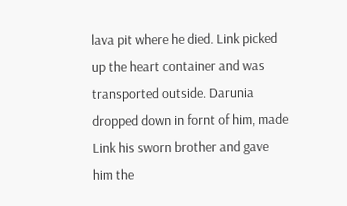lava pit where he died. Link picked up the heart container and was transported outside. Darunia dropped down in fornt of him, made Link his sworn brother and gave him the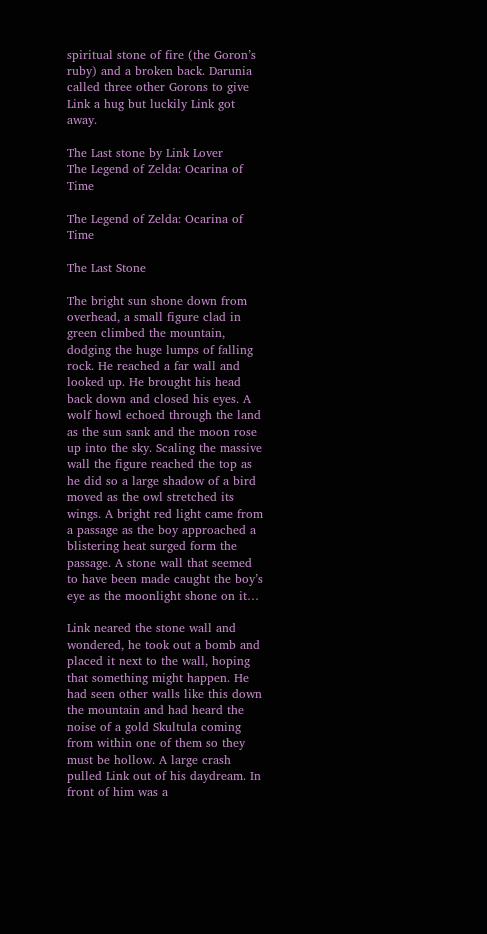spiritual stone of fire (the Goron’s ruby) and a broken back. Darunia called three other Gorons to give Link a hug but luckily Link got away.

The Last stone by Link Lover
The Legend of Zelda: Ocarina of Time

The Legend of Zelda: Ocarina of Time

The Last Stone

The bright sun shone down from overhead, a small figure clad in green climbed the mountain, dodging the huge lumps of falling rock. He reached a far wall and looked up. He brought his head back down and closed his eyes. A wolf howl echoed through the land as the sun sank and the moon rose up into the sky. Scaling the massive wall the figure reached the top as he did so a large shadow of a bird moved as the owl stretched its wings. A bright red light came from a passage as the boy approached a blistering heat surged form the passage. A stone wall that seemed to have been made caught the boy’s eye as the moonlight shone on it…

Link neared the stone wall and wondered, he took out a bomb and placed it next to the wall, hoping that something might happen. He had seen other walls like this down the mountain and had heard the noise of a gold Skultula coming from within one of them so they must be hollow. A large crash pulled Link out of his daydream. In front of him was a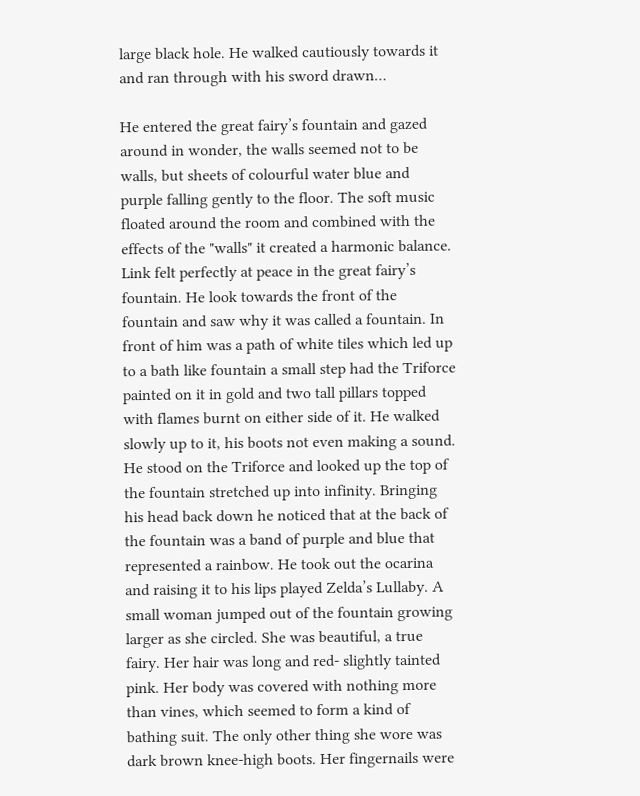large black hole. He walked cautiously towards it and ran through with his sword drawn…

He entered the great fairy’s fountain and gazed around in wonder, the walls seemed not to be walls, but sheets of colourful water blue and purple falling gently to the floor. The soft music floated around the room and combined with the effects of the "walls" it created a harmonic balance. Link felt perfectly at peace in the great fairy’s fountain. He look towards the front of the fountain and saw why it was called a fountain. In front of him was a path of white tiles which led up to a bath like fountain a small step had the Triforce painted on it in gold and two tall pillars topped with flames burnt on either side of it. He walked slowly up to it, his boots not even making a sound. He stood on the Triforce and looked up the top of the fountain stretched up into infinity. Bringing his head back down he noticed that at the back of the fountain was a band of purple and blue that represented a rainbow. He took out the ocarina and raising it to his lips played Zelda’s Lullaby. A small woman jumped out of the fountain growing larger as she circled. She was beautiful, a true fairy. Her hair was long and red- slightly tainted pink. Her body was covered with nothing more than vines, which seemed to form a kind of bathing suit. The only other thing she wore was dark brown knee-high boots. Her fingernails were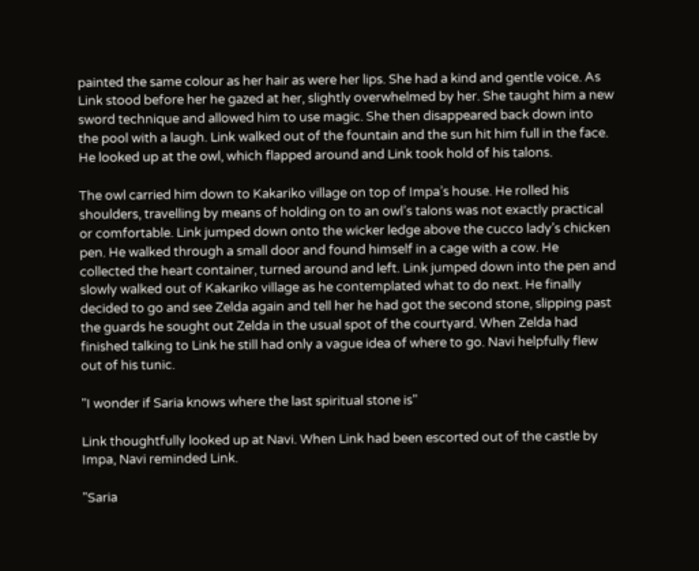painted the same colour as her hair as were her lips. She had a kind and gentle voice. As Link stood before her he gazed at her, slightly overwhelmed by her. She taught him a new sword technique and allowed him to use magic. She then disappeared back down into the pool with a laugh. Link walked out of the fountain and the sun hit him full in the face. He looked up at the owl, which flapped around and Link took hold of his talons.

The owl carried him down to Kakariko village on top of Impa’s house. He rolled his shoulders, travelling by means of holding on to an owl’s talons was not exactly practical or comfortable. Link jumped down onto the wicker ledge above the cucco lady’s chicken pen. He walked through a small door and found himself in a cage with a cow. He collected the heart container, turned around and left. Link jumped down into the pen and slowly walked out of Kakariko village as he contemplated what to do next. He finally decided to go and see Zelda again and tell her he had got the second stone, slipping past the guards he sought out Zelda in the usual spot of the courtyard. When Zelda had finished talking to Link he still had only a vague idea of where to go. Navi helpfully flew out of his tunic.

"I wonder if Saria knows where the last spiritual stone is"

Link thoughtfully looked up at Navi. When Link had been escorted out of the castle by Impa, Navi reminded Link.

"Saria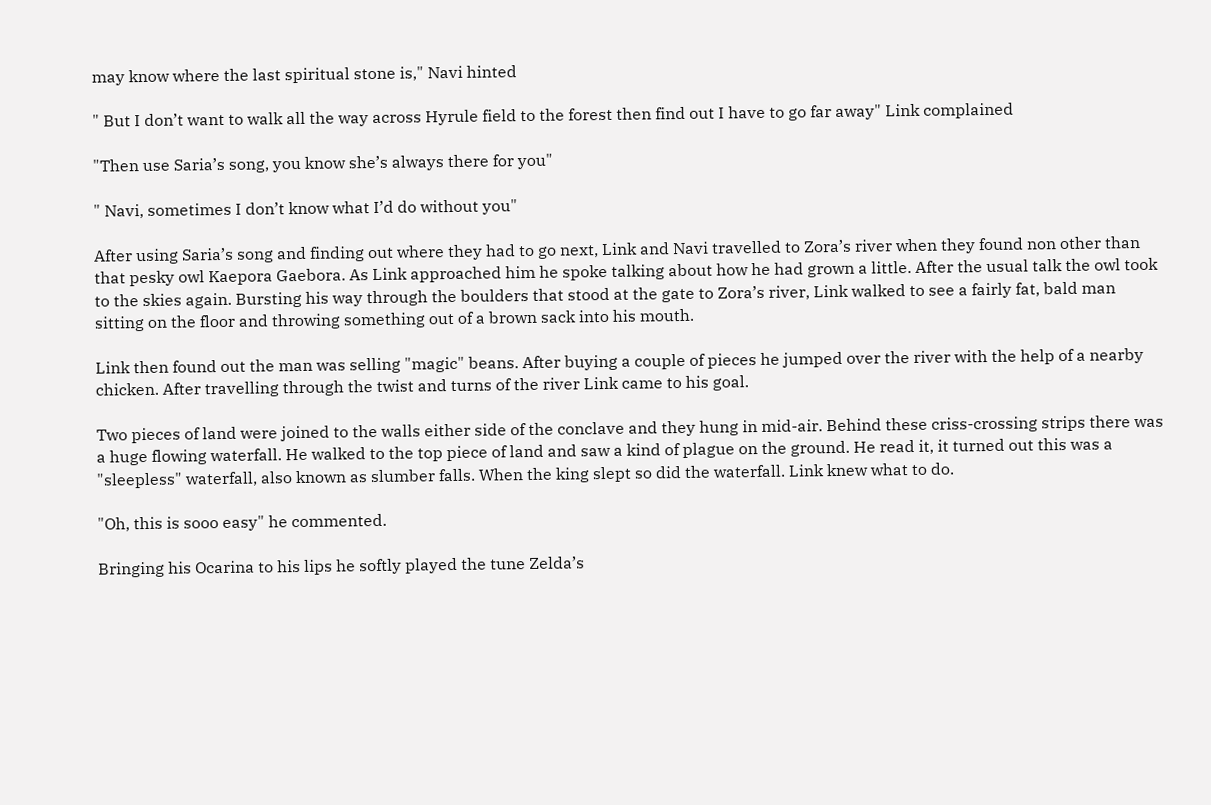may know where the last spiritual stone is," Navi hinted

" But I don’t want to walk all the way across Hyrule field to the forest then find out I have to go far away" Link complained

"Then use Saria’s song, you know she’s always there for you"

" Navi, sometimes I don’t know what I’d do without you"

After using Saria’s song and finding out where they had to go next, Link and Navi travelled to Zora’s river when they found non other than that pesky owl Kaepora Gaebora. As Link approached him he spoke talking about how he had grown a little. After the usual talk the owl took to the skies again. Bursting his way through the boulders that stood at the gate to Zora’s river, Link walked to see a fairly fat, bald man sitting on the floor and throwing something out of a brown sack into his mouth.

Link then found out the man was selling "magic" beans. After buying a couple of pieces he jumped over the river with the help of a nearby chicken. After travelling through the twist and turns of the river Link came to his goal.

Two pieces of land were joined to the walls either side of the conclave and they hung in mid-air. Behind these criss-crossing strips there was a huge flowing waterfall. He walked to the top piece of land and saw a kind of plague on the ground. He read it, it turned out this was a "sleepless" waterfall, also known as slumber falls. When the king slept so did the waterfall. Link knew what to do.

"Oh, this is sooo easy" he commented.

Bringing his Ocarina to his lips he softly played the tune Zelda’s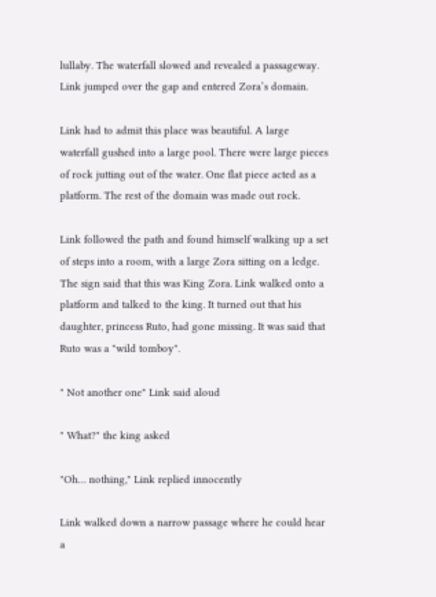lullaby. The waterfall slowed and revealed a passageway. Link jumped over the gap and entered Zora’s domain.

Link had to admit this place was beautiful. A large waterfall gushed into a large pool. There were large pieces of rock jutting out of the water. One flat piece acted as a platform. The rest of the domain was made out rock.

Link followed the path and found himself walking up a set of steps into a room, with a large Zora sitting on a ledge. The sign said that this was King Zora. Link walked onto a platform and talked to the king. It turned out that his daughter, princess Ruto, had gone missing. It was said that Ruto was a "wild tomboy".

" Not another one" Link said aloud

" What?" the king asked

"Oh… nothing," Link replied innocently

Link walked down a narrow passage where he could hear a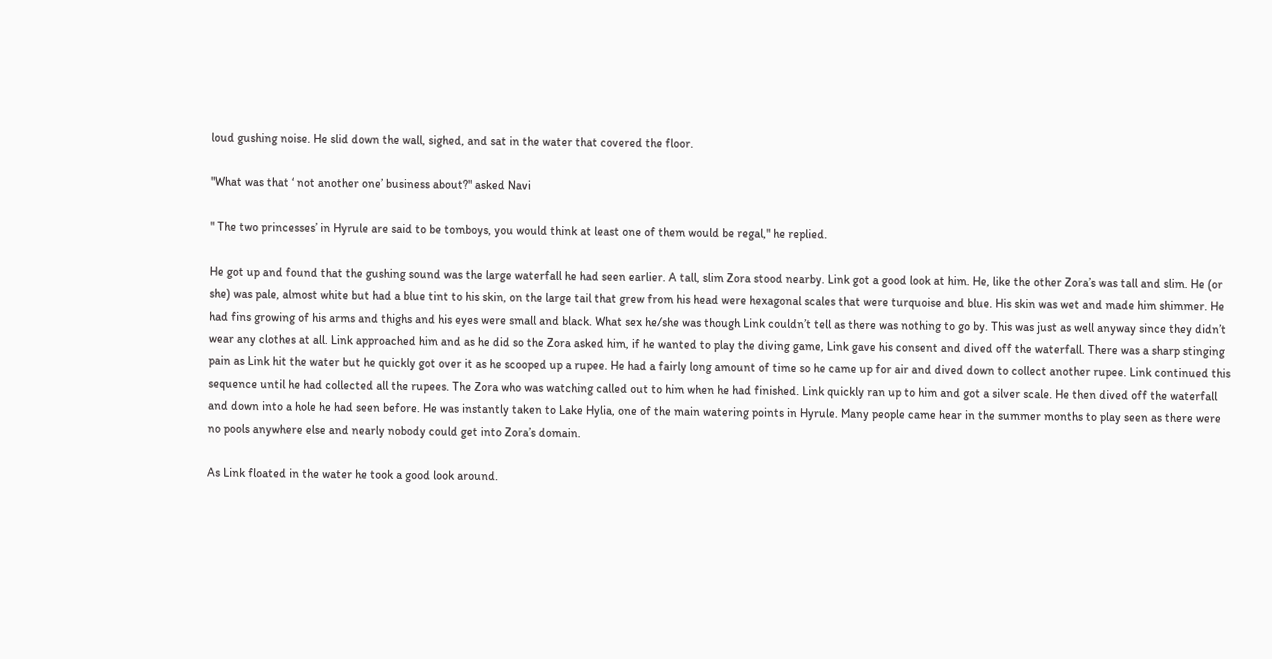loud gushing noise. He slid down the wall, sighed, and sat in the water that covered the floor.

"What was that ‘ not another one’ business about?" asked Navi

" The two princesses’ in Hyrule are said to be tomboys, you would think at least one of them would be regal," he replied.

He got up and found that the gushing sound was the large waterfall he had seen earlier. A tall, slim Zora stood nearby. Link got a good look at him. He, like the other Zora’s was tall and slim. He (or she) was pale, almost white but had a blue tint to his skin, on the large tail that grew from his head were hexagonal scales that were turquoise and blue. His skin was wet and made him shimmer. He had fins growing of his arms and thighs and his eyes were small and black. What sex he/she was though Link couldn’t tell as there was nothing to go by. This was just as well anyway since they didn’t wear any clothes at all. Link approached him and as he did so the Zora asked him, if he wanted to play the diving game, Link gave his consent and dived off the waterfall. There was a sharp stinging pain as Link hit the water but he quickly got over it as he scooped up a rupee. He had a fairly long amount of time so he came up for air and dived down to collect another rupee. Link continued this sequence until he had collected all the rupees. The Zora who was watching called out to him when he had finished. Link quickly ran up to him and got a silver scale. He then dived off the waterfall and down into a hole he had seen before. He was instantly taken to Lake Hylia, one of the main watering points in Hyrule. Many people came hear in the summer months to play seen as there were no pools anywhere else and nearly nobody could get into Zora’s domain.

As Link floated in the water he took a good look around.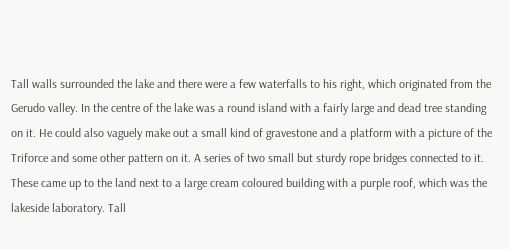Tall walls surrounded the lake and there were a few waterfalls to his right, which originated from the Gerudo valley. In the centre of the lake was a round island with a fairly large and dead tree standing on it. He could also vaguely make out a small kind of gravestone and a platform with a picture of the Triforce and some other pattern on it. A series of two small but sturdy rope bridges connected to it. These came up to the land next to a large cream coloured building with a purple roof, which was the lakeside laboratory. Tall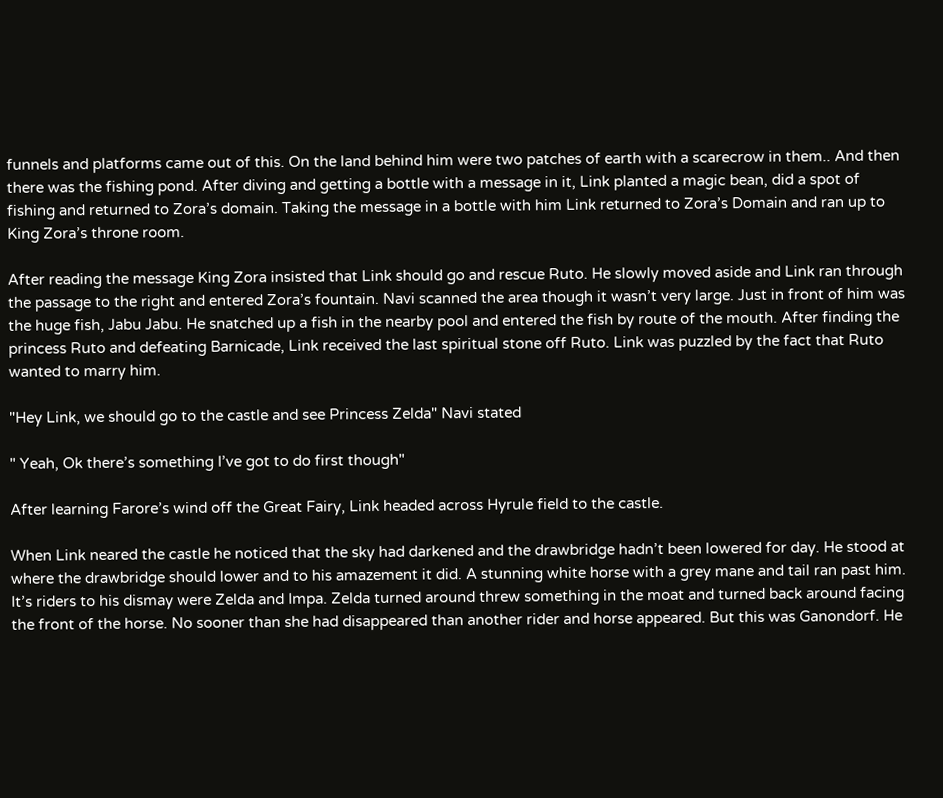funnels and platforms came out of this. On the land behind him were two patches of earth with a scarecrow in them.. And then there was the fishing pond. After diving and getting a bottle with a message in it, Link planted a magic bean, did a spot of fishing and returned to Zora’s domain. Taking the message in a bottle with him Link returned to Zora’s Domain and ran up to King Zora’s throne room.

After reading the message King Zora insisted that Link should go and rescue Ruto. He slowly moved aside and Link ran through the passage to the right and entered Zora’s fountain. Navi scanned the area though it wasn’t very large. Just in front of him was the huge fish, Jabu Jabu. He snatched up a fish in the nearby pool and entered the fish by route of the mouth. After finding the princess Ruto and defeating Barnicade, Link received the last spiritual stone off Ruto. Link was puzzled by the fact that Ruto wanted to marry him.

"Hey Link, we should go to the castle and see Princess Zelda" Navi stated

" Yeah, Ok there’s something I’ve got to do first though"

After learning Farore’s wind off the Great Fairy, Link headed across Hyrule field to the castle.

When Link neared the castle he noticed that the sky had darkened and the drawbridge hadn’t been lowered for day. He stood at where the drawbridge should lower and to his amazement it did. A stunning white horse with a grey mane and tail ran past him. It’s riders to his dismay were Zelda and Impa. Zelda turned around threw something in the moat and turned back around facing the front of the horse. No sooner than she had disappeared than another rider and horse appeared. But this was Ganondorf. He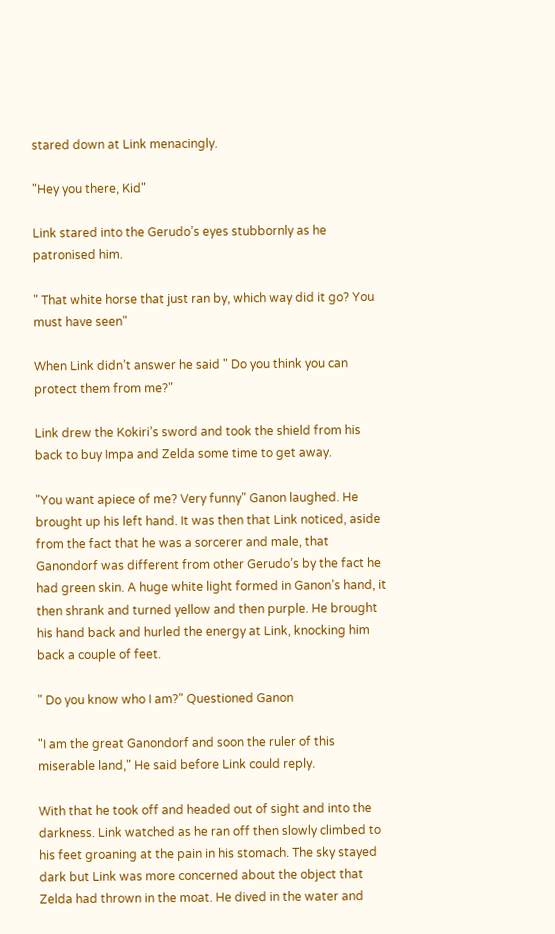stared down at Link menacingly.

"Hey you there, Kid"

Link stared into the Gerudo’s eyes stubbornly as he patronised him.

" That white horse that just ran by, which way did it go? You must have seen"

When Link didn’t answer he said " Do you think you can protect them from me?"

Link drew the Kokiri’s sword and took the shield from his back to buy Impa and Zelda some time to get away.

"You want apiece of me? Very funny" Ganon laughed. He brought up his left hand. It was then that Link noticed, aside from the fact that he was a sorcerer and male, that Ganondorf was different from other Gerudo’s by the fact he had green skin. A huge white light formed in Ganon’s hand, it then shrank and turned yellow and then purple. He brought his hand back and hurled the energy at Link, knocking him back a couple of feet.

" Do you know who I am?" Questioned Ganon

"I am the great Ganondorf and soon the ruler of this miserable land," He said before Link could reply.

With that he took off and headed out of sight and into the darkness. Link watched as he ran off then slowly climbed to his feet groaning at the pain in his stomach. The sky stayed dark but Link was more concerned about the object that Zelda had thrown in the moat. He dived in the water and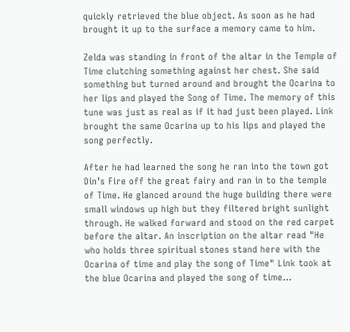quickly retrieved the blue object. As soon as he had brought it up to the surface a memory came to him.

Zelda was standing in front of the altar in the Temple of Time clutching something against her chest. She said something but turned around and brought the Ocarina to her lips and played the Song of Time. The memory of this tune was just as real as if it had just been played. Link brought the same Ocarina up to his lips and played the song perfectly.

After he had learned the song he ran into the town got Din’s Fire off the great fairy and ran in to the temple of Time. He glanced around the huge building there were small windows up high but they filtered bright sunlight through. He walked forward and stood on the red carpet before the altar. An inscription on the altar read "He who holds three spiritual stones stand here with the Ocarina of time and play the song of Time" Link took at the blue Ocarina and played the song of time…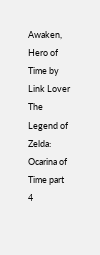Awaken, Hero of Time by Link Lover
The Legend of Zelda: Ocarina of Time part 4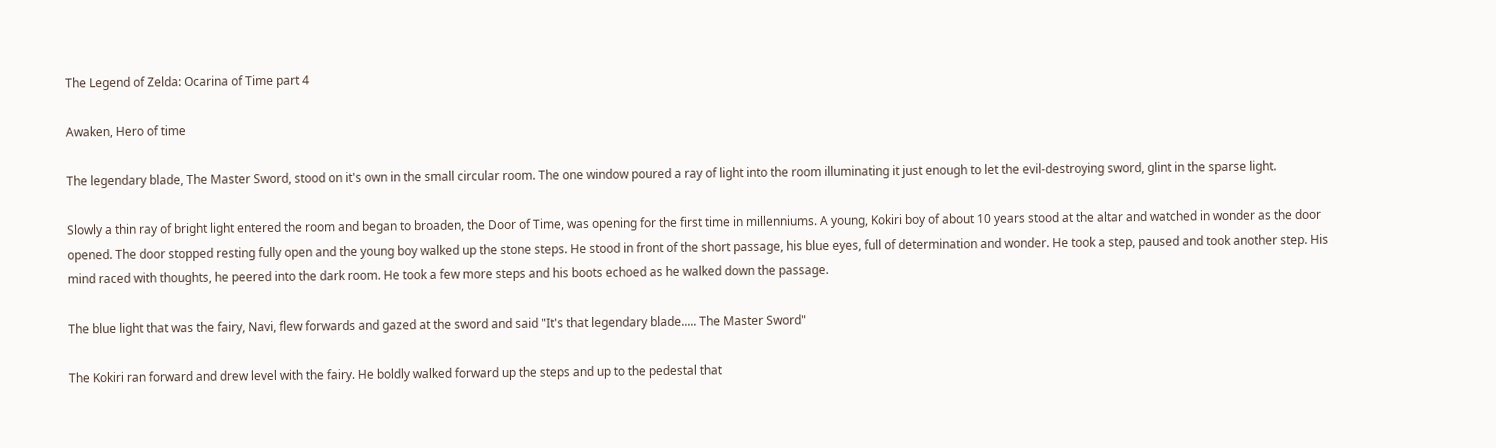The Legend of Zelda: Ocarina of Time part 4

Awaken, Hero of time

The legendary blade, The Master Sword, stood on it's own in the small circular room. The one window poured a ray of light into the room illuminating it just enough to let the evil-destroying sword, glint in the sparse light.

Slowly a thin ray of bright light entered the room and began to broaden, the Door of Time, was opening for the first time in millenniums. A young, Kokiri boy of about 10 years stood at the altar and watched in wonder as the door opened. The door stopped resting fully open and the young boy walked up the stone steps. He stood in front of the short passage, his blue eyes, full of determination and wonder. He took a step, paused and took another step. His mind raced with thoughts, he peered into the dark room. He took a few more steps and his boots echoed as he walked down the passage.

The blue light that was the fairy, Navi, flew forwards and gazed at the sword and said "It's that legendary blade..... The Master Sword"

The Kokiri ran forward and drew level with the fairy. He boldly walked forward up the steps and up to the pedestal that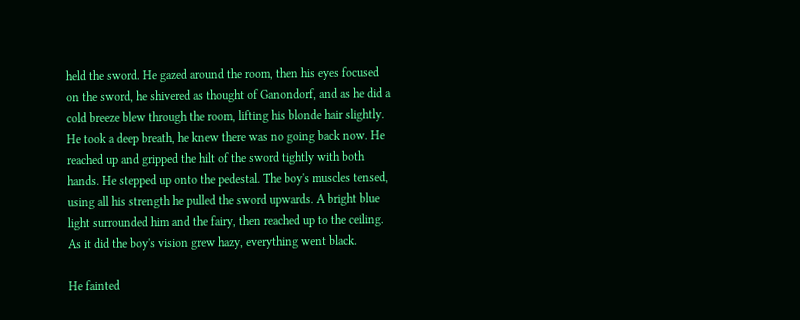held the sword. He gazed around the room, then his eyes focused on the sword, he shivered as thought of Ganondorf, and as he did a cold breeze blew through the room, lifting his blonde hair slightly. He took a deep breath, he knew there was no going back now. He reached up and gripped the hilt of the sword tightly with both hands. He stepped up onto the pedestal. The boy's muscles tensed, using all his strength he pulled the sword upwards. A bright blue light surrounded him and the fairy, then reached up to the ceiling. As it did the boy's vision grew hazy, everything went black.

He fainted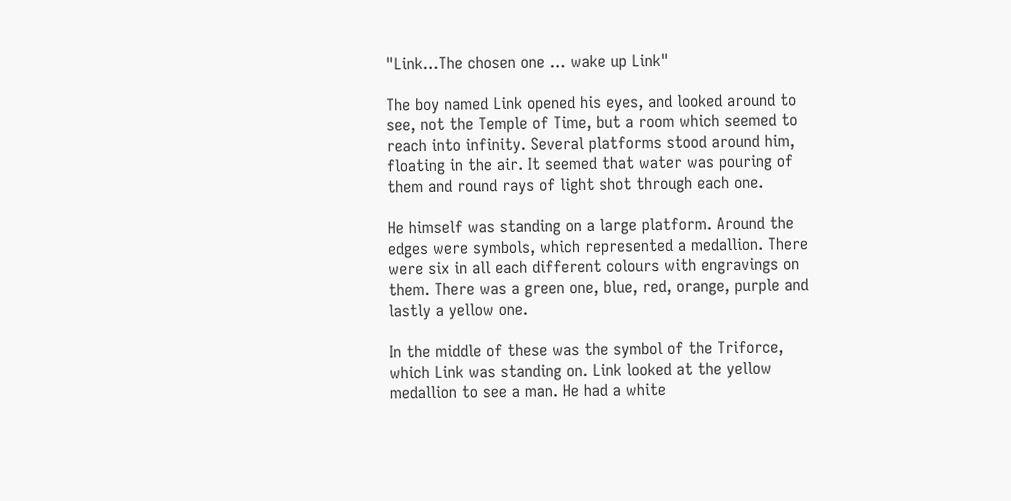"Link…The chosen one … wake up Link"

The boy named Link opened his eyes, and looked around to see, not the Temple of Time, but a room which seemed to reach into infinity. Several platforms stood around him, floating in the air. It seemed that water was pouring of them and round rays of light shot through each one.

He himself was standing on a large platform. Around the edges were symbols, which represented a medallion. There were six in all each different colours with engravings on them. There was a green one, blue, red, orange, purple and lastly a yellow one.

In the middle of these was the symbol of the Triforce, which Link was standing on. Link looked at the yellow medallion to see a man. He had a white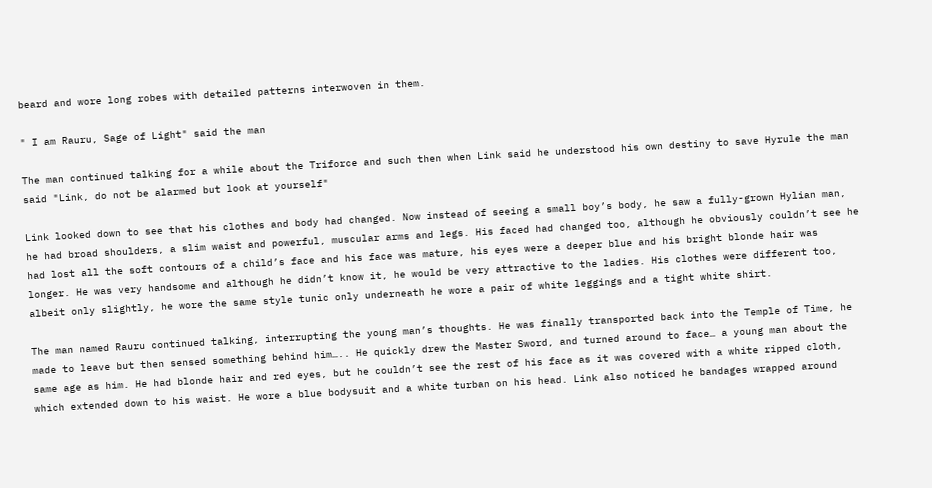beard and wore long robes with detailed patterns interwoven in them.

" I am Rauru, Sage of Light" said the man

The man continued talking for a while about the Triforce and such then when Link said he understood his own destiny to save Hyrule the man said "Link, do not be alarmed but look at yourself"

Link looked down to see that his clothes and body had changed. Now instead of seeing a small boy’s body, he saw a fully-grown Hylian man, he had broad shoulders, a slim waist and powerful, muscular arms and legs. His faced had changed too, although he obviously couldn’t see he had lost all the soft contours of a child’s face and his face was mature, his eyes were a deeper blue and his bright blonde hair was longer. He was very handsome and although he didn’t know it, he would be very attractive to the ladies. His clothes were different too, albeit only slightly, he wore the same style tunic only underneath he wore a pair of white leggings and a tight white shirt.

The man named Rauru continued talking, interrupting the young man’s thoughts. He was finally transported back into the Temple of Time, he made to leave but then sensed something behind him….. He quickly drew the Master Sword, and turned around to face… a young man about the same age as him. He had blonde hair and red eyes, but he couldn’t see the rest of his face as it was covered with a white ripped cloth, which extended down to his waist. He wore a blue bodysuit and a white turban on his head. Link also noticed he bandages wrapped around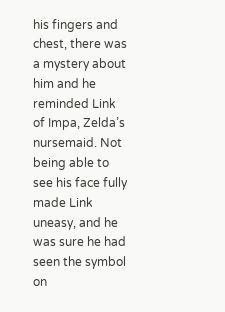his fingers and chest, there was a mystery about him and he reminded Link of Impa, Zelda’s nursemaid. Not being able to see his face fully made Link uneasy, and he was sure he had seen the symbol on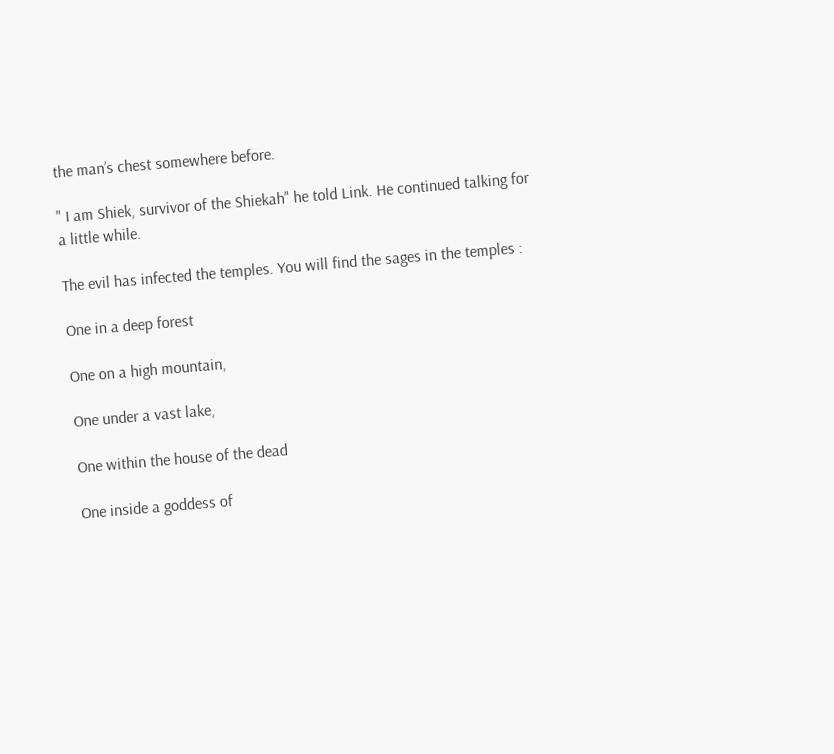the man’s chest somewhere before.

" I am Shiek, survivor of the Shiekah" he told Link. He continued talking for a little while.

The evil has infected the temples. You will find the sages in the temples :

One in a deep forest

One on a high mountain,

One under a vast lake,

One within the house of the dead

One inside a goddess of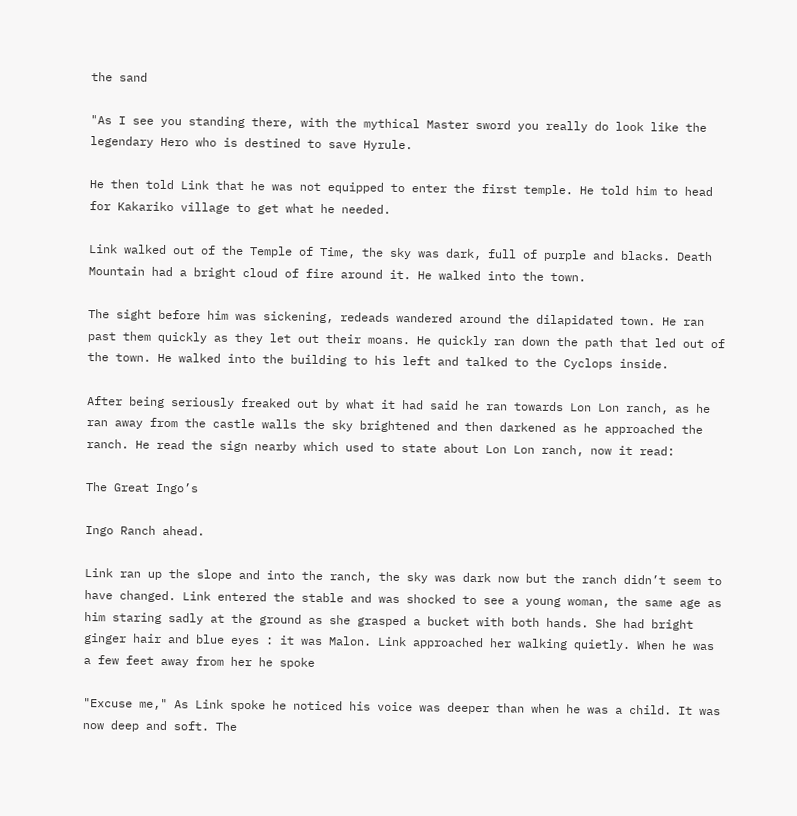the sand

"As I see you standing there, with the mythical Master sword you really do look like the legendary Hero who is destined to save Hyrule.

He then told Link that he was not equipped to enter the first temple. He told him to head for Kakariko village to get what he needed.

Link walked out of the Temple of Time, the sky was dark, full of purple and blacks. Death Mountain had a bright cloud of fire around it. He walked into the town.

The sight before him was sickening, redeads wandered around the dilapidated town. He ran past them quickly as they let out their moans. He quickly ran down the path that led out of the town. He walked into the building to his left and talked to the Cyclops inside.

After being seriously freaked out by what it had said he ran towards Lon Lon ranch, as he ran away from the castle walls the sky brightened and then darkened as he approached the ranch. He read the sign nearby which used to state about Lon Lon ranch, now it read:

The Great Ingo’s

Ingo Ranch ahead.

Link ran up the slope and into the ranch, the sky was dark now but the ranch didn’t seem to have changed. Link entered the stable and was shocked to see a young woman, the same age as him staring sadly at the ground as she grasped a bucket with both hands. She had bright ginger hair and blue eyes : it was Malon. Link approached her walking quietly. When he was a few feet away from her he spoke

"Excuse me," As Link spoke he noticed his voice was deeper than when he was a child. It was now deep and soft. The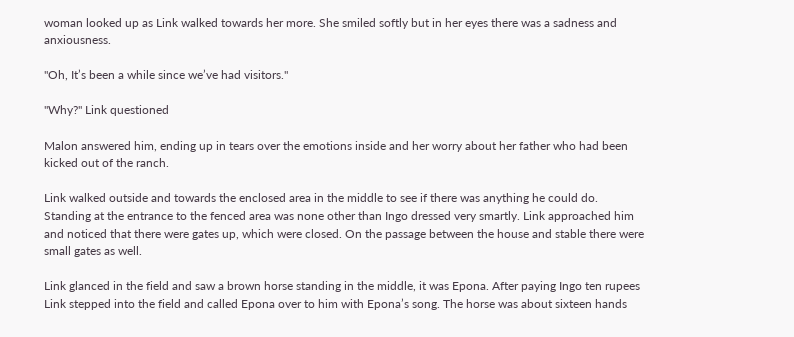woman looked up as Link walked towards her more. She smiled softly but in her eyes there was a sadness and anxiousness.

"Oh, It’s been a while since we’ve had visitors."

"Why?" Link questioned

Malon answered him, ending up in tears over the emotions inside and her worry about her father who had been kicked out of the ranch.

Link walked outside and towards the enclosed area in the middle to see if there was anything he could do. Standing at the entrance to the fenced area was none other than Ingo dressed very smartly. Link approached him and noticed that there were gates up, which were closed. On the passage between the house and stable there were small gates as well.

Link glanced in the field and saw a brown horse standing in the middle, it was Epona. After paying Ingo ten rupees Link stepped into the field and called Epona over to him with Epona’s song. The horse was about sixteen hands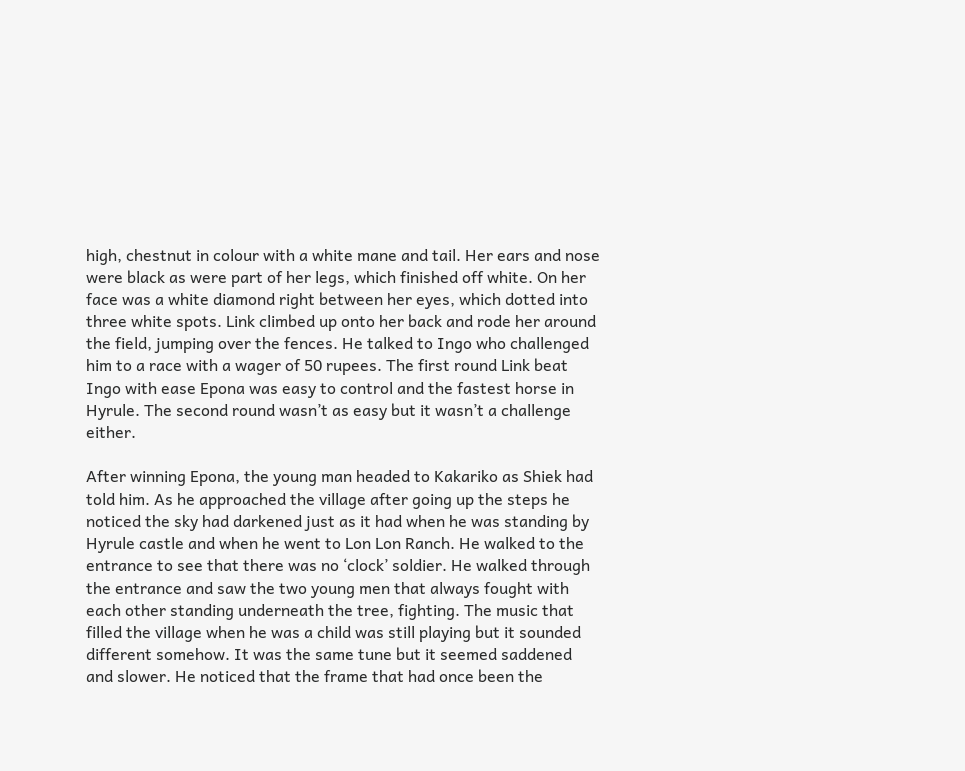high, chestnut in colour with a white mane and tail. Her ears and nose were black as were part of her legs, which finished off white. On her face was a white diamond right between her eyes, which dotted into three white spots. Link climbed up onto her back and rode her around the field, jumping over the fences. He talked to Ingo who challenged him to a race with a wager of 50 rupees. The first round Link beat Ingo with ease Epona was easy to control and the fastest horse in Hyrule. The second round wasn’t as easy but it wasn’t a challenge either.

After winning Epona, the young man headed to Kakariko as Shiek had told him. As he approached the village after going up the steps he noticed the sky had darkened just as it had when he was standing by Hyrule castle and when he went to Lon Lon Ranch. He walked to the entrance to see that there was no ‘clock’ soldier. He walked through the entrance and saw the two young men that always fought with each other standing underneath the tree, fighting. The music that filled the village when he was a child was still playing but it sounded different somehow. It was the same tune but it seemed saddened and slower. He noticed that the frame that had once been the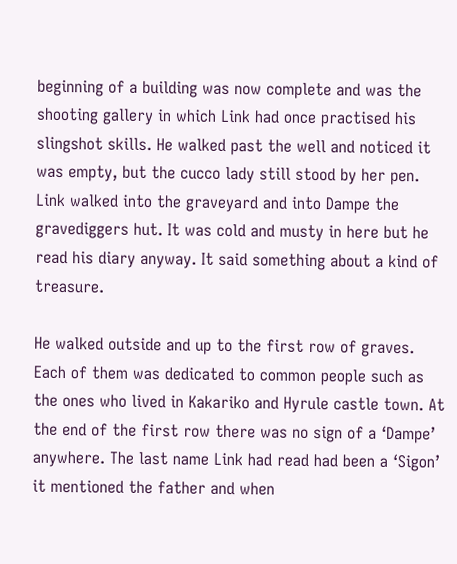beginning of a building was now complete and was the shooting gallery in which Link had once practised his slingshot skills. He walked past the well and noticed it was empty, but the cucco lady still stood by her pen. Link walked into the graveyard and into Dampe the gravediggers hut. It was cold and musty in here but he read his diary anyway. It said something about a kind of treasure.

He walked outside and up to the first row of graves. Each of them was dedicated to common people such as the ones who lived in Kakariko and Hyrule castle town. At the end of the first row there was no sign of a ‘Dampe’ anywhere. The last name Link had read had been a ‘Sigon’ it mentioned the father and when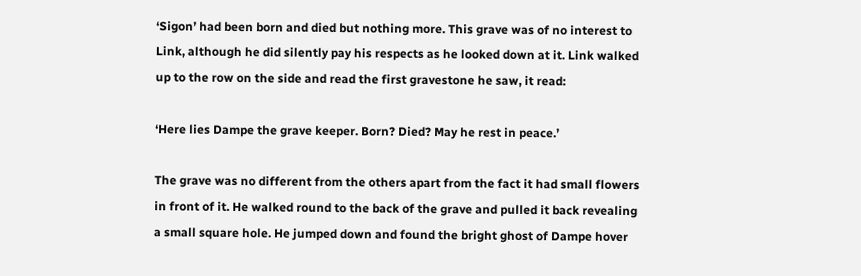‘Sigon’ had been born and died but nothing more. This grave was of no interest to Link, although he did silently pay his respects as he looked down at it. Link walked up to the row on the side and read the first gravestone he saw, it read:

‘Here lies Dampe the grave keeper. Born? Died? May he rest in peace.’

The grave was no different from the others apart from the fact it had small flowers in front of it. He walked round to the back of the grave and pulled it back revealing a small square hole. He jumped down and found the bright ghost of Dampe hover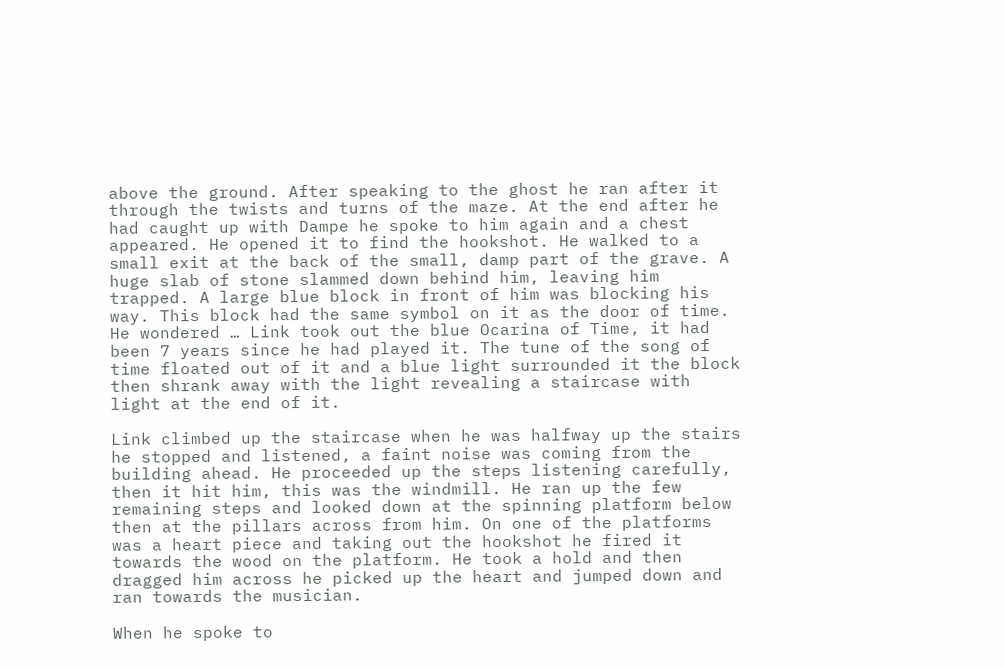above the ground. After speaking to the ghost he ran after it through the twists and turns of the maze. At the end after he had caught up with Dampe he spoke to him again and a chest appeared. He opened it to find the hookshot. He walked to a small exit at the back of the small, damp part of the grave. A huge slab of stone slammed down behind him, leaving him trapped. A large blue block in front of him was blocking his way. This block had the same symbol on it as the door of time. He wondered … Link took out the blue Ocarina of Time, it had been 7 years since he had played it. The tune of the song of time floated out of it and a blue light surrounded it the block then shrank away with the light revealing a staircase with light at the end of it.

Link climbed up the staircase when he was halfway up the stairs he stopped and listened, a faint noise was coming from the building ahead. He proceeded up the steps listening carefully, then it hit him, this was the windmill. He ran up the few remaining steps and looked down at the spinning platform below then at the pillars across from him. On one of the platforms was a heart piece and taking out the hookshot he fired it towards the wood on the platform. He took a hold and then dragged him across he picked up the heart and jumped down and ran towards the musician.

When he spoke to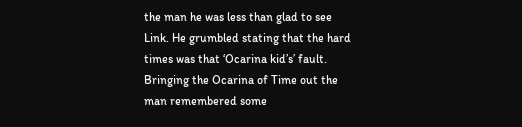the man he was less than glad to see Link. He grumbled stating that the hard times was that ‘Ocarina kid’s’ fault. Bringing the Ocarina of Time out the man remembered some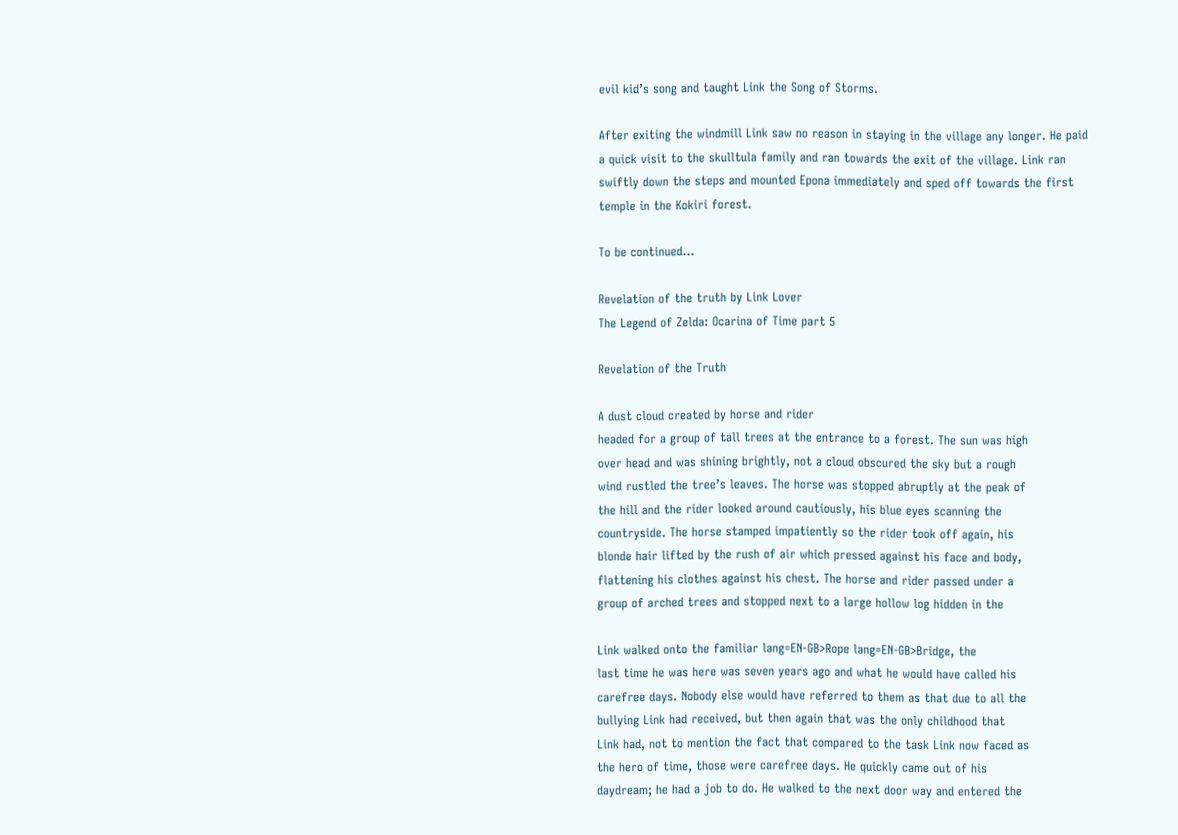evil kid’s song and taught Link the Song of Storms.

After exiting the windmill Link saw no reason in staying in the village any longer. He paid a quick visit to the skulltula family and ran towards the exit of the village. Link ran swiftly down the steps and mounted Epona immediately and sped off towards the first temple in the Kokiri forest.

To be continued…

Revelation of the truth by Link Lover
The Legend of Zelda: Ocarina of Time part 5

Revelation of the Truth

A dust cloud created by horse and rider
headed for a group of tall trees at the entrance to a forest. The sun was high
over head and was shining brightly, not a cloud obscured the sky but a rough
wind rustled the tree’s leaves. The horse was stopped abruptly at the peak of
the hill and the rider looked around cautiously, his blue eyes scanning the
countryside. The horse stamped impatiently so the rider took off again, his
blonde hair lifted by the rush of air which pressed against his face and body,
flattening his clothes against his chest. The horse and rider passed under a
group of arched trees and stopped next to a large hollow log hidden in the

Link walked onto the familiar lang=EN-GB>Rope lang=EN-GB>Bridge, the
last time he was here was seven years ago and what he would have called his
carefree days. Nobody else would have referred to them as that due to all the
bullying Link had received, but then again that was the only childhood that
Link had, not to mention the fact that compared to the task Link now faced as
the hero of time, those were carefree days. He quickly came out of his
daydream; he had a job to do. He walked to the next door way and entered the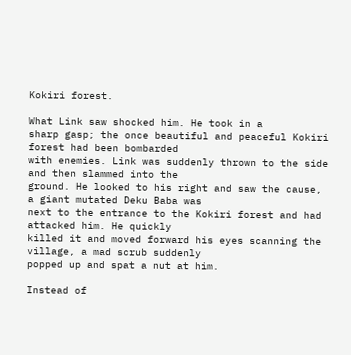Kokiri forest.

What Link saw shocked him. He took in a
sharp gasp; the once beautiful and peaceful Kokiri forest had been bombarded
with enemies. Link was suddenly thrown to the side and then slammed into the
ground. He looked to his right and saw the cause, a giant mutated Deku Baba was
next to the entrance to the Kokiri forest and had attacked him. He quickly
killed it and moved forward his eyes scanning the village, a mad scrub suddenly
popped up and spat a nut at him.

Instead of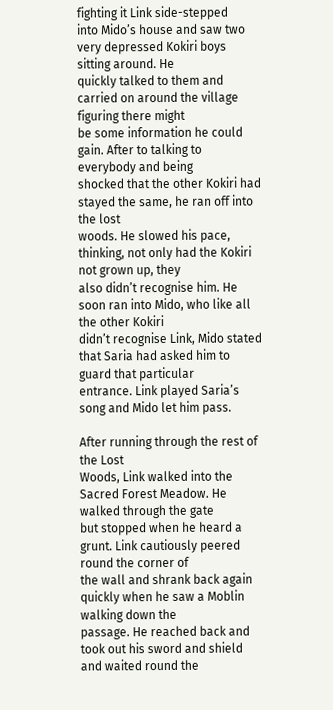fighting it Link side-stepped
into Mido’s house and saw two very depressed Kokiri boys sitting around. He
quickly talked to them and carried on around the village figuring there might
be some information he could gain. After to talking to everybody and being
shocked that the other Kokiri had stayed the same, he ran off into the lost
woods. He slowed his pace, thinking, not only had the Kokiri not grown up, they
also didn’t recognise him. He soon ran into Mido, who like all the other Kokiri
didn’t recognise Link, Mido stated that Saria had asked him to guard that particular
entrance. Link played Saria’s song and Mido let him pass.

After running through the rest of the Lost
Woods, Link walked into the Sacred Forest Meadow. He walked through the gate
but stopped when he heard a grunt. Link cautiously peered round the corner of
the wall and shrank back again quickly when he saw a Moblin walking down the
passage. He reached back and took out his sword and shield and waited round the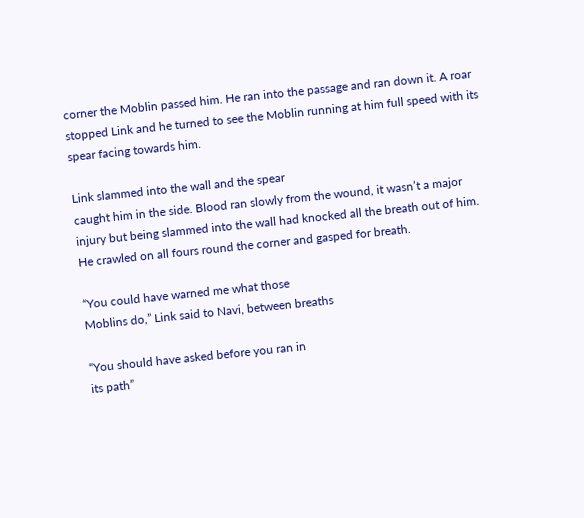corner the Moblin passed him. He ran into the passage and ran down it. A roar
stopped Link and he turned to see the Moblin running at him full speed with its
spear facing towards him.

Link slammed into the wall and the spear
caught him in the side. Blood ran slowly from the wound, it wasn’t a major
injury but being slammed into the wall had knocked all the breath out of him.
He crawled on all fours round the corner and gasped for breath.

“You could have warned me what those
Moblins do,” Link said to Navi, between breaths

“You should have asked before you ran in
its path”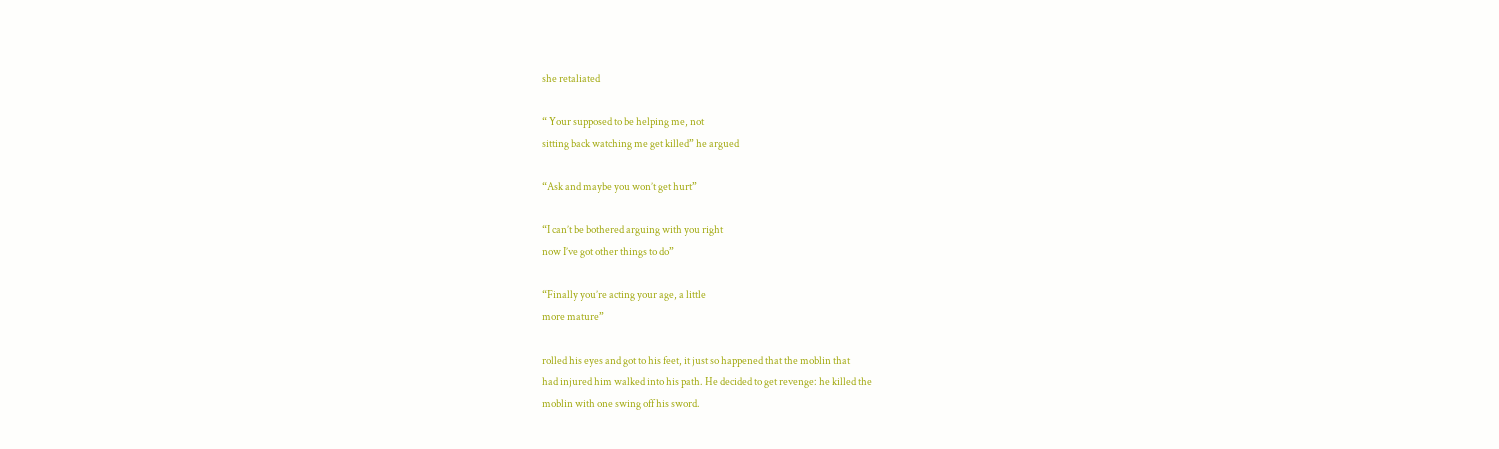she retaliated

“ Your supposed to be helping me, not
sitting back watching me get killed” he argued

“Ask and maybe you won’t get hurt”

“I can’t be bothered arguing with you right
now I’ve got other things to do”

“Finally you’re acting your age, a little
more mature”

rolled his eyes and got to his feet, it just so happened that the moblin that
had injured him walked into his path. He decided to get revenge: he killed the
moblin with one swing off his sword.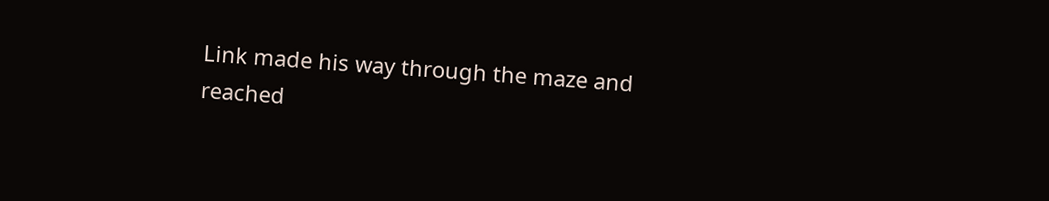Link made his way through the maze and
reached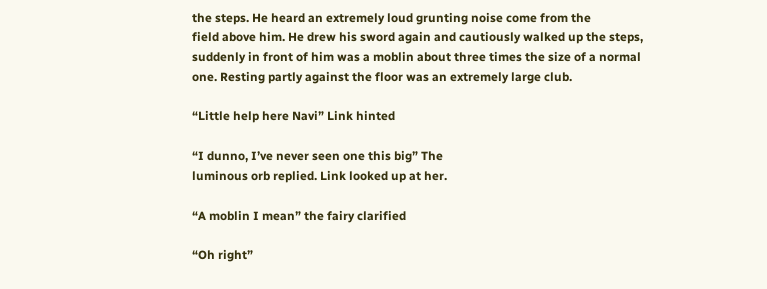the steps. He heard an extremely loud grunting noise come from the
field above him. He drew his sword again and cautiously walked up the steps,
suddenly in front of him was a moblin about three times the size of a normal
one. Resting partly against the floor was an extremely large club.

“Little help here Navi” Link hinted

“I dunno, I’ve never seen one this big” The
luminous orb replied. Link looked up at her.

“A moblin I mean” the fairy clarified

“Oh right”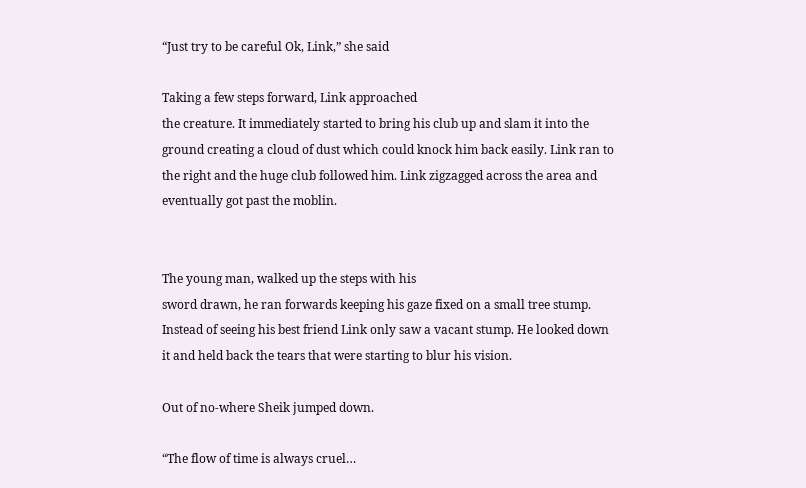“Just try to be careful Ok, Link,” she said

Taking a few steps forward, Link approached
the creature. It immediately started to bring his club up and slam it into the
ground creating a cloud of dust which could knock him back easily. Link ran to
the right and the huge club followed him. Link zigzagged across the area and
eventually got past the moblin.


The young man, walked up the steps with his
sword drawn, he ran forwards keeping his gaze fixed on a small tree stump.
Instead of seeing his best friend Link only saw a vacant stump. He looked down
it and held back the tears that were starting to blur his vision.

Out of no-where Sheik jumped down.

“The flow of time is always cruel…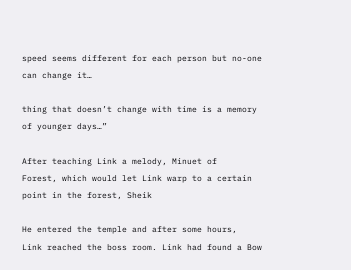speed seems different for each person but no-one can change it…

thing that doesn’t change with time is a memory of younger days…”

After teaching Link a melody, Minuet of
Forest, which would let Link warp to a certain point in the forest, Sheik

He entered the temple and after some hours,
Link reached the boss room. Link had found a Bow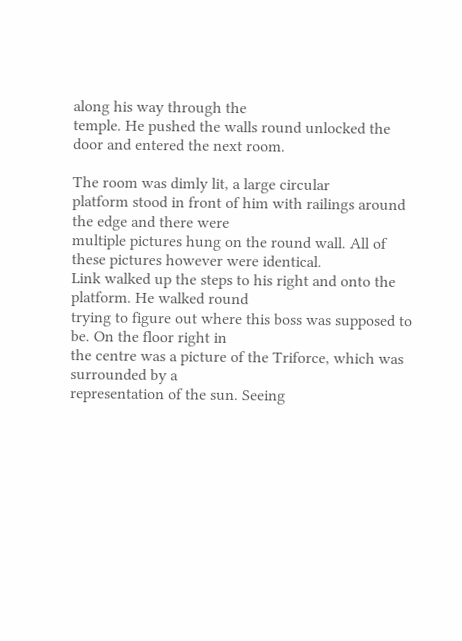along his way through the
temple. He pushed the walls round unlocked the door and entered the next room.

The room was dimly lit, a large circular
platform stood in front of him with railings around the edge and there were
multiple pictures hung on the round wall. All of these pictures however were identical.
Link walked up the steps to his right and onto the platform. He walked round
trying to figure out where this boss was supposed to be. On the floor right in
the centre was a picture of the Triforce, which was surrounded by a
representation of the sun. Seeing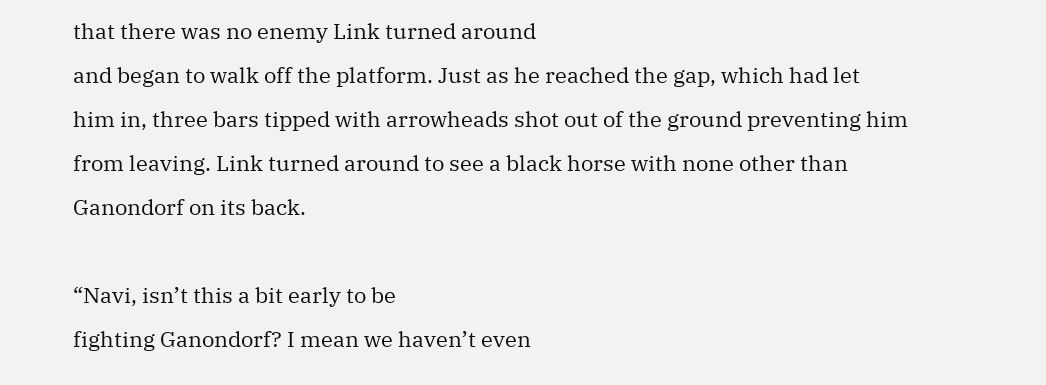that there was no enemy Link turned around
and began to walk off the platform. Just as he reached the gap, which had let
him in, three bars tipped with arrowheads shot out of the ground preventing him
from leaving. Link turned around to see a black horse with none other than
Ganondorf on its back.

“Navi, isn’t this a bit early to be
fighting Ganondorf? I mean we haven’t even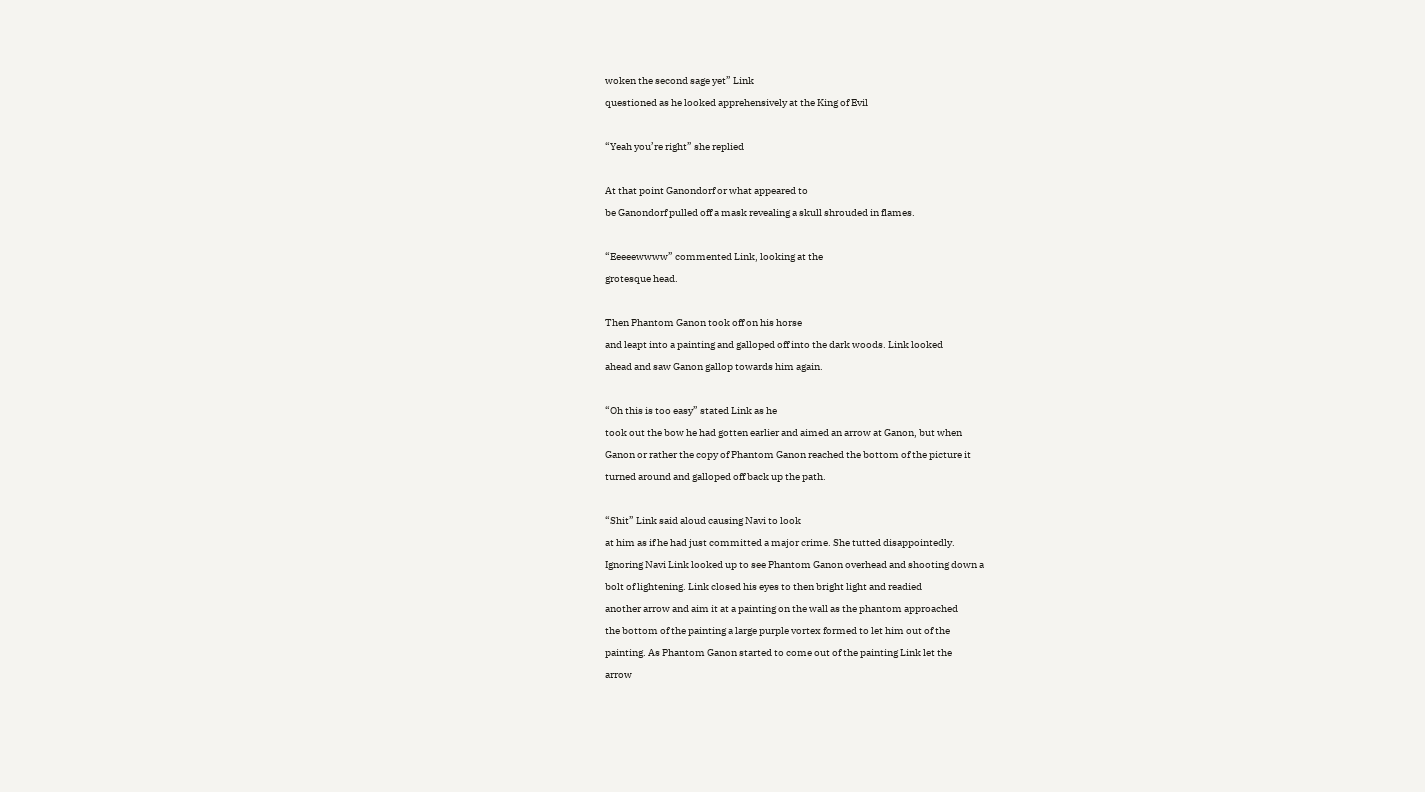woken the second sage yet” Link
questioned as he looked apprehensively at the King of Evil

“Yeah you’re right” she replied

At that point Ganondorf or what appeared to
be Ganondorf pulled off a mask revealing a skull shrouded in flames.

“Eeeeewwww” commented Link, looking at the
grotesque head.

Then Phantom Ganon took off on his horse
and leapt into a painting and galloped off into the dark woods. Link looked
ahead and saw Ganon gallop towards him again.

“Oh this is too easy” stated Link as he
took out the bow he had gotten earlier and aimed an arrow at Ganon, but when
Ganon or rather the copy of Phantom Ganon reached the bottom of the picture it
turned around and galloped off back up the path.

“Shit” Link said aloud causing Navi to look
at him as if he had just committed a major crime. She tutted disappointedly.
Ignoring Navi Link looked up to see Phantom Ganon overhead and shooting down a
bolt of lightening. Link closed his eyes to then bright light and readied
another arrow and aim it at a painting on the wall as the phantom approached
the bottom of the painting a large purple vortex formed to let him out of the
painting. As Phantom Ganon started to come out of the painting Link let the
arrow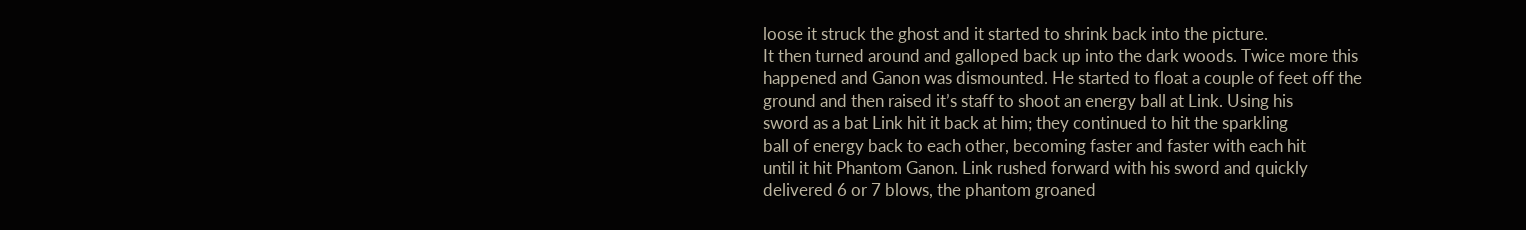loose it struck the ghost and it started to shrink back into the picture.
It then turned around and galloped back up into the dark woods. Twice more this
happened and Ganon was dismounted. He started to float a couple of feet off the
ground and then raised it’s staff to shoot an energy ball at Link. Using his
sword as a bat Link hit it back at him; they continued to hit the sparkling
ball of energy back to each other, becoming faster and faster with each hit
until it hit Phantom Ganon. Link rushed forward with his sword and quickly
delivered 6 or 7 blows, the phantom groaned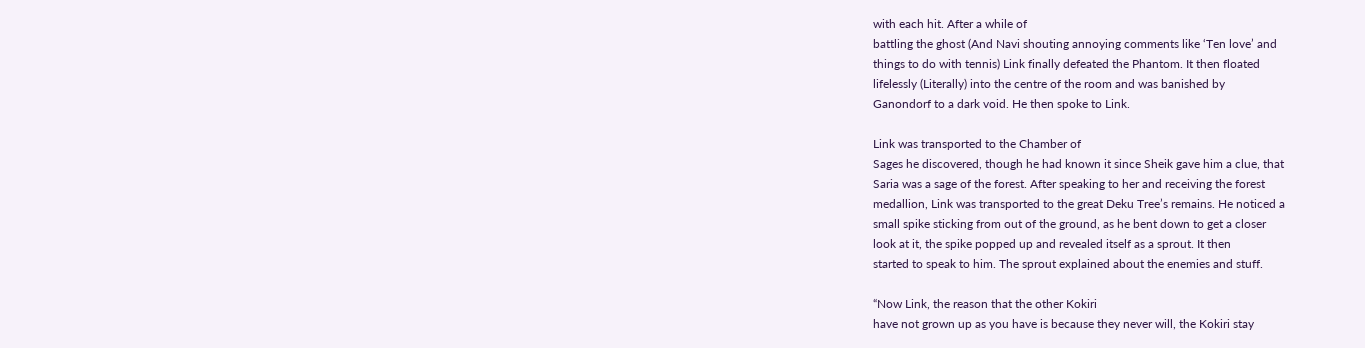with each hit. After a while of
battling the ghost (And Navi shouting annoying comments like ‘Ten love’ and
things to do with tennis) Link finally defeated the Phantom. It then floated
lifelessly (Literally) into the centre of the room and was banished by
Ganondorf to a dark void. He then spoke to Link.

Link was transported to the Chamber of
Sages he discovered, though he had known it since Sheik gave him a clue, that
Saria was a sage of the forest. After speaking to her and receiving the forest
medallion, Link was transported to the great Deku Tree’s remains. He noticed a
small spike sticking from out of the ground, as he bent down to get a closer
look at it, the spike popped up and revealed itself as a sprout. It then
started to speak to him. The sprout explained about the enemies and stuff.

“Now Link, the reason that the other Kokiri
have not grown up as you have is because they never will, the Kokiri stay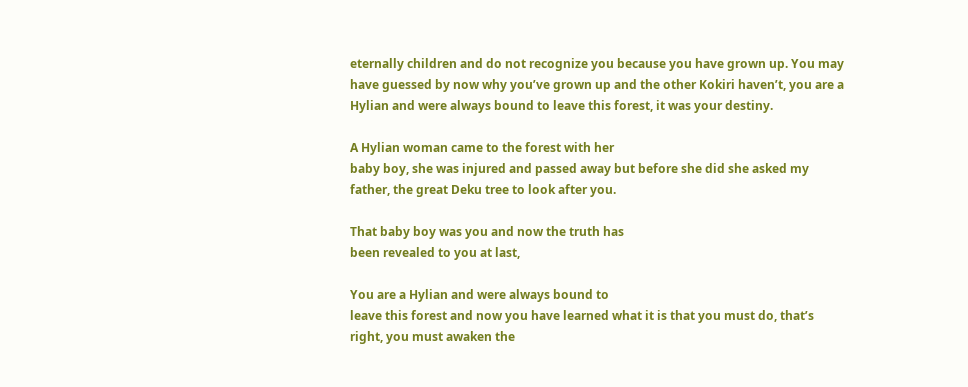eternally children and do not recognize you because you have grown up. You may
have guessed by now why you’ve grown up and the other Kokiri haven’t, you are a
Hylian and were always bound to leave this forest, it was your destiny.

A Hylian woman came to the forest with her
baby boy, she was injured and passed away but before she did she asked my
father, the great Deku tree to look after you.

That baby boy was you and now the truth has
been revealed to you at last,

You are a Hylian and were always bound to
leave this forest and now you have learned what it is that you must do, that’s
right, you must awaken the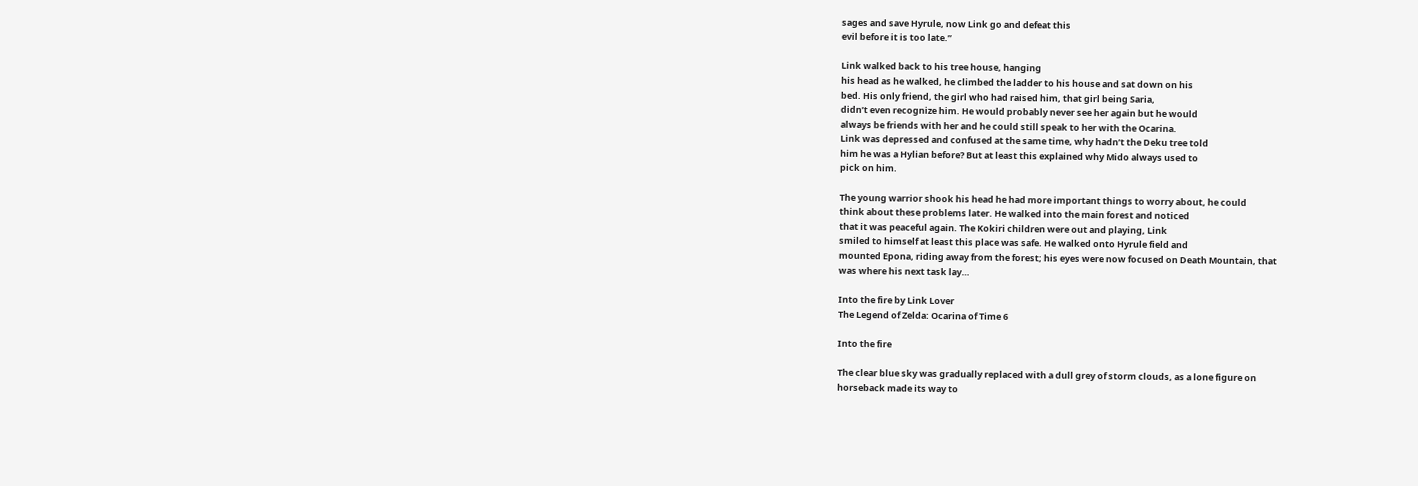sages and save Hyrule, now Link go and defeat this
evil before it is too late.”

Link walked back to his tree house, hanging
his head as he walked, he climbed the ladder to his house and sat down on his
bed. His only friend, the girl who had raised him, that girl being Saria,
didn’t even recognize him. He would probably never see her again but he would
always be friends with her and he could still speak to her with the Ocarina.
Link was depressed and confused at the same time, why hadn’t the Deku tree told
him he was a Hylian before? But at least this explained why Mido always used to
pick on him.

The young warrior shook his head he had more important things to worry about, he could
think about these problems later. He walked into the main forest and noticed
that it was peaceful again. The Kokiri children were out and playing, Link
smiled to himself at least this place was safe. He walked onto Hyrule field and
mounted Epona, riding away from the forest; his eyes were now focused on Death Mountain, that
was where his next task lay…

Into the fire by Link Lover
The Legend of Zelda: Ocarina of Time 6

Into the fire

The clear blue sky was gradually replaced with a dull grey of storm clouds, as a lone figure on
horseback made its way to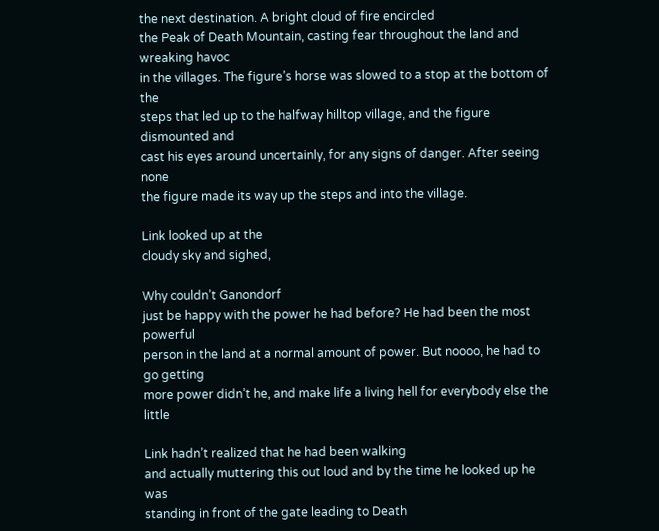the next destination. A bright cloud of fire encircled
the Peak of Death Mountain, casting fear throughout the land and wreaking havoc
in the villages. The figure’s horse was slowed to a stop at the bottom of the
steps that led up to the halfway hilltop village, and the figure dismounted and
cast his eyes around uncertainly, for any signs of danger. After seeing none
the figure made its way up the steps and into the village.

Link looked up at the
cloudy sky and sighed,

Why couldn’t Ganondorf
just be happy with the power he had before? He had been the most powerful
person in the land at a normal amount of power. But noooo, he had to go getting
more power didn’t he, and make life a living hell for everybody else the little

Link hadn’t realized that he had been walking
and actually muttering this out loud and by the time he looked up he was
standing in front of the gate leading to Death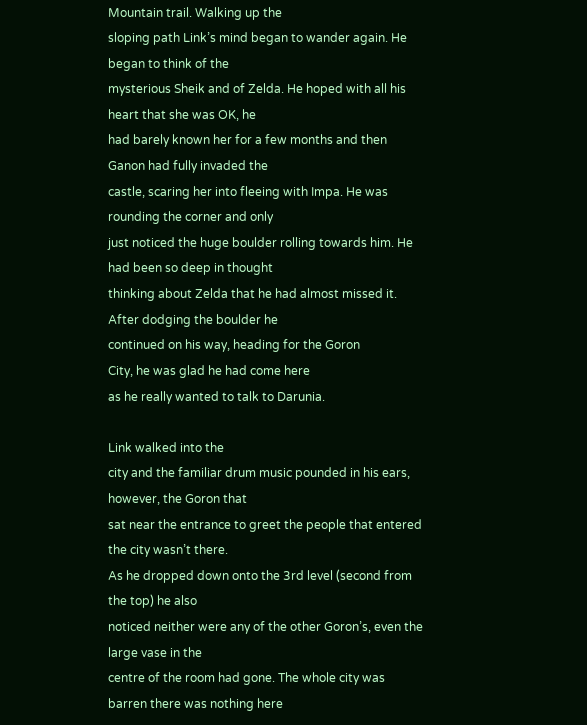Mountain trail. Walking up the
sloping path Link’s mind began to wander again. He began to think of the
mysterious Sheik and of Zelda. He hoped with all his heart that she was OK, he
had barely known her for a few months and then Ganon had fully invaded the
castle, scaring her into fleeing with Impa. He was rounding the corner and only
just noticed the huge boulder rolling towards him. He had been so deep in thought
thinking about Zelda that he had almost missed it. After dodging the boulder he
continued on his way, heading for the Goron
City, he was glad he had come here
as he really wanted to talk to Darunia.

Link walked into the
city and the familiar drum music pounded in his ears, however, the Goron that
sat near the entrance to greet the people that entered the city wasn’t there.
As he dropped down onto the 3rd level (second from the top) he also
noticed neither were any of the other Goron’s, even the large vase in the
centre of the room had gone. The whole city was barren there was nothing here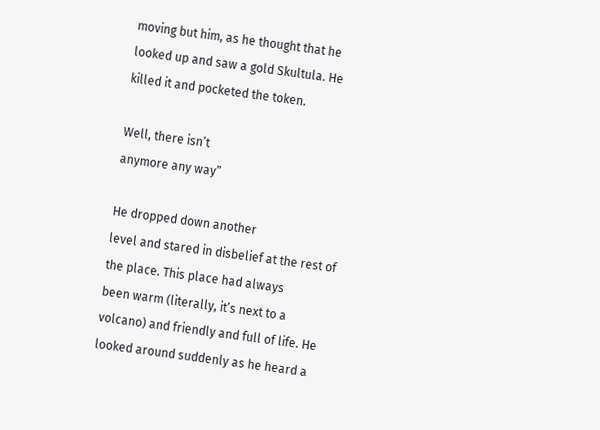moving but him, as he thought that he looked up and saw a gold Skultula. He
killed it and pocketed the token.

Well, there isn’t
anymore any way”

He dropped down another
level and stared in disbelief at the rest of the place. This place had always
been warm (literally, it’s next to a volcano) and friendly and full of life. He
looked around suddenly as he heard a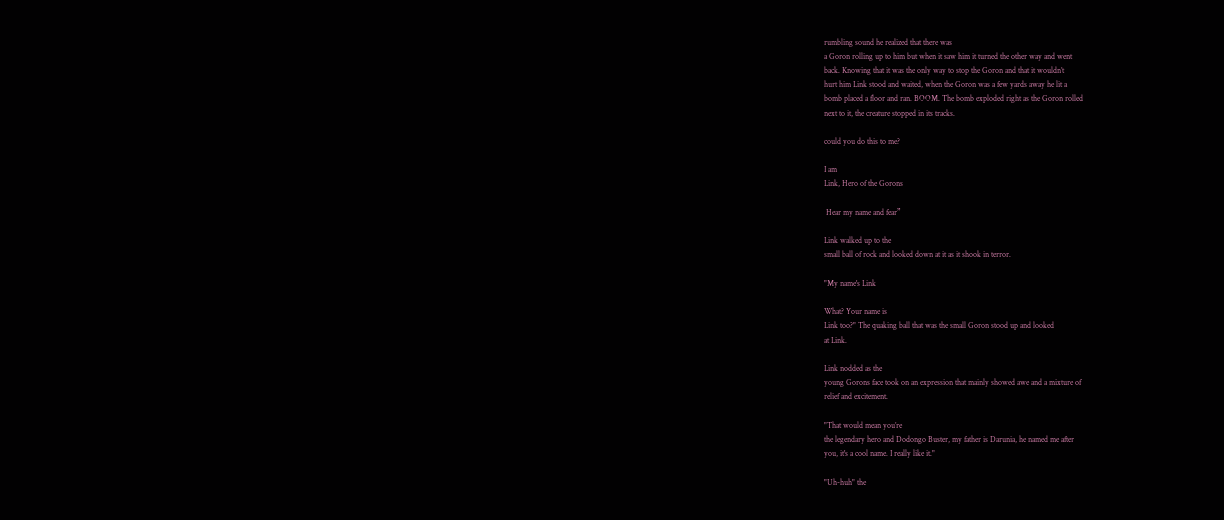rumbling sound he realized that there was
a Goron rolling up to him but when it saw him it turned the other way and went
back. Knowing that it was the only way to stop the Goron and that it wouldn’t
hurt him Link stood and waited, when the Goron was a few yards away he lit a
bomb placed a floor and ran. BOOM. The bomb exploded right as the Goron rolled
next to it, the creature stopped in its tracks.

could you do this to me?

I am
Link, Hero of the Gorons

 Hear my name and fear”

Link walked up to the
small ball of rock and looked down at it as it shook in terror.

"My name's Link

What? Your name is
Link too?" The quaking ball that was the small Goron stood up and looked
at Link.

Link nodded as the
young Gorons face took on an expression that mainly showed awe and a mixture of
relief and excitement.

"That would mean you’re
the legendary hero and Dodongo Buster, my father is Darunia, he named me after
you, it's a cool name. I really like it."

"Uh-huh" the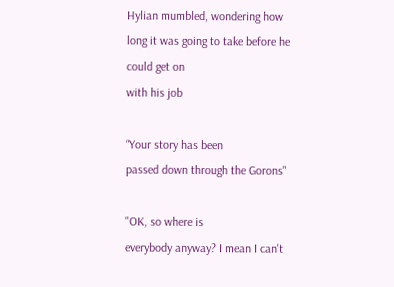Hylian mumbled, wondering how long it was going to take before he could get on
with his job

“Your story has been
passed down through the Gorons"

"OK, so where is
everybody anyway? I mean I can't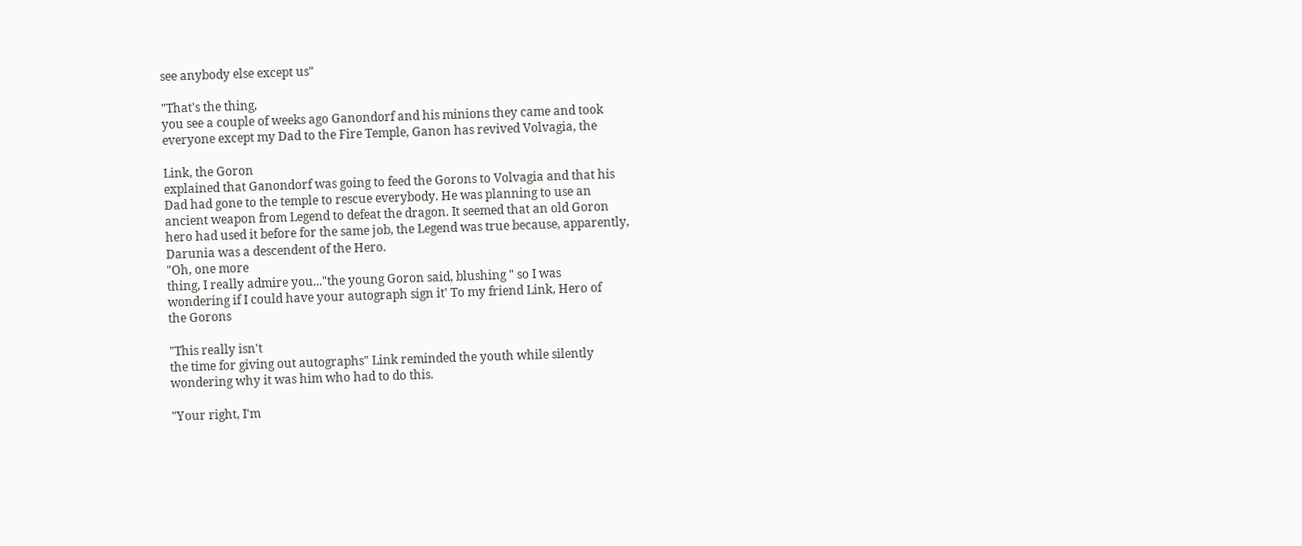see anybody else except us"

"That's the thing,
you see a couple of weeks ago Ganondorf and his minions they came and took
everyone except my Dad to the Fire Temple, Ganon has revived Volvagia, the

Link, the Goron
explained that Ganondorf was going to feed the Gorons to Volvagia and that his
Dad had gone to the temple to rescue everybody. He was planning to use an
ancient weapon from Legend to defeat the dragon. It seemed that an old Goron
hero had used it before for the same job, the Legend was true because, apparently,
Darunia was a descendent of the Hero.
"Oh, one more
thing, I really admire you..."the young Goron said, blushing " so I was
wondering if I could have your autograph sign it' To my friend Link, Hero of
the Gorons

"This really isn't
the time for giving out autographs" Link reminded the youth while silently
wondering why it was him who had to do this.

"Your right, I'm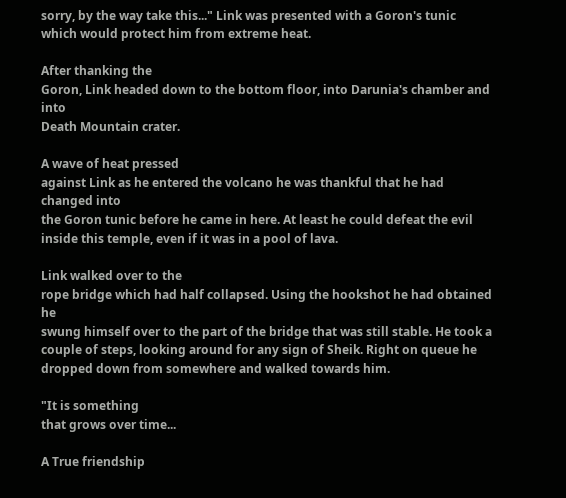sorry, by the way take this..." Link was presented with a Goron's tunic
which would protect him from extreme heat.

After thanking the
Goron, Link headed down to the bottom floor, into Darunia's chamber and into
Death Mountain crater.

A wave of heat pressed
against Link as he entered the volcano he was thankful that he had changed into
the Goron tunic before he came in here. At least he could defeat the evil
inside this temple, even if it was in a pool of lava.

Link walked over to the
rope bridge which had half collapsed. Using the hookshot he had obtained he
swung himself over to the part of the bridge that was still stable. He took a
couple of steps, looking around for any sign of Sheik. Right on queue he
dropped down from somewhere and walked towards him.

"It is something
that grows over time...

A True friendship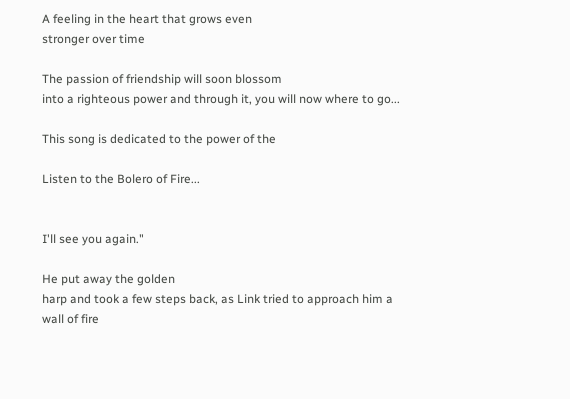A feeling in the heart that grows even
stronger over time

The passion of friendship will soon blossom
into a righteous power and through it, you will now where to go...

This song is dedicated to the power of the

Listen to the Bolero of Fire...


I'll see you again."

He put away the golden
harp and took a few steps back, as Link tried to approach him a wall of fire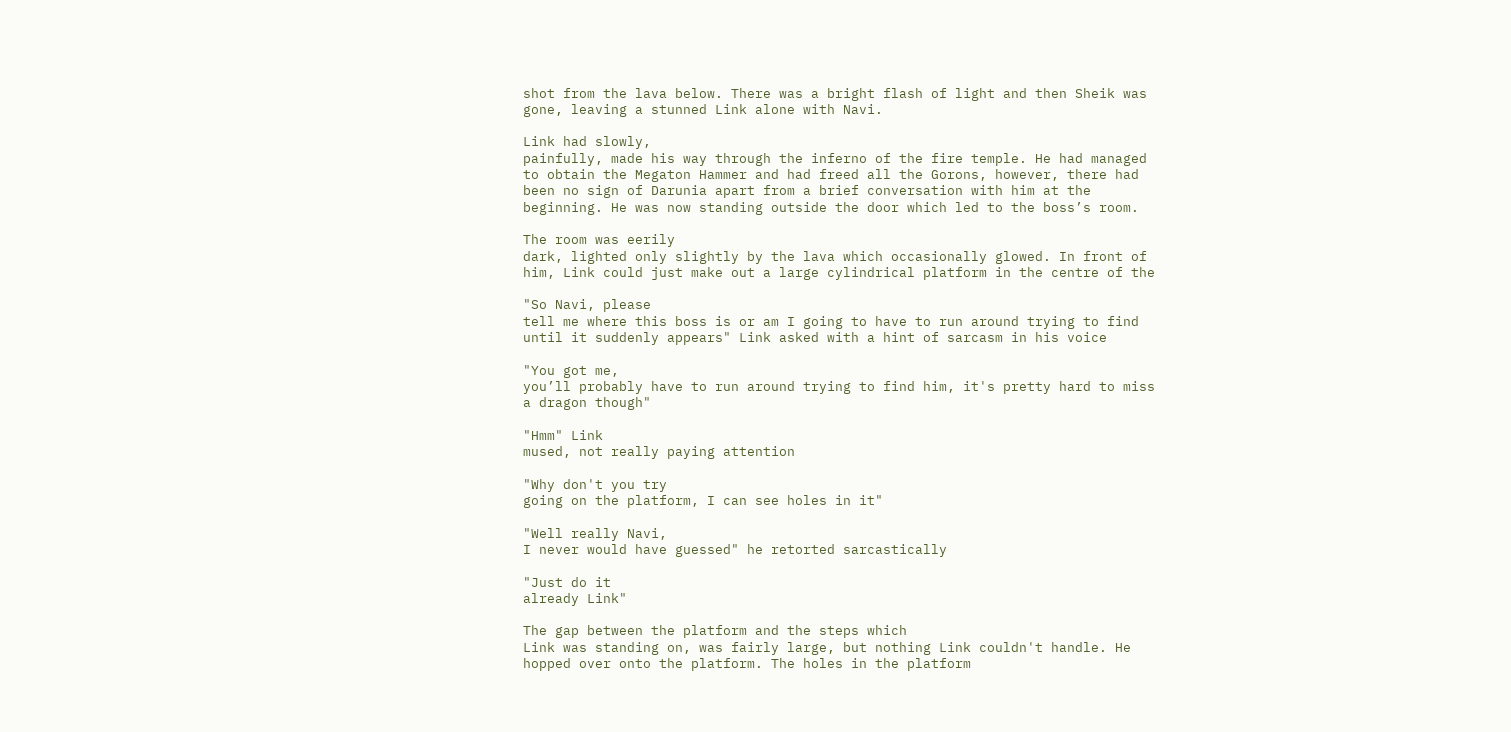shot from the lava below. There was a bright flash of light and then Sheik was
gone, leaving a stunned Link alone with Navi.

Link had slowly,
painfully, made his way through the inferno of the fire temple. He had managed
to obtain the Megaton Hammer and had freed all the Gorons, however, there had
been no sign of Darunia apart from a brief conversation with him at the
beginning. He was now standing outside the door which led to the boss’s room.

The room was eerily
dark, lighted only slightly by the lava which occasionally glowed. In front of
him, Link could just make out a large cylindrical platform in the centre of the

"So Navi, please
tell me where this boss is or am I going to have to run around trying to find
until it suddenly appears" Link asked with a hint of sarcasm in his voice

"You got me,
you’ll probably have to run around trying to find him, it's pretty hard to miss
a dragon though"

"Hmm" Link
mused, not really paying attention

"Why don't you try
going on the platform, I can see holes in it"

"Well really Navi,
I never would have guessed" he retorted sarcastically

"Just do it
already Link"

The gap between the platform and the steps which
Link was standing on, was fairly large, but nothing Link couldn't handle. He
hopped over onto the platform. The holes in the platform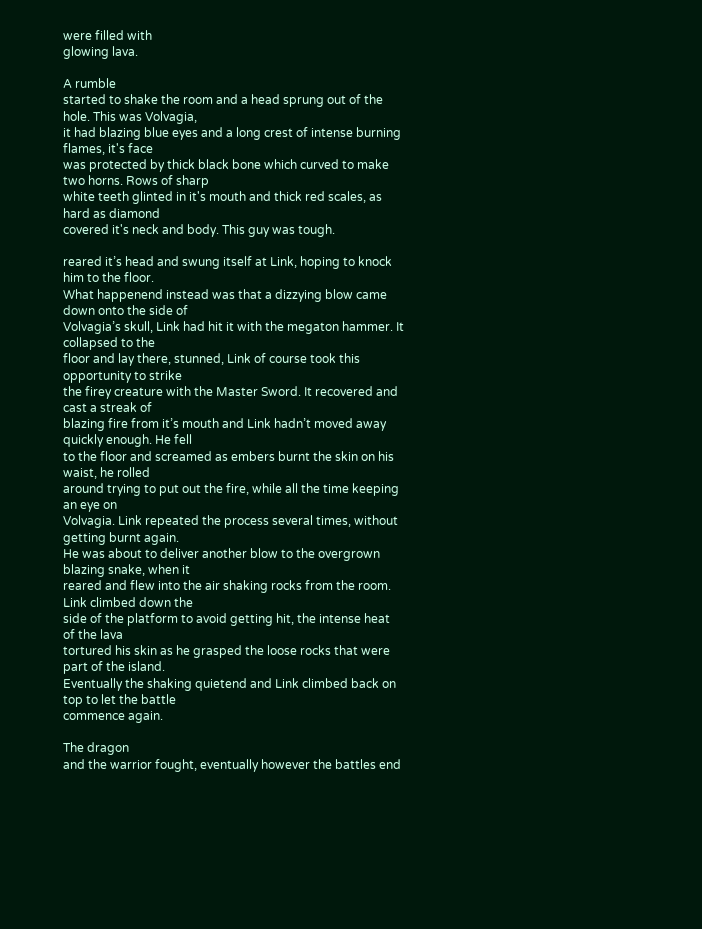were filled with
glowing lava.

A rumble
started to shake the room and a head sprung out of the hole. This was Volvagia,
it had blazing blue eyes and a long crest of intense burning flames, it's face
was protected by thick black bone which curved to make two horns. Rows of sharp
white teeth glinted in it's mouth and thick red scales, as hard as diamond
covered it's neck and body. This guy was tough.

reared it’s head and swung itself at Link, hoping to knock him to the floor.
What happenend instead was that a dizzying blow came down onto the side of
Volvagia’s skull, Link had hit it with the megaton hammer. It collapsed to the
floor and lay there, stunned, Link of course took this opportunity to strike
the firey creature with the Master Sword. It recovered and cast a streak of
blazing fire from it’s mouth and Link hadn’t moved away quickly enough. He fell
to the floor and screamed as embers burnt the skin on his waist, he rolled
around trying to put out the fire, while all the time keeping an eye on
Volvagia. Link repeated the process several times, without getting burnt again.
He was about to deliver another blow to the overgrown blazing snake, when it
reared and flew into the air shaking rocks from the room. Link climbed down the
side of the platform to avoid getting hit, the intense heat of the lava
tortured his skin as he grasped the loose rocks that were part of the island.
Eventually the shaking quietend and Link climbed back on top to let the battle
commence again.

The dragon
and the warrior fought, eventually however the battles end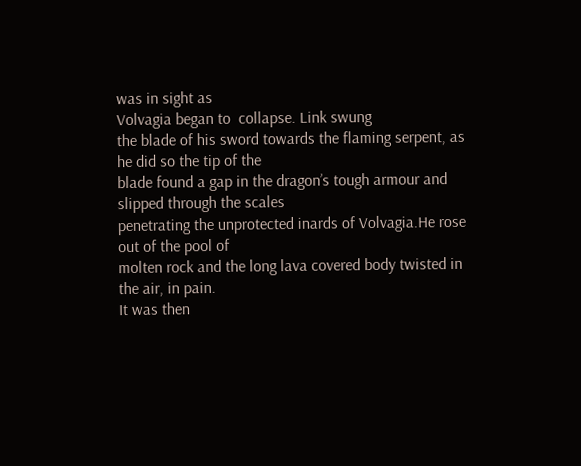was in sight as
Volvagia began to  collapse. Link swung
the blade of his sword towards the flaming serpent, as he did so the tip of the
blade found a gap in the dragon’s tough armour and slipped through the scales
penetrating the unprotected inards of Volvagia.He rose out of the pool of
molten rock and the long lava covered body twisted in the air, in pain.
It was then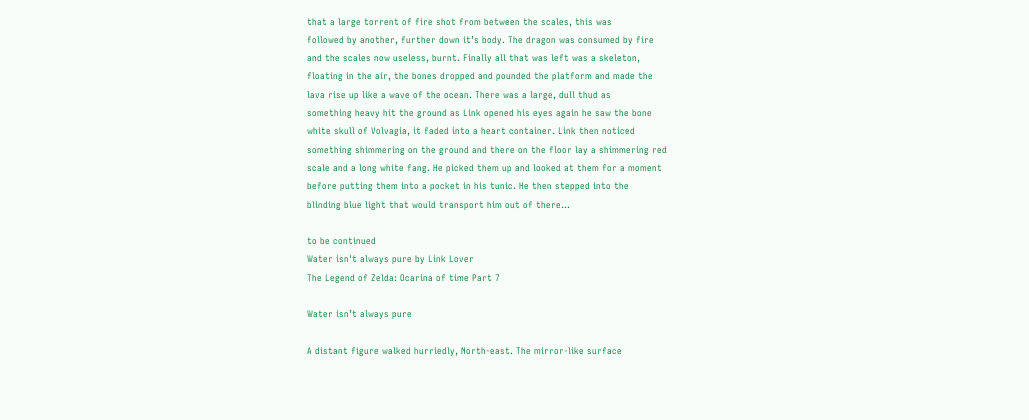that a large torrent of fire shot from between the scales, this was
followed by another, further down it’s body. The dragon was consumed by fire
and the scales now useless, burnt. Finally all that was left was a skeleton,
floating in the air, the bones dropped and pounded the platform and made the
lava rise up like a wave of the ocean. There was a large, dull thud as
something heavy hit the ground as Link opened his eyes again he saw the bone
white skull of Volvagia, it faded into a heart container. Link then noticed
something shimmering on the ground and there on the floor lay a shimmering red
scale and a long white fang. He picked them up and looked at them for a moment
before putting them into a pocket in his tunic. He then stepped into the
blinding blue light that would transport him out of there...

to be continued
Water isn't always pure by Link Lover
The Legend of Zelda: Ocarina of time Part 7

Water isn’t always pure

A distant figure walked hurriedly, North-east. The mirror-like surface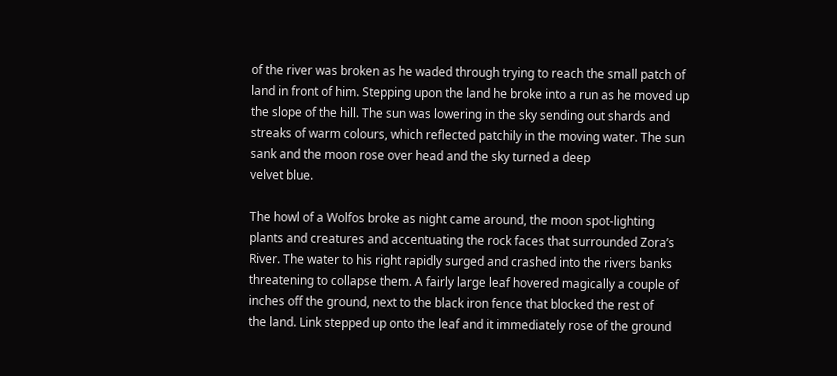of the river was broken as he waded through trying to reach the small patch of
land in front of him. Stepping upon the land he broke into a run as he moved up
the slope of the hill. The sun was lowering in the sky sending out shards and
streaks of warm colours, which reflected patchily in the moving water. The sun
sank and the moon rose over head and the sky turned a deep
velvet blue.

The howl of a Wolfos broke as night came around, the moon spot-lighting
plants and creatures and accentuating the rock faces that surrounded Zora’s
River. The water to his right rapidly surged and crashed into the rivers banks
threatening to collapse them. A fairly large leaf hovered magically a couple of
inches off the ground, next to the black iron fence that blocked the rest of
the land. Link stepped up onto the leaf and it immediately rose of the ground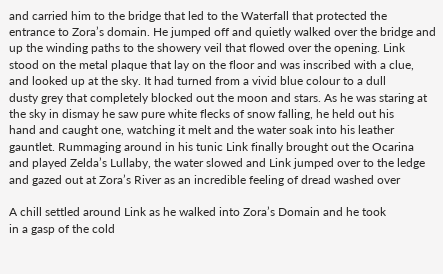and carried him to the bridge that led to the Waterfall that protected the
entrance to Zora’s domain. He jumped off and quietly walked over the bridge and
up the winding paths to the showery veil that flowed over the opening. Link
stood on the metal plaque that lay on the floor and was inscribed with a clue,
and looked up at the sky. It had turned from a vivid blue colour to a dull
dusty grey that completely blocked out the moon and stars. As he was staring at
the sky in dismay he saw pure white flecks of snow falling, he held out his
hand and caught one, watching it melt and the water soak into his leather
gauntlet. Rummaging around in his tunic Link finally brought out the Ocarina
and played Zelda’s Lullaby, the water slowed and Link jumped over to the ledge
and gazed out at Zora’s River as an incredible feeling of dread washed over

A chill settled around Link as he walked into Zora’s Domain and he took
in a gasp of the cold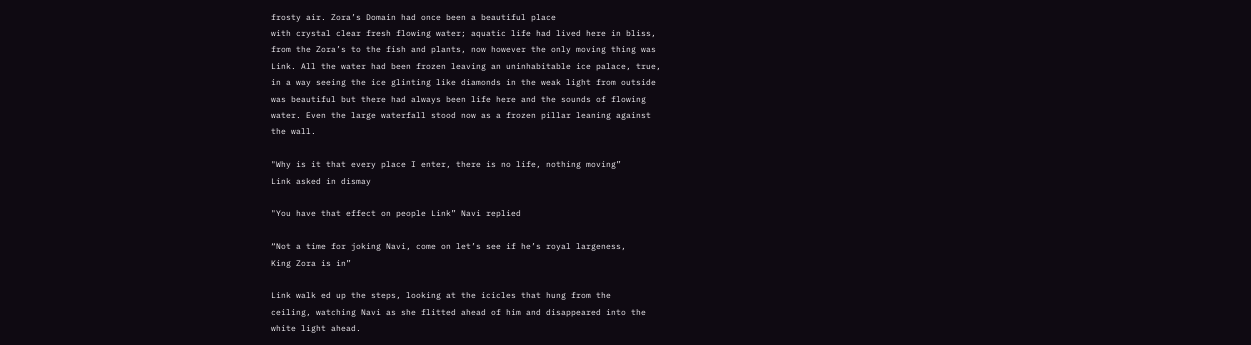frosty air. Zora’s Domain had once been a beautiful place
with crystal clear fresh flowing water; aquatic life had lived here in bliss,
from the Zora’s to the fish and plants, now however the only moving thing was
Link. All the water had been frozen leaving an uninhabitable ice palace, true,
in a way seeing the ice glinting like diamonds in the weak light from outside
was beautiful but there had always been life here and the sounds of flowing
water. Even the large waterfall stood now as a frozen pillar leaning against
the wall.

"Why is it that every place I enter, there is no life, nothing moving”
Link asked in dismay

"You have that effect on people Link” Navi replied

“Not a time for joking Navi, come on let’s see if he’s royal largeness,
King Zora is in”

Link walk ed up the steps, looking at the icicles that hung from the
ceiling, watching Navi as she flitted ahead of him and disappeared into the
white light ahead.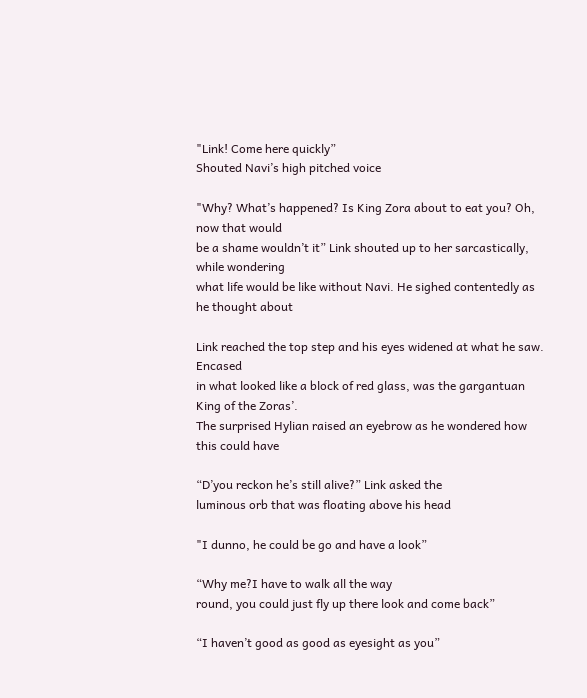"Link! Come here quickly”
Shouted Navi’s high pitched voice

"Why? What’s happened? Is King Zora about to eat you? Oh, now that would
be a shame wouldn’t it” Link shouted up to her sarcastically, while wondering
what life would be like without Navi. He sighed contentedly as he thought about

Link reached the top step and his eyes widened at what he saw. Encased
in what looked like a block of red glass, was the gargantuan King of the Zoras’.
The surprised Hylian raised an eyebrow as he wondered how this could have

“D’you reckon he’s still alive?” Link asked the
luminous orb that was floating above his head

"I dunno, he could be go and have a look”

“Why me?I have to walk all the way
round, you could just fly up there look and come back”

“I haven’t good as good as eyesight as you”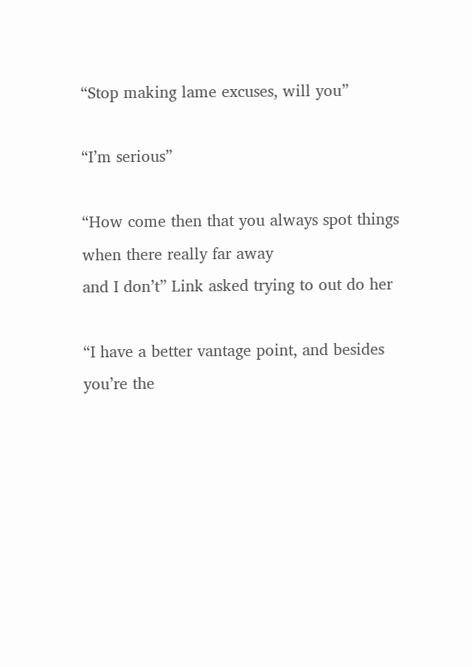“Stop making lame excuses, will you”

“I’m serious”

“How come then that you always spot things when there really far away
and I don’t” Link asked trying to out do her

“I have a better vantage point, and besides you’re the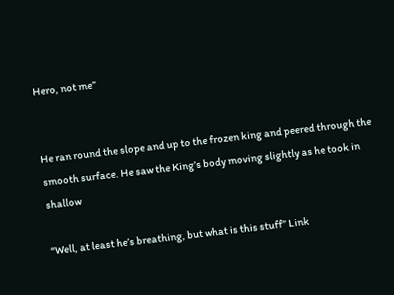Hero, not me”


He ran round the slope and up to the frozen king and peered through the
smooth surface. He saw the King’s body moving slightly as he took in shallow

“Well, at least he’s breathing, but what is this stuff” Link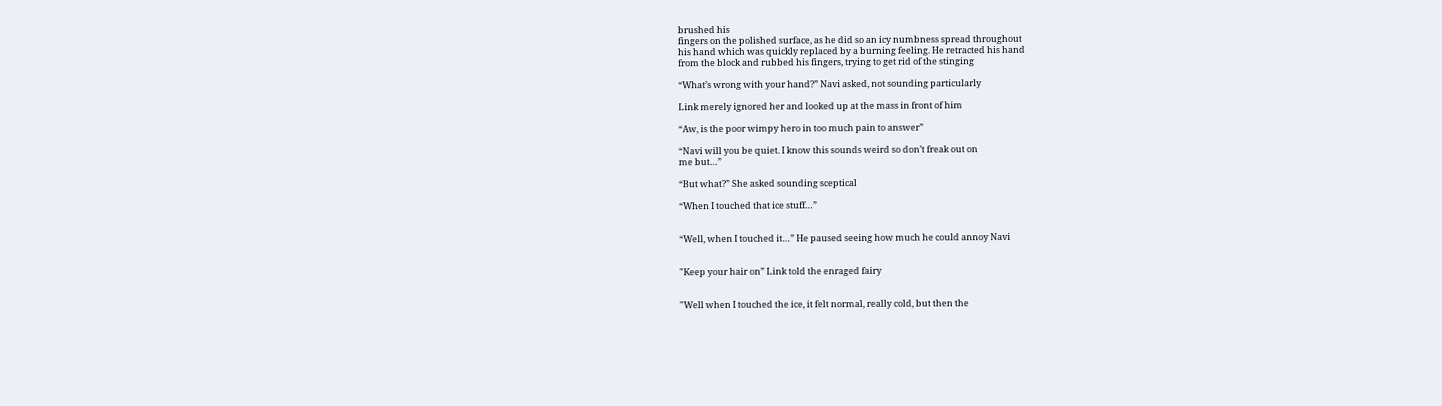brushed his
fingers on the polished surface, as he did so an icy numbness spread throughout
his hand which was quickly replaced by a burning feeling. He retracted his hand
from the block and rubbed his fingers, trying to get rid of the stinging

“What’s wrong with your hand?” Navi asked, not sounding particularly

Link merely ignored her and looked up at the mass in front of him

“Aw, is the poor wimpy hero in too much pain to answer”

“Navi will you be quiet. I know this sounds weird so don’t freak out on
me but…”

“But what?” She asked sounding sceptical

“When I touched that ice stuff…”


“Well, when I touched it…” He paused seeing how much he could annoy Navi


"Keep your hair on” Link told the enraged fairy


"Well when I touched the ice, it felt normal, really cold, but then the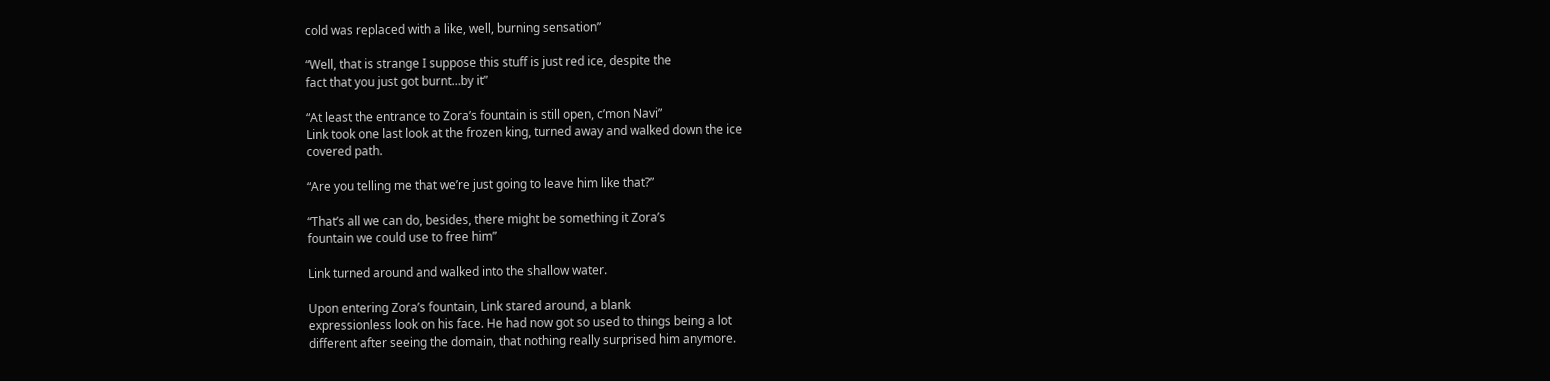cold was replaced with a like, well, burning sensation”

“Well, that is strange I suppose this stuff is just red ice, despite the
fact that you just got burnt…by it”

“At least the entrance to Zora’s fountain is still open, c’mon Navi”
Link took one last look at the frozen king, turned away and walked down the ice
covered path.

“Are you telling me that we’re just going to leave him like that?”

“That’s all we can do, besides, there might be something it Zora’s
fountain we could use to free him”

Link turned around and walked into the shallow water.

Upon entering Zora’s fountain, Link stared around, a blank
expressionless look on his face. He had now got so used to things being a lot
different after seeing the domain, that nothing really surprised him anymore.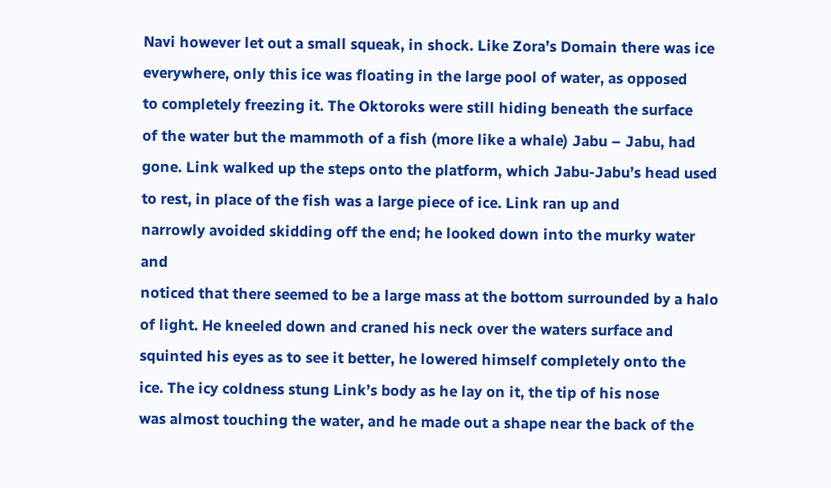Navi however let out a small squeak, in shock. Like Zora’s Domain there was ice
everywhere, only this ice was floating in the large pool of water, as opposed
to completely freezing it. The Oktoroks were still hiding beneath the surface
of the water but the mammoth of a fish (more like a whale) Jabu – Jabu, had
gone. Link walked up the steps onto the platform, which Jabu-Jabu’s head used
to rest, in place of the fish was a large piece of ice. Link ran up and
narrowly avoided skidding off the end; he looked down into the murky water and
noticed that there seemed to be a large mass at the bottom surrounded by a halo
of light. He kneeled down and craned his neck over the waters surface and
squinted his eyes as to see it better, he lowered himself completely onto the
ice. The icy coldness stung Link’s body as he lay on it, the tip of his nose
was almost touching the water, and he made out a shape near the back of the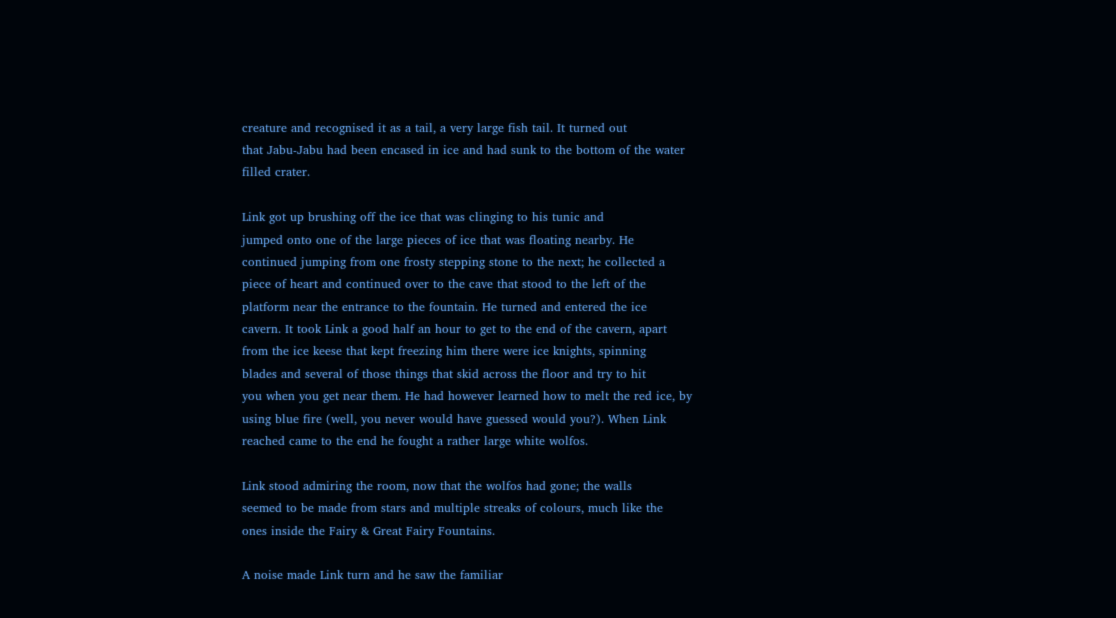creature and recognised it as a tail, a very large fish tail. It turned out
that Jabu-Jabu had been encased in ice and had sunk to the bottom of the water
filled crater.

Link got up brushing off the ice that was clinging to his tunic and
jumped onto one of the large pieces of ice that was floating nearby. He
continued jumping from one frosty stepping stone to the next; he collected a
piece of heart and continued over to the cave that stood to the left of the
platform near the entrance to the fountain. He turned and entered the ice
cavern. It took Link a good half an hour to get to the end of the cavern, apart
from the ice keese that kept freezing him there were ice knights, spinning
blades and several of those things that skid across the floor and try to hit
you when you get near them. He had however learned how to melt the red ice, by
using blue fire (well, you never would have guessed would you?). When Link
reached came to the end he fought a rather large white wolfos.

Link stood admiring the room, now that the wolfos had gone; the walls
seemed to be made from stars and multiple streaks of colours, much like the
ones inside the Fairy & Great Fairy Fountains.

A noise made Link turn and he saw the familiar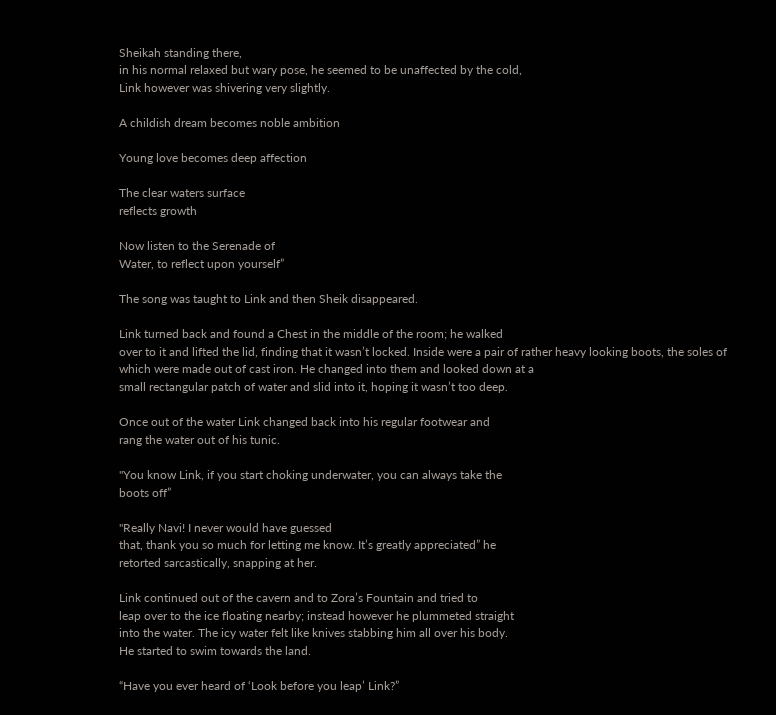Sheikah standing there,
in his normal relaxed but wary pose, he seemed to be unaffected by the cold,
Link however was shivering very slightly.

A childish dream becomes noble ambition

Young love becomes deep affection

The clear waters surface
reflects growth

Now listen to the Serenade of
Water, to reflect upon yourself”

The song was taught to Link and then Sheik disappeared.

Link turned back and found a Chest in the middle of the room; he walked
over to it and lifted the lid, finding that it wasn’t locked. Inside were a pair of rather heavy looking boots, the soles of
which were made out of cast iron. He changed into them and looked down at a
small rectangular patch of water and slid into it, hoping it wasn’t too deep.

Once out of the water Link changed back into his regular footwear and
rang the water out of his tunic.

"You know Link, if you start choking underwater, you can always take the
boots off”

"Really Navi! I never would have guessed
that, thank you so much for letting me know. It’s greatly appreciated” he
retorted sarcastically, snapping at her.

Link continued out of the cavern and to Zora’s Fountain and tried to
leap over to the ice floating nearby; instead however he plummeted straight
into the water. The icy water felt like knives stabbing him all over his body.
He started to swim towards the land.

“Have you ever heard of ‘Look before you leap’ Link?”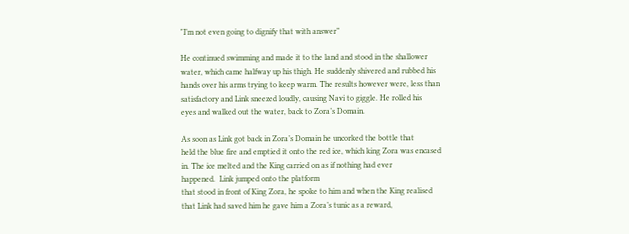"I’m not even going to dignify that with answer”

He continued swimming and made it to the land and stood in the shallower
water, which came halfway up his thigh. He suddenly shivered and rubbed his
hands over his arms trying to keep warm. The results however were, less than
satisfactory and Link sneezed loudly, causing Navi to giggle. He rolled his
eyes and walked out the water, back to Zora’s Domain.

As soon as Link got back in Zora’s Domain he uncorked the bottle that
held the blue fire and emptied it onto the red ice, which king Zora was encased
in. The ice melted and the King carried on as if nothing had ever
happened.  Link jumped onto the platform
that stood in front of King Zora, he spoke to him and when the King realised
that Link had saved him he gave him a Zora’s tunic as a reward,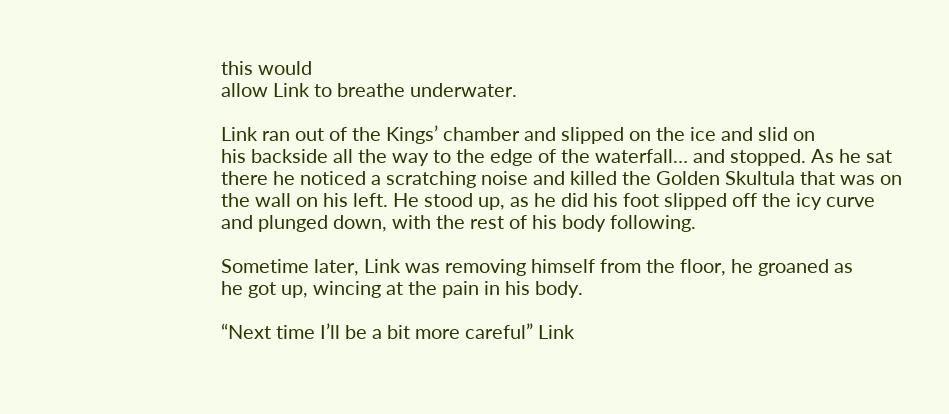this would
allow Link to breathe underwater.

Link ran out of the Kings’ chamber and slipped on the ice and slid on
his backside all the way to the edge of the waterfall… and stopped. As he sat
there he noticed a scratching noise and killed the Golden Skultula that was on
the wall on his left. He stood up, as he did his foot slipped off the icy curve
and plunged down, with the rest of his body following.

Sometime later, Link was removing himself from the floor, he groaned as
he got up, wincing at the pain in his body.

“Next time I’ll be a bit more careful” Link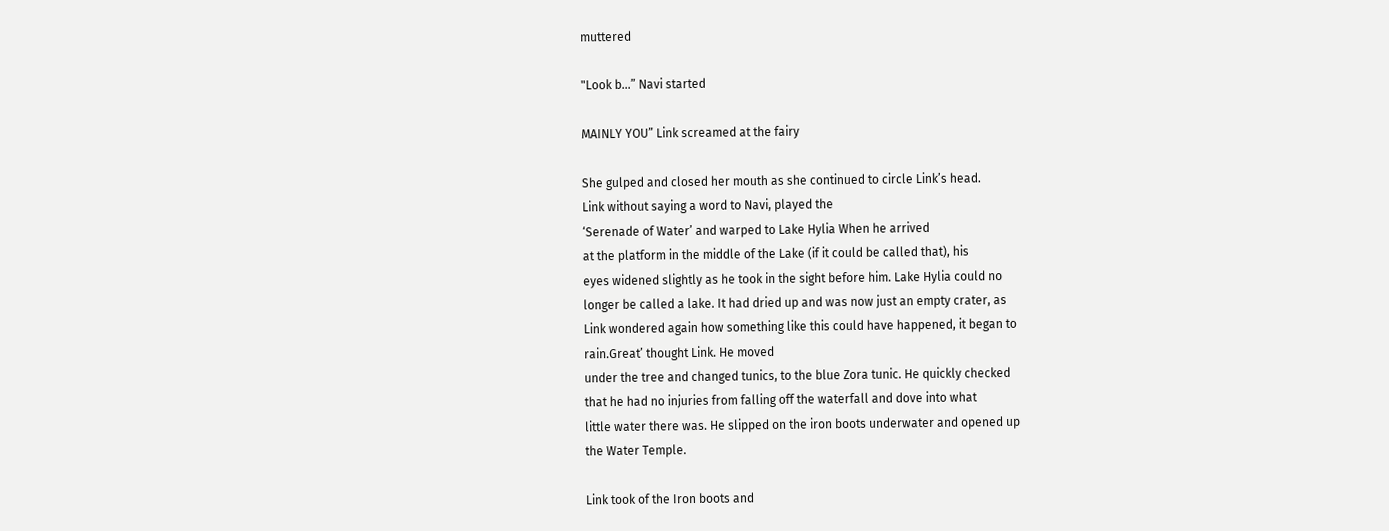muttered

"Look b...” Navi started

MAINLY YOU” Link screamed at the fairy

She gulped and closed her mouth as she continued to circle Link’s head.
Link without saying a word to Navi, played the
‘Serenade of Water’ and warped to Lake Hylia When he arrived
at the platform in the middle of the Lake (if it could be called that), his
eyes widened slightly as he took in the sight before him. Lake Hylia could no
longer be called a lake. It had dried up and was now just an empty crater, as
Link wondered again how something like this could have happened, it began to
rain.Great’ thought Link. He moved
under the tree and changed tunics, to the blue Zora tunic. He quickly checked
that he had no injuries from falling off the waterfall and dove into what
little water there was. He slipped on the iron boots underwater and opened up
the Water Temple.

Link took of the Iron boots and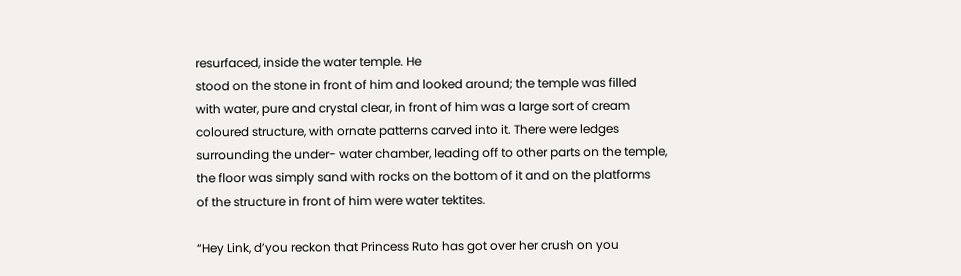resurfaced, inside the water temple. He
stood on the stone in front of him and looked around; the temple was filled
with water, pure and crystal clear, in front of him was a large sort of cream
coloured structure, with ornate patterns carved into it. There were ledges
surrounding the under- water chamber, leading off to other parts on the temple,
the floor was simply sand with rocks on the bottom of it and on the platforms
of the structure in front of him were water tektites.

“Hey Link, d’you reckon that Princess Ruto has got over her crush on you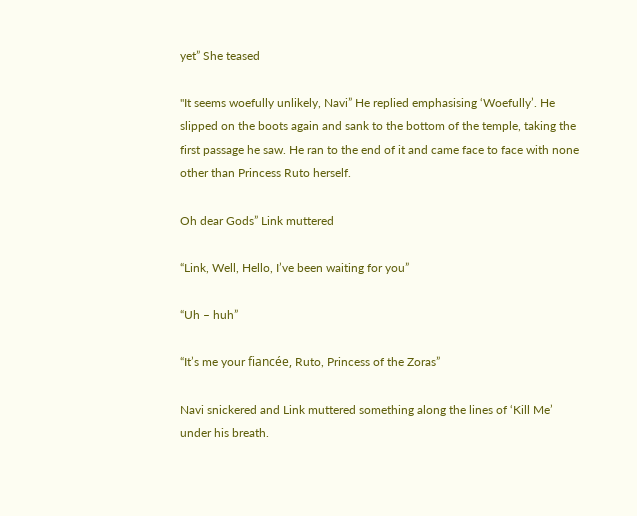yet” She teased

"It seems woefully unlikely, Navi” He replied emphasising ‘Woefully’. He
slipped on the boots again and sank to the bottom of the temple, taking the
first passage he saw. He ran to the end of it and came face to face with none
other than Princess Ruto herself.

Oh dear Gods” Link muttered

“Link, Well, Hello, I’ve been waiting for you”

“Uh – huh”

“It’s me your fiancée, Ruto, Princess of the Zoras”

Navi snickered and Link muttered something along the lines of ‘Kill Me’
under his breath.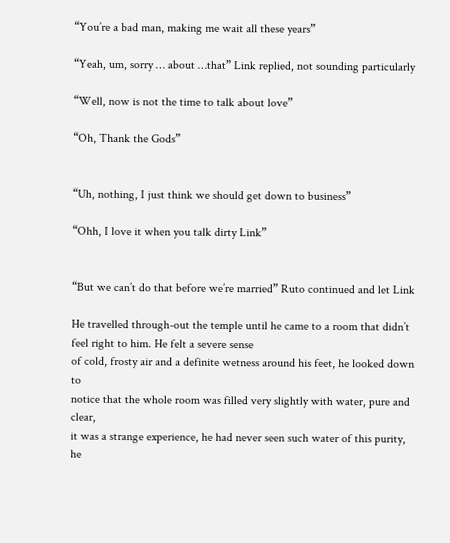“You’re a bad man, making me wait all these years”

“Yeah, um, sorry … about …that” Link replied, not sounding particularly

“Well, now is not the time to talk about love”

“Oh, Thank the Gods”


“Uh, nothing, I just think we should get down to business”

“Ohh, I love it when you talk dirty Link”


“But we can’t do that before we’re married” Ruto continued and let Link

He travelled through-out the temple until he came to a room that didn’t
feel right to him. He felt a severe sense
of cold, frosty air and a definite wetness around his feet, he looked down to
notice that the whole room was filled very slightly with water, pure and clear,
it was a strange experience, he had never seen such water of this purity, he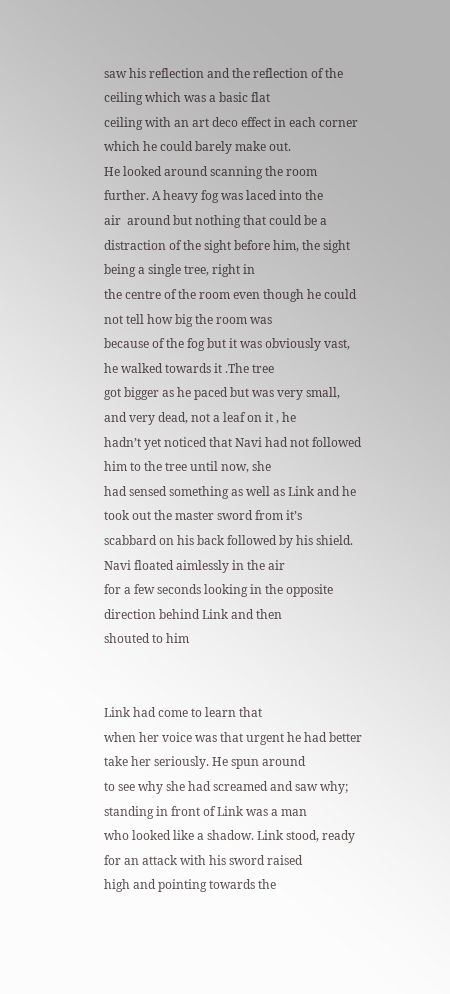saw his reflection and the reflection of the ceiling which was a basic flat
ceiling with an art deco effect in each corner which he could barely make out.
He looked around scanning the room further. A heavy fog was laced into the
air  around but nothing that could be a
distraction of the sight before him, the sight being a single tree, right in
the centre of the room even though he could not tell how big the room was
because of the fog but it was obviously vast, he walked towards it .The tree
got bigger as he paced but was very small, and very dead, not a leaf on it , he
hadn’t yet noticed that Navi had not followed him to the tree until now, she
had sensed something as well as Link and he took out the master sword from it’s
scabbard on his back followed by his shield. Navi floated aimlessly in the air
for a few seconds looking in the opposite direction behind Link and then
shouted to him


Link had come to learn that
when her voice was that urgent he had better take her seriously. He spun around
to see why she had screamed and saw why; standing in front of Link was a man
who looked like a shadow. Link stood, ready for an attack with his sword raised
high and pointing towards the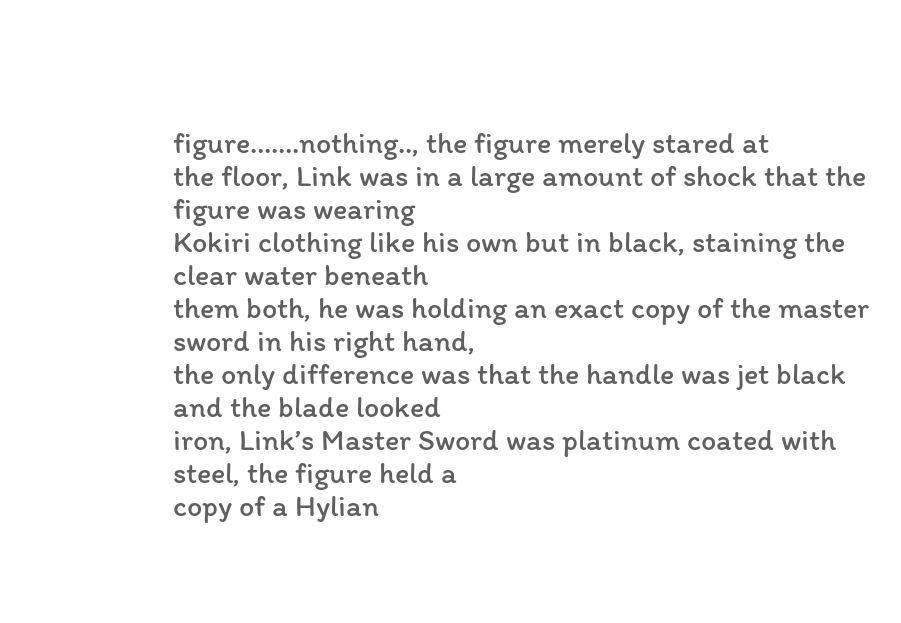figure…….nothing.., the figure merely stared at
the floor, Link was in a large amount of shock that the figure was wearing
Kokiri clothing like his own but in black, staining the clear water beneath
them both, he was holding an exact copy of the master sword in his right hand,
the only difference was that the handle was jet black and the blade looked
iron, Link’s Master Sword was platinum coated with steel, the figure held a
copy of a Hylian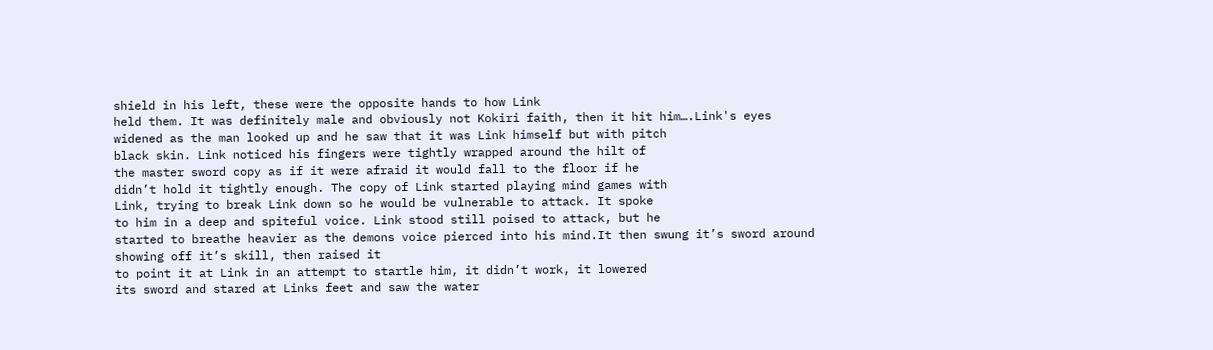shield in his left, these were the opposite hands to how Link
held them. It was definitely male and obviously not Kokiri faith, then it hit him….Link's eyes
widened as the man looked up and he saw that it was Link himself but with pitch
black skin. Link noticed his fingers were tightly wrapped around the hilt of
the master sword copy as if it were afraid it would fall to the floor if he
didn’t hold it tightly enough. The copy of Link started playing mind games with
Link, trying to break Link down so he would be vulnerable to attack. It spoke
to him in a deep and spiteful voice. Link stood still poised to attack, but he
started to breathe heavier as the demons voice pierced into his mind.It then swung it’s sword around showing off it’s skill, then raised it
to point it at Link in an attempt to startle him, it didn’t work, it lowered
its sword and stared at Links feet and saw the water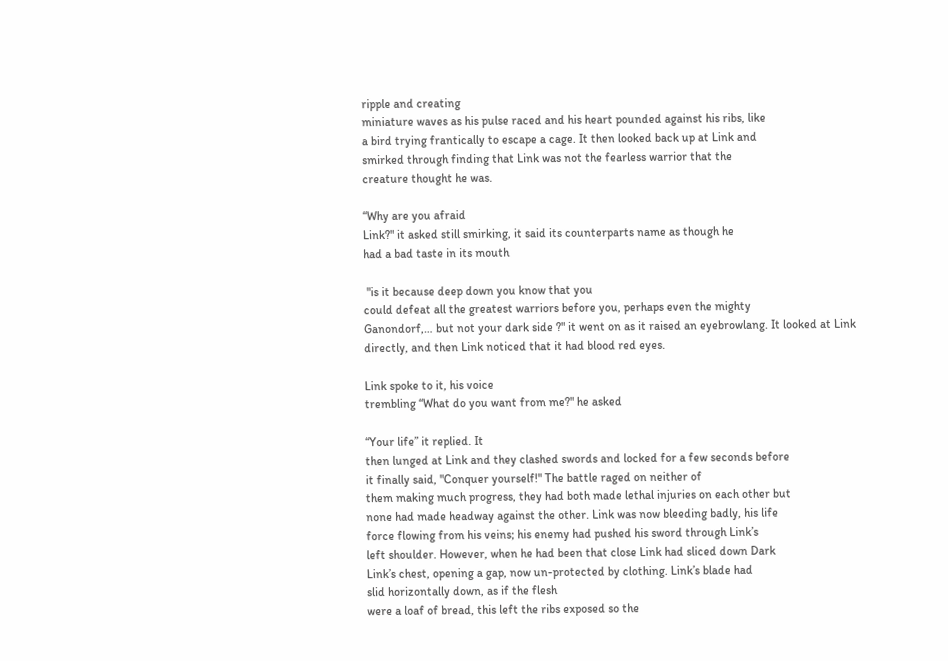ripple and creating
miniature waves as his pulse raced and his heart pounded against his ribs, like
a bird trying frantically to escape a cage. It then looked back up at Link and
smirked through finding that Link was not the fearless warrior that the
creature thought he was.

“Why are you afraid
Link?" it asked still smirking, it said its counterparts name as though he
had a bad taste in its mouth

 "is it because deep down you know that you
could defeat all the greatest warriors before you, perhaps even the mighty
Ganondorf,… but not your dark side ?" it went on as it raised an eyebrowlang. It looked at Link
directly, and then Link noticed that it had blood red eyes.

Link spoke to it, his voice
trembling “What do you want from me?" he asked

“Your life” it replied. It
then lunged at Link and they clashed swords and locked for a few seconds before
it finally said, "Conquer yourself!" The battle raged on neither of
them making much progress, they had both made lethal injuries on each other but
none had made headway against the other. Link was now bleeding badly, his life
force flowing from his veins; his enemy had pushed his sword through Link’s
left shoulder. However, when he had been that close Link had sliced down Dark
Link’s chest, opening a gap, now un-protected by clothing. Link’s blade had
slid horizontally down, as if the flesh
were a loaf of bread, this left the ribs exposed so the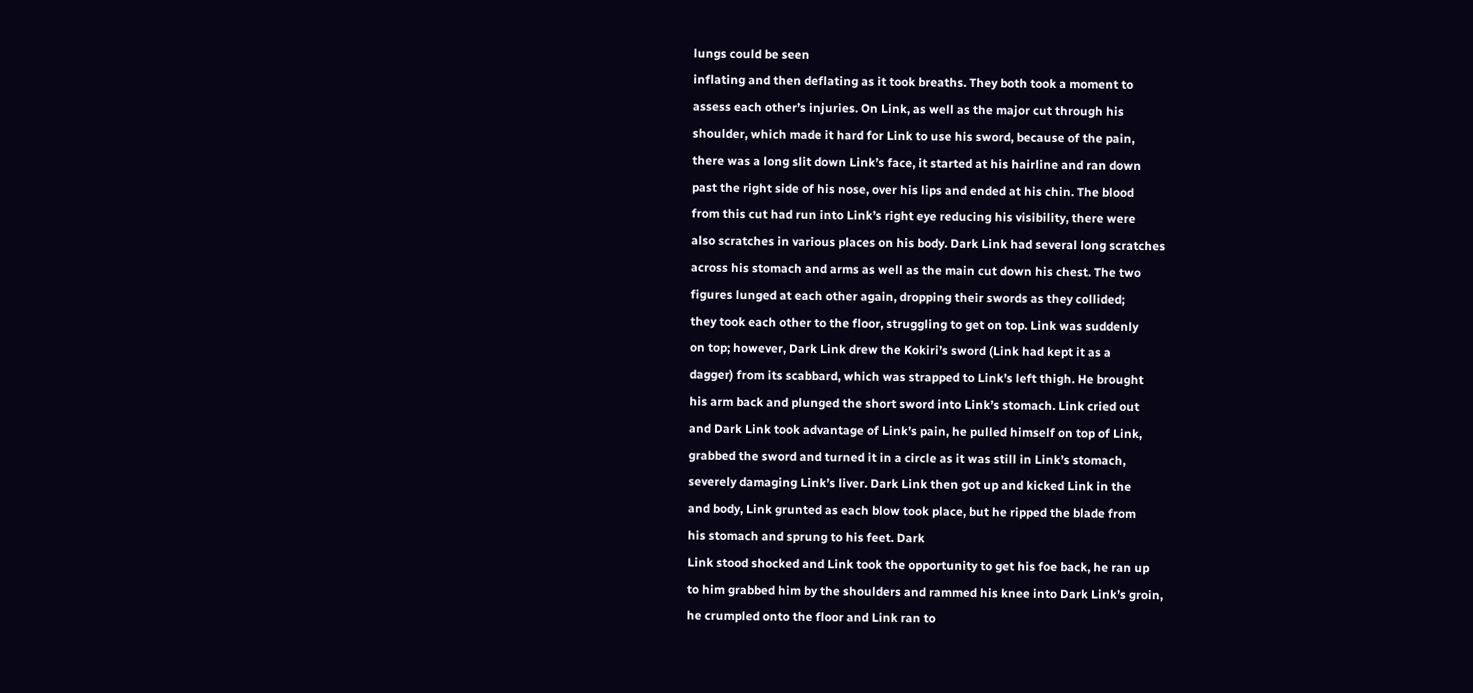lungs could be seen
inflating and then deflating as it took breaths. They both took a moment to
assess each other’s injuries. On Link, as well as the major cut through his
shoulder, which made it hard for Link to use his sword, because of the pain,
there was a long slit down Link’s face, it started at his hairline and ran down
past the right side of his nose, over his lips and ended at his chin. The blood
from this cut had run into Link’s right eye reducing his visibility, there were
also scratches in various places on his body. Dark Link had several long scratches
across his stomach and arms as well as the main cut down his chest. The two
figures lunged at each other again, dropping their swords as they collided;
they took each other to the floor, struggling to get on top. Link was suddenly
on top; however, Dark Link drew the Kokiri’s sword (Link had kept it as a
dagger) from its scabbard, which was strapped to Link’s left thigh. He brought
his arm back and plunged the short sword into Link’s stomach. Link cried out
and Dark Link took advantage of Link’s pain, he pulled himself on top of Link,
grabbed the sword and turned it in a circle as it was still in Link’s stomach,
severely damaging Link’s liver. Dark Link then got up and kicked Link in the
and body, Link grunted as each blow took place, but he ripped the blade from
his stomach and sprung to his feet. Dark
Link stood shocked and Link took the opportunity to get his foe back, he ran up
to him grabbed him by the shoulders and rammed his knee into Dark Link’s groin,
he crumpled onto the floor and Link ran to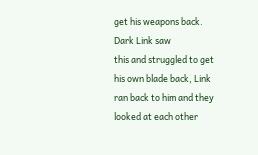get his weapons back. Dark Link saw
this and struggled to get his own blade back, Link ran back to him and they
looked at each other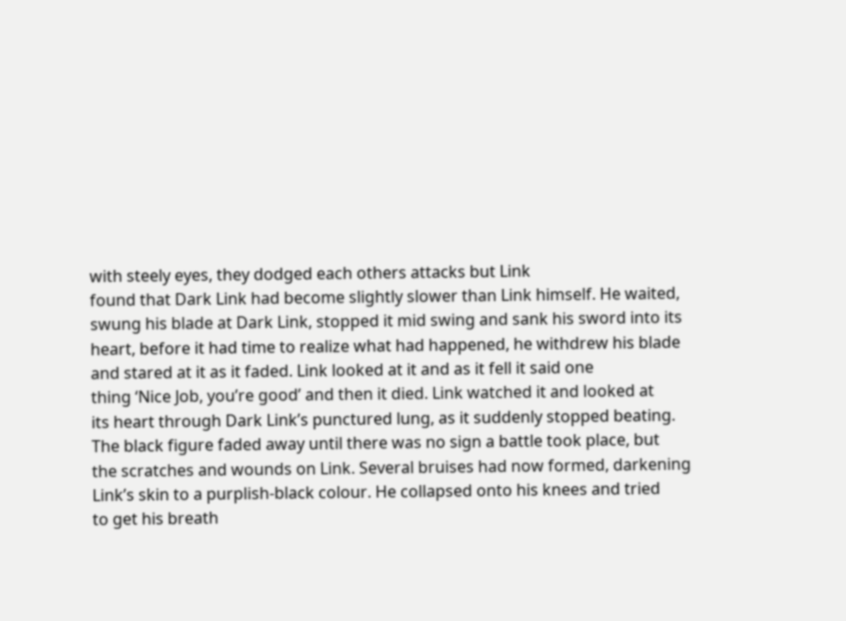with steely eyes, they dodged each others attacks but Link
found that Dark Link had become slightly slower than Link himself. He waited,
swung his blade at Dark Link, stopped it mid swing and sank his sword into its
heart, before it had time to realize what had happened, he withdrew his blade
and stared at it as it faded. Link looked at it and as it fell it said one
thing ‘Nice Job, you’re good’ and then it died. Link watched it and looked at
its heart through Dark Link’s punctured lung, as it suddenly stopped beating.
The black figure faded away until there was no sign a battle took place, but
the scratches and wounds on Link. Several bruises had now formed, darkening
Link’s skin to a purplish-black colour. He collapsed onto his knees and tried
to get his breath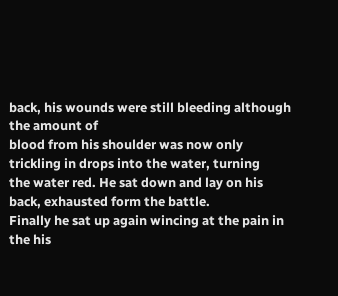back, his wounds were still bleeding although the amount of
blood from his shoulder was now only trickling in drops into the water, turning
the water red. He sat down and lay on his back, exhausted form the battle.
Finally he sat up again wincing at the pain in the his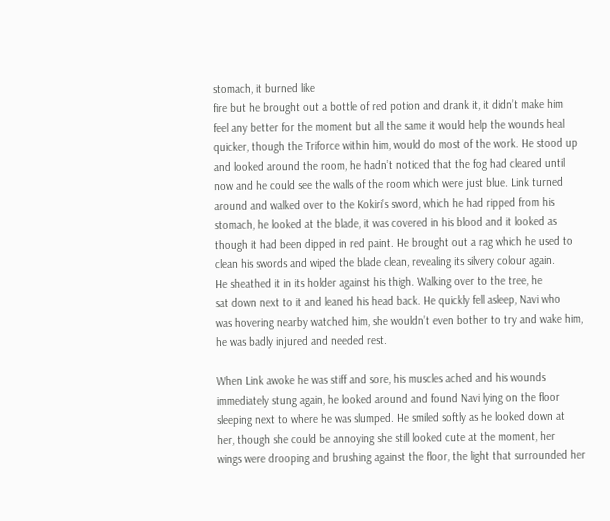stomach, it burned like
fire but he brought out a bottle of red potion and drank it, it didn’t make him
feel any better for the moment but all the same it would help the wounds heal
quicker, though the Triforce within him, would do most of the work. He stood up
and looked around the room, he hadn’t noticed that the fog had cleared until
now and he could see the walls of the room which were just blue. Link turned
around and walked over to the Kokiri’s sword, which he had ripped from his
stomach, he looked at the blade, it was covered in his blood and it looked as
though it had been dipped in red paint. He brought out a rag which he used to
clean his swords and wiped the blade clean, revealing its silvery colour again.
He sheathed it in its holder against his thigh. Walking over to the tree, he
sat down next to it and leaned his head back. He quickly fell asleep, Navi who
was hovering nearby watched him, she wouldn’t even bother to try and wake him,
he was badly injured and needed rest.

When Link awoke he was stiff and sore, his muscles ached and his wounds
immediately stung again, he looked around and found Navi lying on the floor
sleeping next to where he was slumped. He smiled softly as he looked down at
her, though she could be annoying she still looked cute at the moment, her
wings were drooping and brushing against the floor, the light that surrounded her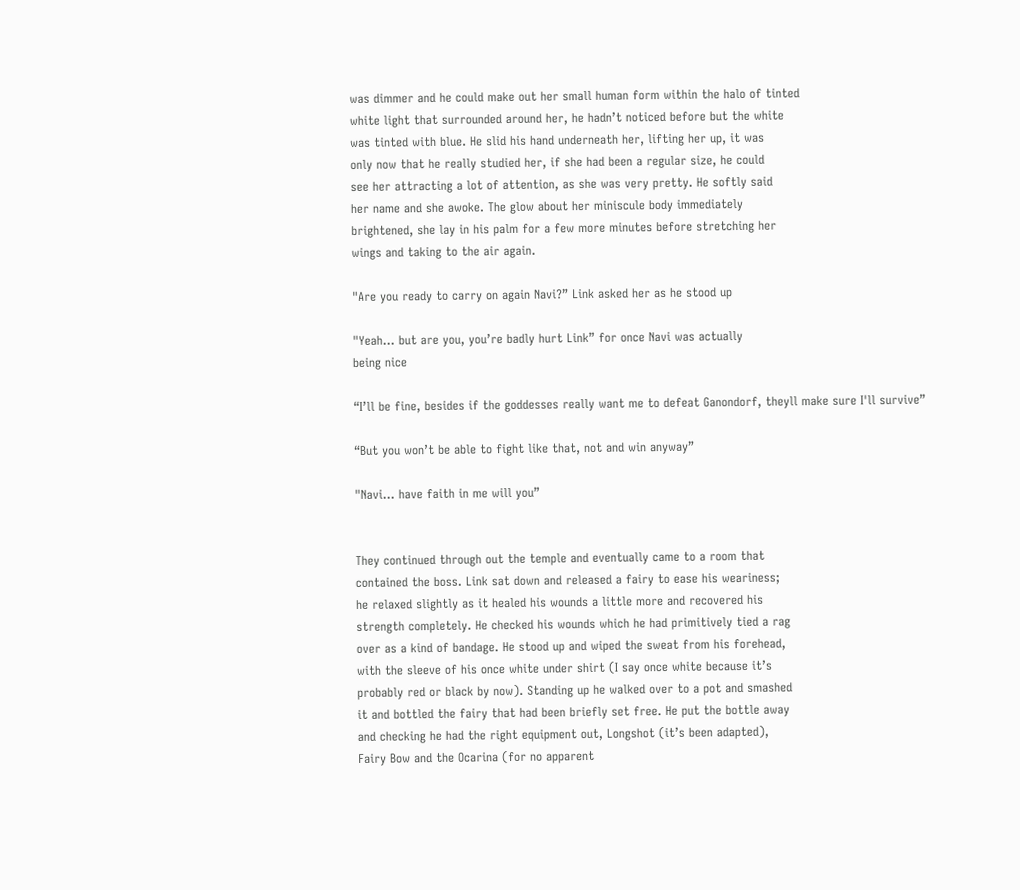was dimmer and he could make out her small human form within the halo of tinted
white light that surrounded around her, he hadn’t noticed before but the white
was tinted with blue. He slid his hand underneath her, lifting her up, it was
only now that he really studied her, if she had been a regular size, he could
see her attracting a lot of attention, as she was very pretty. He softly said
her name and she awoke. The glow about her miniscule body immediately
brightened, she lay in his palm for a few more minutes before stretching her
wings and taking to the air again.

"Are you ready to carry on again Navi?” Link asked her as he stood up

"Yeah… but are you, you’re badly hurt Link” for once Navi was actually
being nice

“I’ll be fine, besides if the goddesses really want me to defeat Ganondorf, theyll make sure I'll survive”

“But you won’t be able to fight like that, not and win anyway”

"Navi... have faith in me will you”


They continued through out the temple and eventually came to a room that
contained the boss. Link sat down and released a fairy to ease his weariness;
he relaxed slightly as it healed his wounds a little more and recovered his
strength completely. He checked his wounds which he had primitively tied a rag
over as a kind of bandage. He stood up and wiped the sweat from his forehead,
with the sleeve of his once white under shirt (I say once white because it’s
probably red or black by now). Standing up he walked over to a pot and smashed
it and bottled the fairy that had been briefly set free. He put the bottle away
and checking he had the right equipment out, Longshot (it’s been adapted),
Fairy Bow and the Ocarina (for no apparent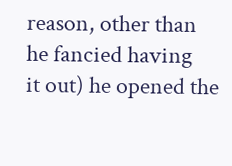reason, other than he fancied having
it out) he opened the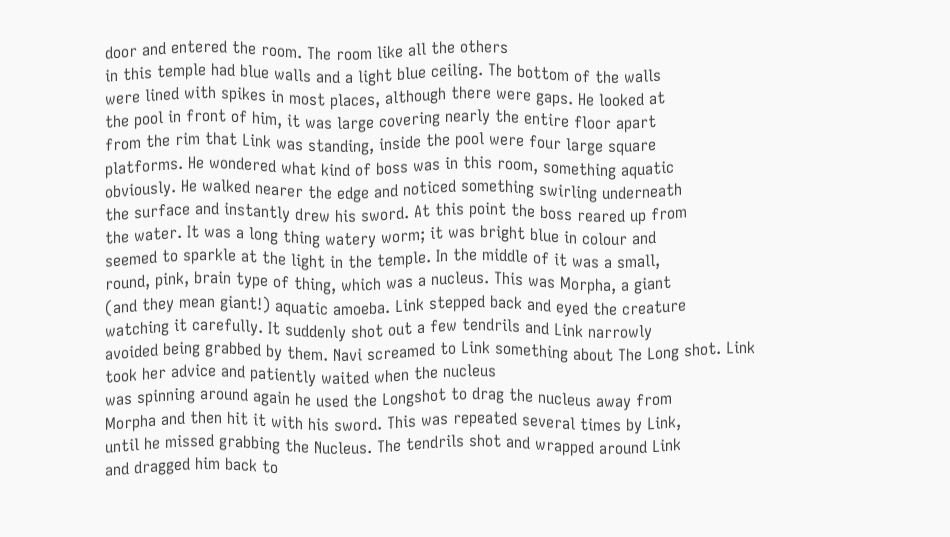door and entered the room. The room like all the others
in this temple had blue walls and a light blue ceiling. The bottom of the walls
were lined with spikes in most places, although there were gaps. He looked at
the pool in front of him, it was large covering nearly the entire floor apart
from the rim that Link was standing, inside the pool were four large square
platforms. He wondered what kind of boss was in this room, something aquatic
obviously. He walked nearer the edge and noticed something swirling underneath
the surface and instantly drew his sword. At this point the boss reared up from
the water. It was a long thing watery worm; it was bright blue in colour and
seemed to sparkle at the light in the temple. In the middle of it was a small,
round, pink, brain type of thing, which was a nucleus. This was Morpha, a giant
(and they mean giant!) aquatic amoeba. Link stepped back and eyed the creature
watching it carefully. It suddenly shot out a few tendrils and Link narrowly
avoided being grabbed by them. Navi screamed to Link something about The Long shot. Link took her advice and patiently waited when the nucleus
was spinning around again he used the Longshot to drag the nucleus away from
Morpha and then hit it with his sword. This was repeated several times by Link,
until he missed grabbing the Nucleus. The tendrils shot and wrapped around Link
and dragged him back to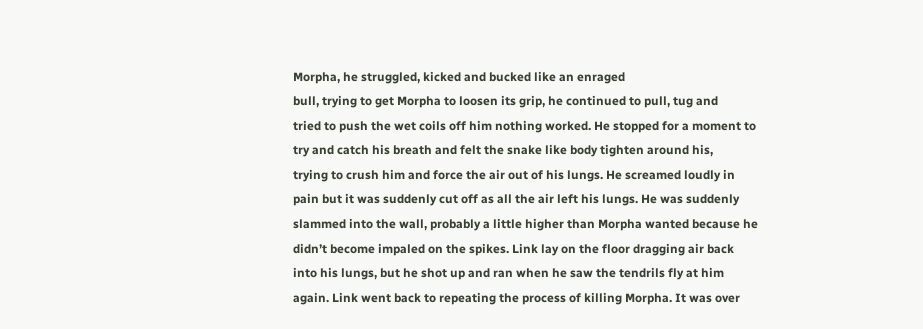Morpha, he struggled, kicked and bucked like an enraged
bull, trying to get Morpha to loosen its grip, he continued to pull, tug and
tried to push the wet coils off him nothing worked. He stopped for a moment to
try and catch his breath and felt the snake like body tighten around his,
trying to crush him and force the air out of his lungs. He screamed loudly in
pain but it was suddenly cut off as all the air left his lungs. He was suddenly
slammed into the wall, probably a little higher than Morpha wanted because he
didn’t become impaled on the spikes. Link lay on the floor dragging air back
into his lungs, but he shot up and ran when he saw the tendrils fly at him
again. Link went back to repeating the process of killing Morpha. It was over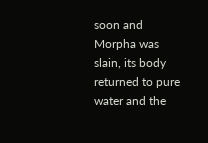soon and Morpha was slain, its body returned to pure water and the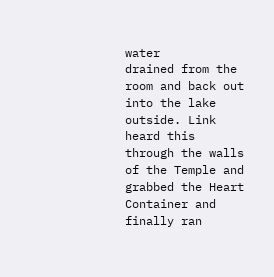water
drained from the room and back out into the lake outside. Link heard this
through the walls of the Temple and grabbed the Heart Container and finally ran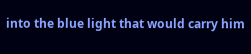into the blue light that would carry him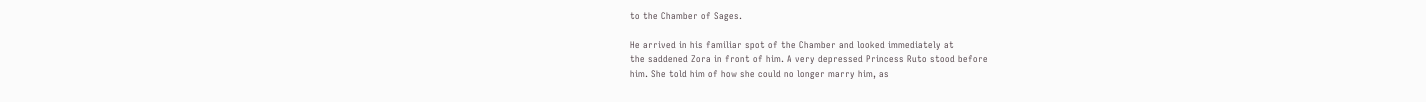to the Chamber of Sages.

He arrived in his familiar spot of the Chamber and looked immediately at
the saddened Zora in front of him. A very depressed Princess Ruto stood before
him. She told him of how she could no longer marry him, as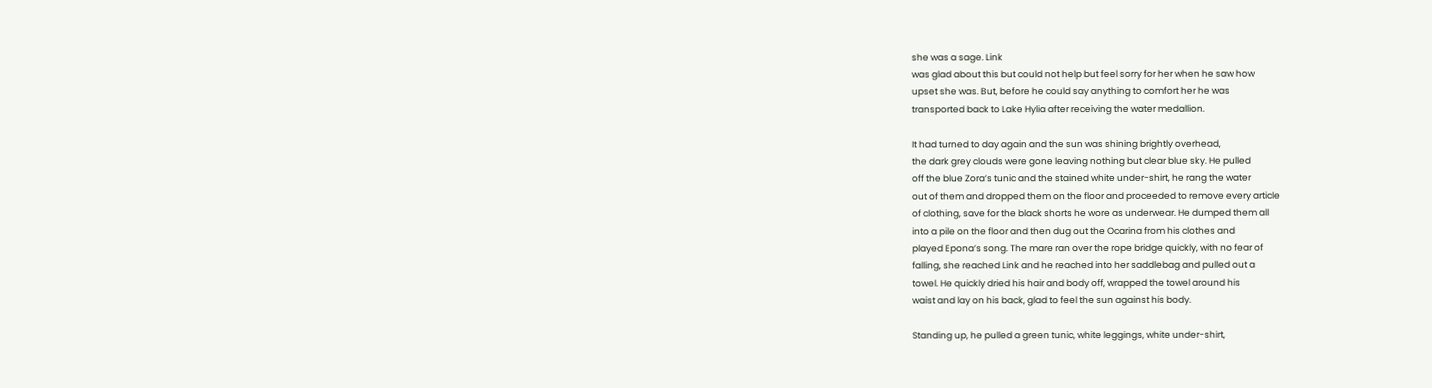she was a sage. Link
was glad about this but could not help but feel sorry for her when he saw how
upset she was. But, before he could say anything to comfort her he was
transported back to Lake Hylia after receiving the water medallion.

It had turned to day again and the sun was shining brightly overhead,
the dark grey clouds were gone leaving nothing but clear blue sky. He pulled
off the blue Zora’s tunic and the stained white under-shirt, he rang the water
out of them and dropped them on the floor and proceeded to remove every article
of clothing, save for the black shorts he wore as underwear. He dumped them all
into a pile on the floor and then dug out the Ocarina from his clothes and
played Epona’s song. The mare ran over the rope bridge quickly, with no fear of
falling, she reached Link and he reached into her saddlebag and pulled out a
towel. He quickly dried his hair and body off, wrapped the towel around his
waist and lay on his back, glad to feel the sun against his body.

Standing up, he pulled a green tunic, white leggings, white under-shirt,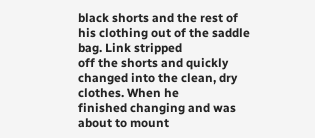black shorts and the rest of his clothing out of the saddle bag. Link stripped
off the shorts and quickly changed into the clean, dry clothes. When he
finished changing and was about to mount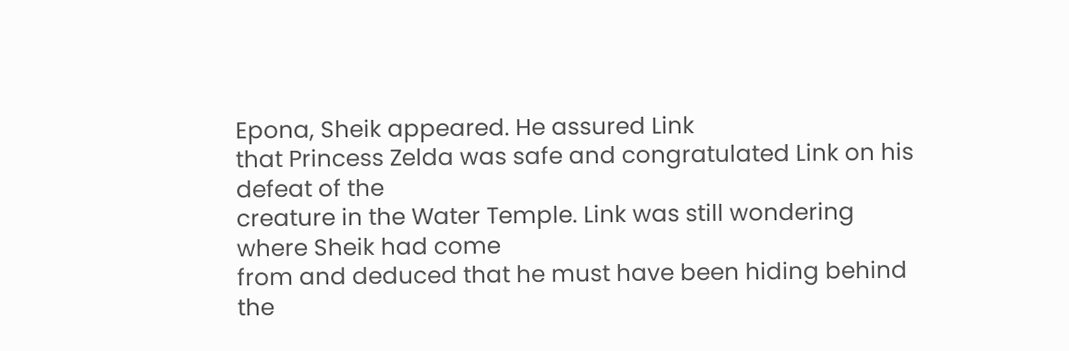Epona, Sheik appeared. He assured Link
that Princess Zelda was safe and congratulated Link on his defeat of the
creature in the Water Temple. Link was still wondering where Sheik had come
from and deduced that he must have been hiding behind the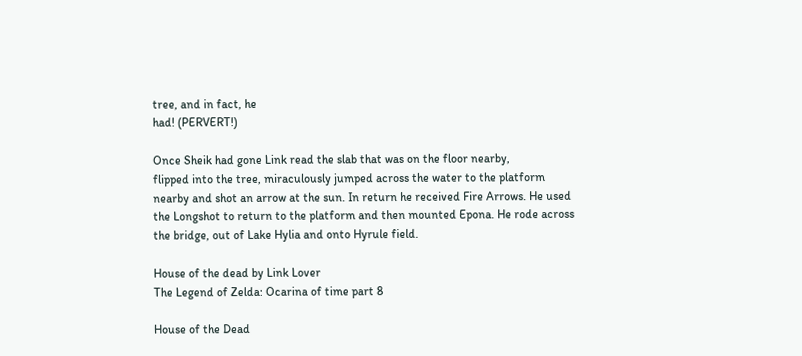tree, and in fact, he
had! (PERVERT!)

Once Sheik had gone Link read the slab that was on the floor nearby,
flipped into the tree, miraculously jumped across the water to the platform
nearby and shot an arrow at the sun. In return he received Fire Arrows. He used
the Longshot to return to the platform and then mounted Epona. He rode across
the bridge, out of Lake Hylia and onto Hyrule field.

House of the dead by Link Lover
The Legend of Zelda: Ocarina of time part 8

House of the Dead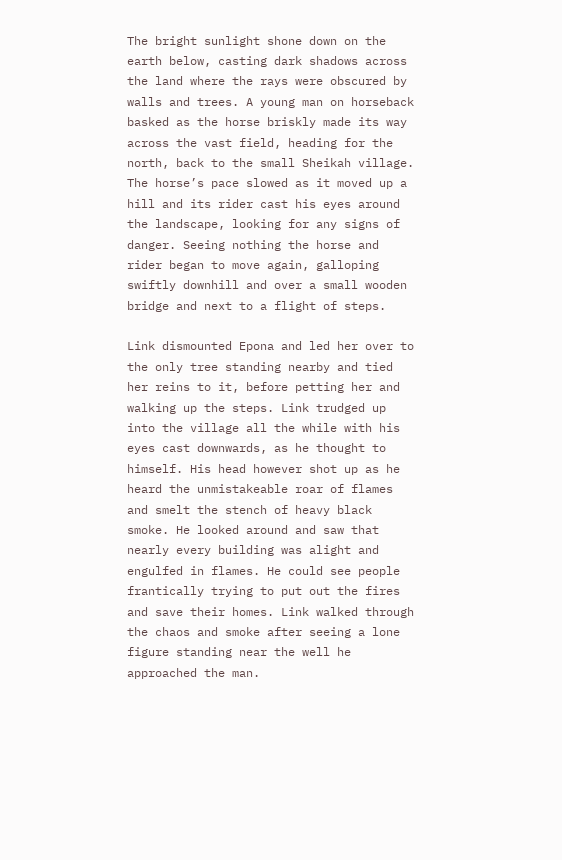The bright sunlight shone down on the earth below, casting dark shadows across the land where the rays were obscured by walls and trees. A young man on horseback basked as the horse briskly made its way across the vast field, heading for the north, back to the small Sheikah village. The horse’s pace slowed as it moved up a hill and its rider cast his eyes around the landscape, looking for any signs of danger. Seeing nothing the horse and rider began to move again, galloping swiftly downhill and over a small wooden bridge and next to a flight of steps.

Link dismounted Epona and led her over to the only tree standing nearby and tied her reins to it, before petting her and walking up the steps. Link trudged up into the village all the while with his eyes cast downwards, as he thought to himself. His head however shot up as he heard the unmistakeable roar of flames and smelt the stench of heavy black smoke. He looked around and saw that nearly every building was alight and engulfed in flames. He could see people frantically trying to put out the fires and save their homes. Link walked through the chaos and smoke after seeing a lone figure standing near the well he approached the man.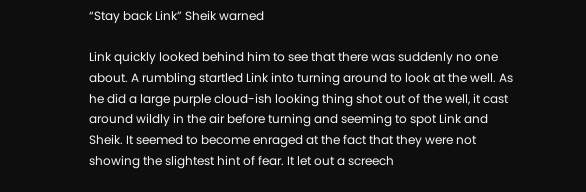“Stay back Link” Sheik warned

Link quickly looked behind him to see that there was suddenly no one about. A rumbling startled Link into turning around to look at the well. As he did a large purple cloud-ish looking thing shot out of the well, it cast around wildly in the air before turning and seeming to spot Link and Sheik. It seemed to become enraged at the fact that they were not showing the slightest hint of fear. It let out a screech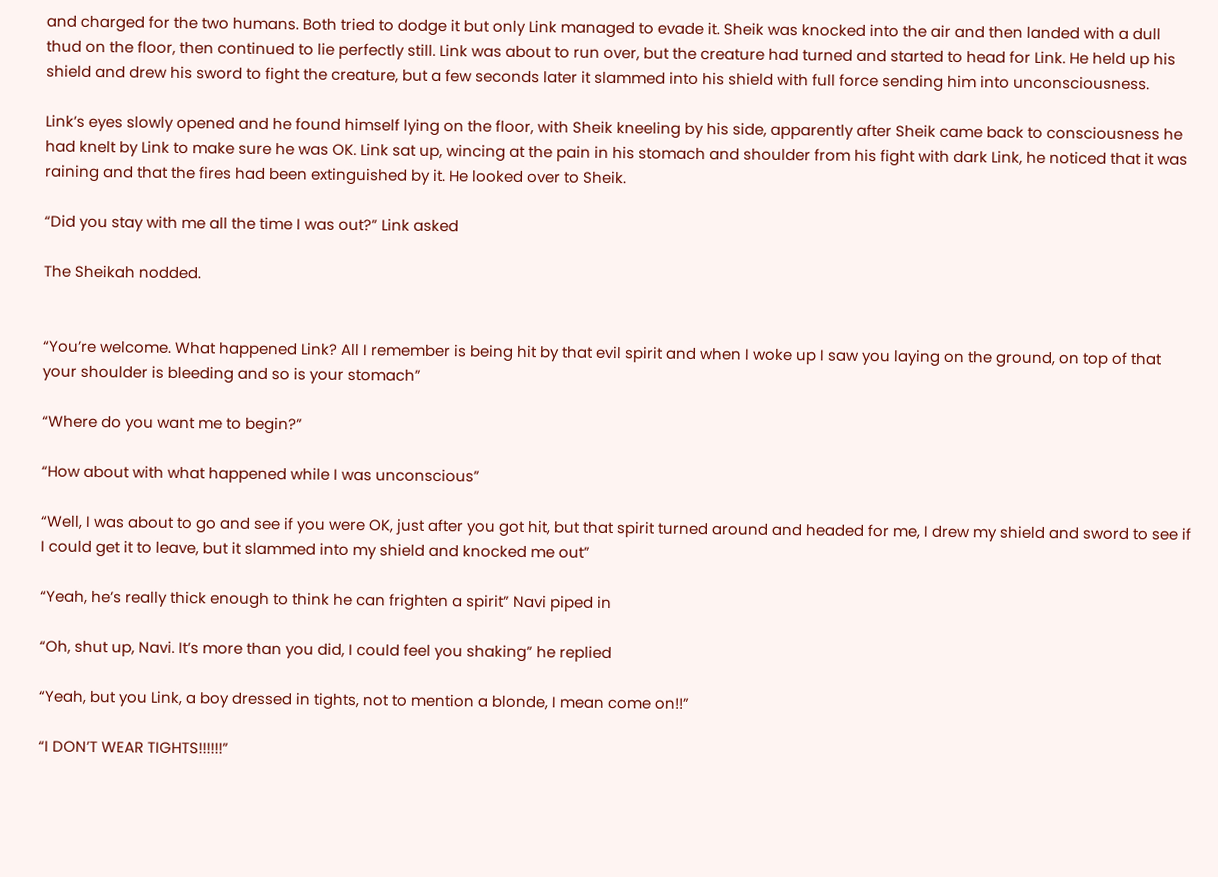and charged for the two humans. Both tried to dodge it but only Link managed to evade it. Sheik was knocked into the air and then landed with a dull thud on the floor, then continued to lie perfectly still. Link was about to run over, but the creature had turned and started to head for Link. He held up his shield and drew his sword to fight the creature, but a few seconds later it slammed into his shield with full force sending him into unconsciousness.

Link’s eyes slowly opened and he found himself lying on the floor, with Sheik kneeling by his side, apparently after Sheik came back to consciousness he had knelt by Link to make sure he was OK. Link sat up, wincing at the pain in his stomach and shoulder from his fight with dark Link, he noticed that it was raining and that the fires had been extinguished by it. He looked over to Sheik.

“Did you stay with me all the time I was out?” Link asked

The Sheikah nodded.


“You’re welcome. What happened Link? All I remember is being hit by that evil spirit and when I woke up I saw you laying on the ground, on top of that your shoulder is bleeding and so is your stomach”

“Where do you want me to begin?”

“How about with what happened while I was unconscious”

“Well, I was about to go and see if you were OK, just after you got hit, but that spirit turned around and headed for me, I drew my shield and sword to see if I could get it to leave, but it slammed into my shield and knocked me out”

“Yeah, he’s really thick enough to think he can frighten a spirit” Navi piped in

“Oh, shut up, Navi. It’s more than you did, I could feel you shaking” he replied

“Yeah, but you Link, a boy dressed in tights, not to mention a blonde, I mean come on!!”

“I DON’T WEAR TIGHTS!!!!!!”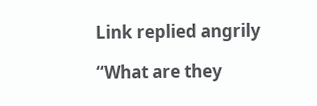Link replied angrily

“What are they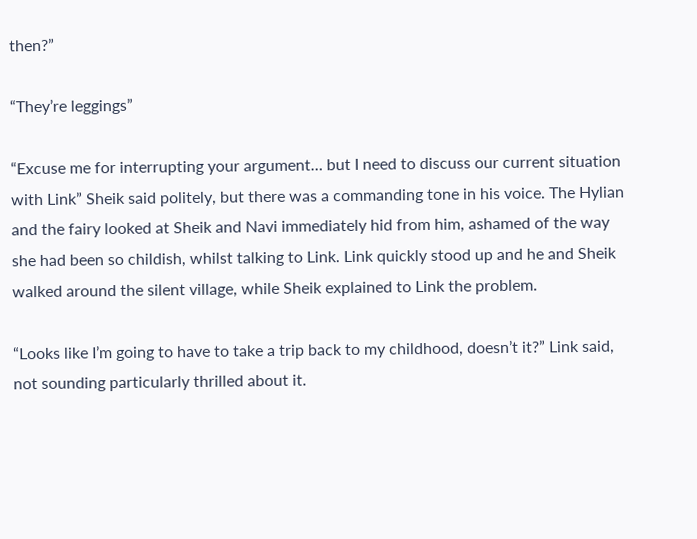then?”

“They’re leggings”

“Excuse me for interrupting your argument… but I need to discuss our current situation with Link” Sheik said politely, but there was a commanding tone in his voice. The Hylian and the fairy looked at Sheik and Navi immediately hid from him, ashamed of the way she had been so childish, whilst talking to Link. Link quickly stood up and he and Sheik walked around the silent village, while Sheik explained to Link the problem.

“Looks like I’m going to have to take a trip back to my childhood, doesn’t it?” Link said, not sounding particularly thrilled about it.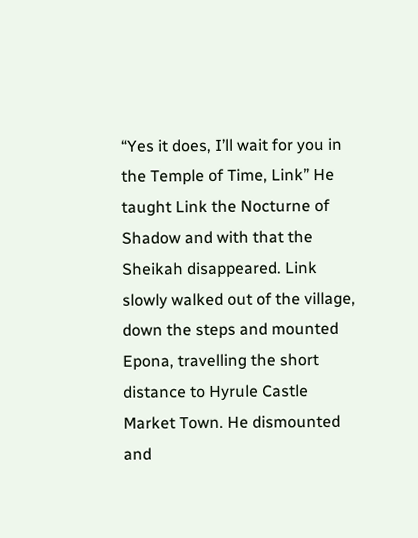“Yes it does, I’ll wait for you in the Temple of Time, Link” He taught Link the Nocturne of Shadow and with that the Sheikah disappeared. Link slowly walked out of the village, down the steps and mounted Epona, travelling the short distance to Hyrule Castle Market Town. He dismounted and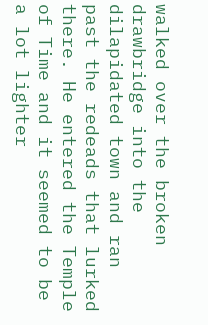walked over the broken drawbridge into the dilapidated town and ran past the redeads that lurked there. He entered the Temple of Time and it seemed to be a lot lighter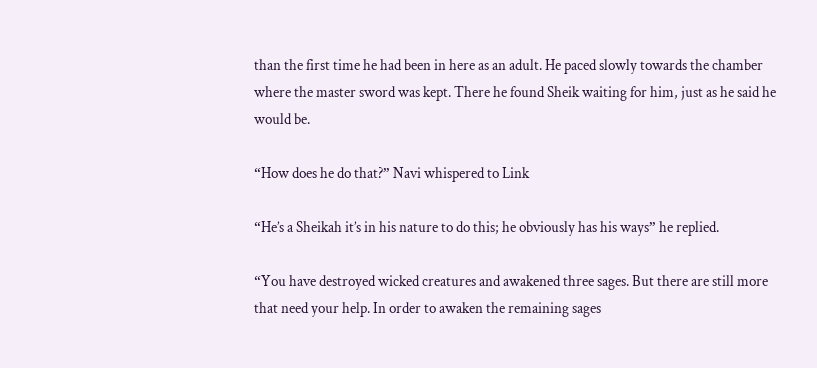than the first time he had been in here as an adult. He paced slowly towards the chamber where the master sword was kept. There he found Sheik waiting for him, just as he said he would be.

“How does he do that?” Navi whispered to Link

“He’s a Sheikah it’s in his nature to do this; he obviously has his ways” he replied.

“You have destroyed wicked creatures and awakened three sages. But there are still more that need your help. In order to awaken the remaining sages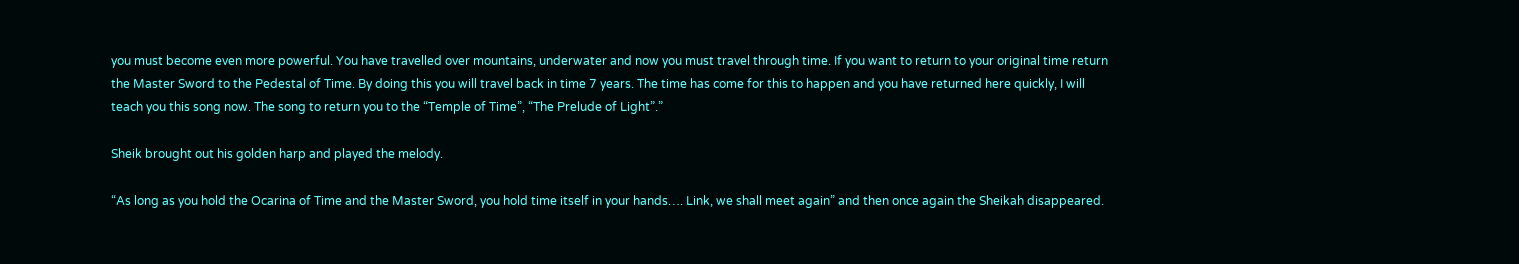you must become even more powerful. You have travelled over mountains, underwater and now you must travel through time. If you want to return to your original time return the Master Sword to the Pedestal of Time. By doing this you will travel back in time 7 years. The time has come for this to happen and you have returned here quickly, I will teach you this song now. The song to return you to the “Temple of Time”, “The Prelude of Light”.”

Sheik brought out his golden harp and played the melody.

“As long as you hold the Ocarina of Time and the Master Sword, you hold time itself in your hands…. Link, we shall meet again” and then once again the Sheikah disappeared.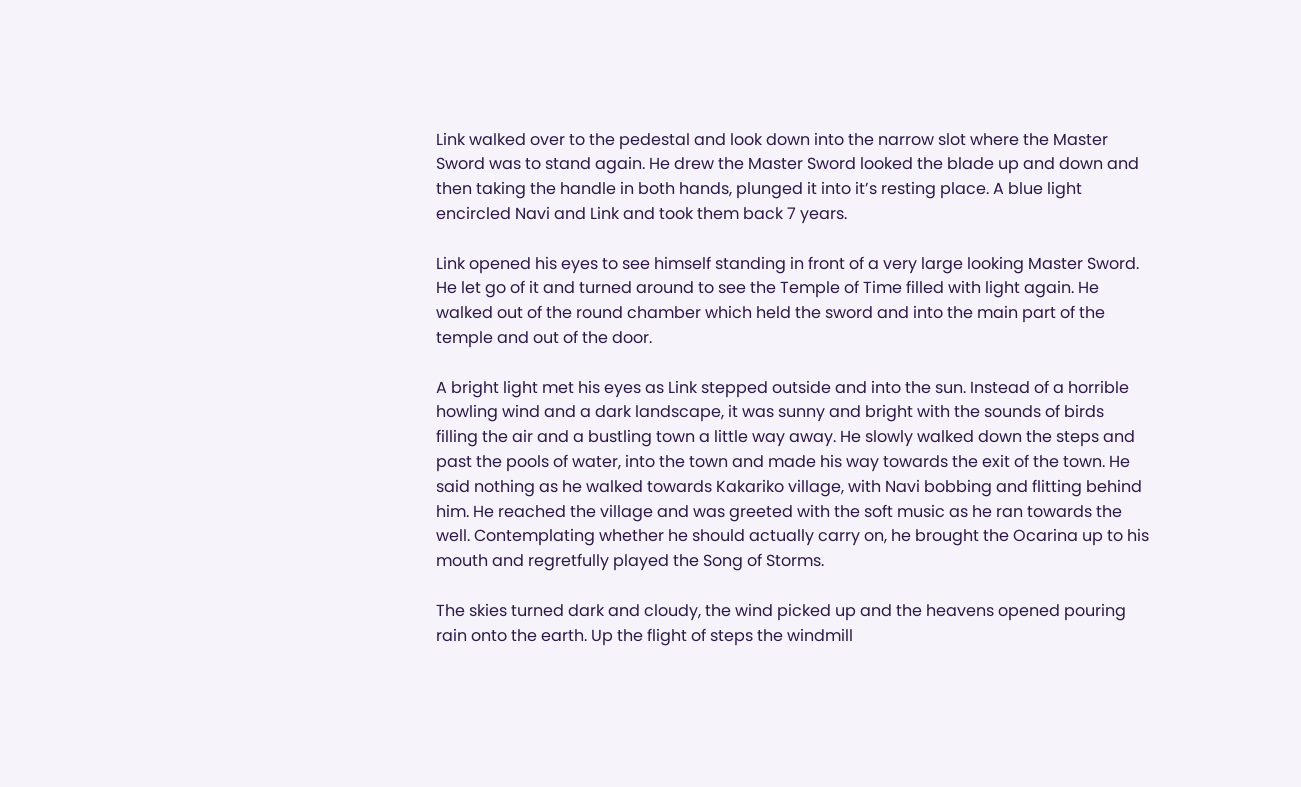Link walked over to the pedestal and look down into the narrow slot where the Master Sword was to stand again. He drew the Master Sword looked the blade up and down and then taking the handle in both hands, plunged it into it’s resting place. A blue light encircled Navi and Link and took them back 7 years.

Link opened his eyes to see himself standing in front of a very large looking Master Sword. He let go of it and turned around to see the Temple of Time filled with light again. He walked out of the round chamber which held the sword and into the main part of the temple and out of the door.

A bright light met his eyes as Link stepped outside and into the sun. Instead of a horrible howling wind and a dark landscape, it was sunny and bright with the sounds of birds filling the air and a bustling town a little way away. He slowly walked down the steps and past the pools of water, into the town and made his way towards the exit of the town. He said nothing as he walked towards Kakariko village, with Navi bobbing and flitting behind him. He reached the village and was greeted with the soft music as he ran towards the well. Contemplating whether he should actually carry on, he brought the Ocarina up to his mouth and regretfully played the Song of Storms.

The skies turned dark and cloudy, the wind picked up and the heavens opened pouring rain onto the earth. Up the flight of steps the windmill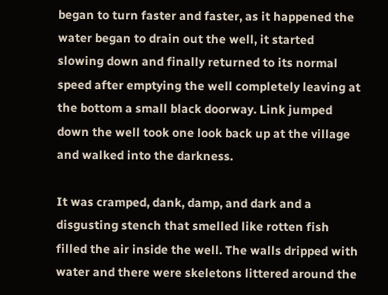began to turn faster and faster, as it happened the water began to drain out the well, it started slowing down and finally returned to its normal speed after emptying the well completely leaving at the bottom a small black doorway. Link jumped down the well took one look back up at the village and walked into the darkness.

It was cramped, dank, damp, and dark and a disgusting stench that smelled like rotten fish filled the air inside the well. The walls dripped with water and there were skeletons littered around the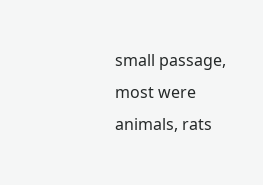small passage, most were animals, rats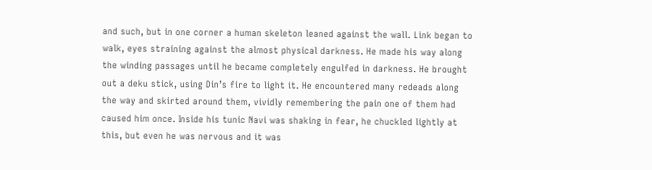and such, but in one corner a human skeleton leaned against the wall. Link began to walk, eyes straining against the almost physical darkness. He made his way along the winding passages until he became completely engulfed in darkness. He brought out a deku stick, using Din’s fire to light it. He encountered many redeads along the way and skirted around them, vividly remembering the pain one of them had caused him once. Inside his tunic Navi was shaking in fear, he chuckled lightly at this, but even he was nervous and it was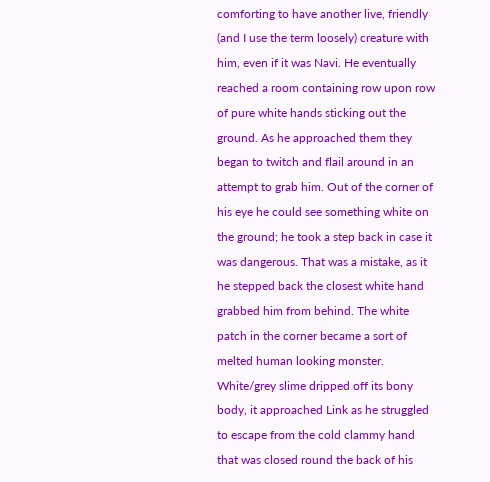comforting to have another live, friendly (and I use the term loosely) creature with him, even if it was Navi. He eventually reached a room containing row upon row of pure white hands sticking out the ground. As he approached them they began to twitch and flail around in an attempt to grab him. Out of the corner of his eye he could see something white on the ground; he took a step back in case it was dangerous. That was a mistake, as it he stepped back the closest white hand grabbed him from behind. The white patch in the corner became a sort of melted human looking monster. White/grey slime dripped off its bony body, it approached Link as he struggled to escape from the cold clammy hand that was closed round the back of his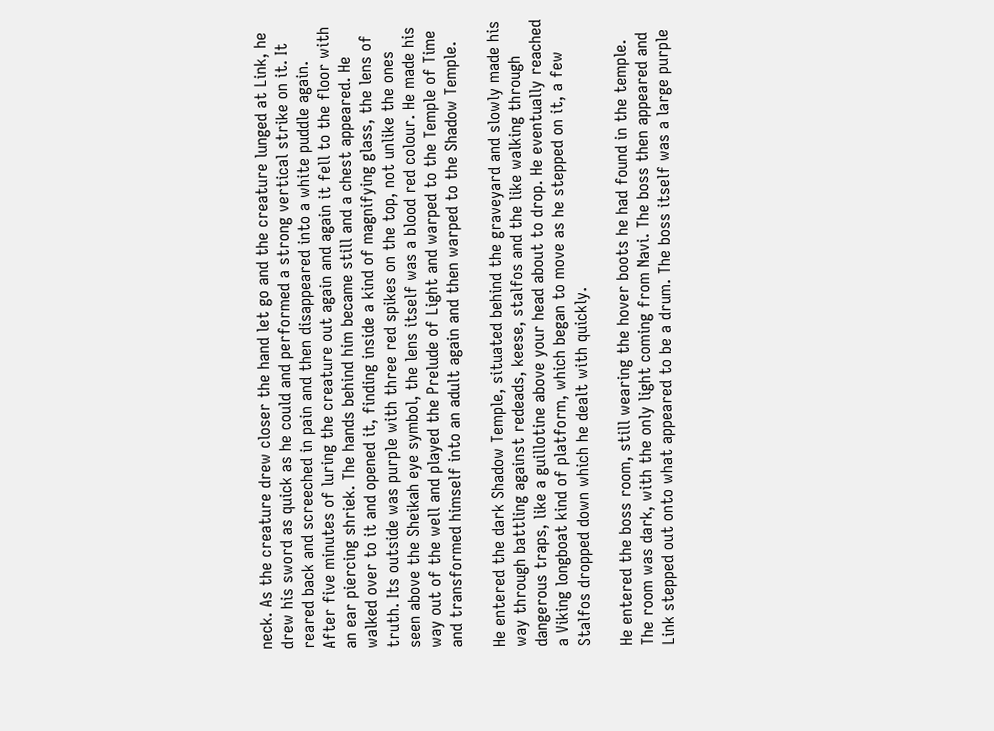neck. As the creature drew closer the hand let go and the creature lunged at Link, he drew his sword as quick as he could and performed a strong vertical strike on it. It reared back and screeched in pain and then disappeared into a white puddle again. After five minutes of luring the creature out again and again it fell to the floor with an ear piercing shriek. The hands behind him became still and a chest appeared. He walked over to it and opened it, finding inside a kind of magnifying glass, the lens of truth. Its outside was purple with three red spikes on the top, not unlike the ones seen above the Sheikah eye symbol, the lens itself was a blood red colour. He made his way out of the well and played the Prelude of Light and warped to the Temple of Time and transformed himself into an adult again and then warped to the Shadow Temple.

He entered the dark Shadow Temple, situated behind the graveyard and slowly made his way through battling against redeads, keese, stalfos and the like walking through dangerous traps, like a guillotine above your head about to drop. He eventually reached a Viking longboat kind of platform, which began to move as he stepped on it, a few Stalfos dropped down which he dealt with quickly.

He entered the boss room, still wearing the hover boots he had found in the temple. The room was dark, with the only light coming from Navi. The boss then appeared and Link stepped out onto what appeared to be a drum. The boss itself was a large purple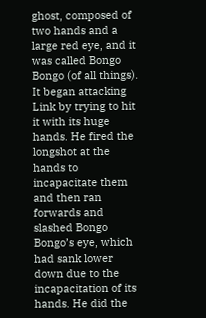ghost, composed of two hands and a large red eye, and it was called Bongo Bongo (of all things). It began attacking Link by trying to hit it with its huge hands. He fired the longshot at the hands to incapacitate them and then ran forwards and slashed Bongo Bongo’s eye, which had sank lower down due to the incapacitation of its hands. He did the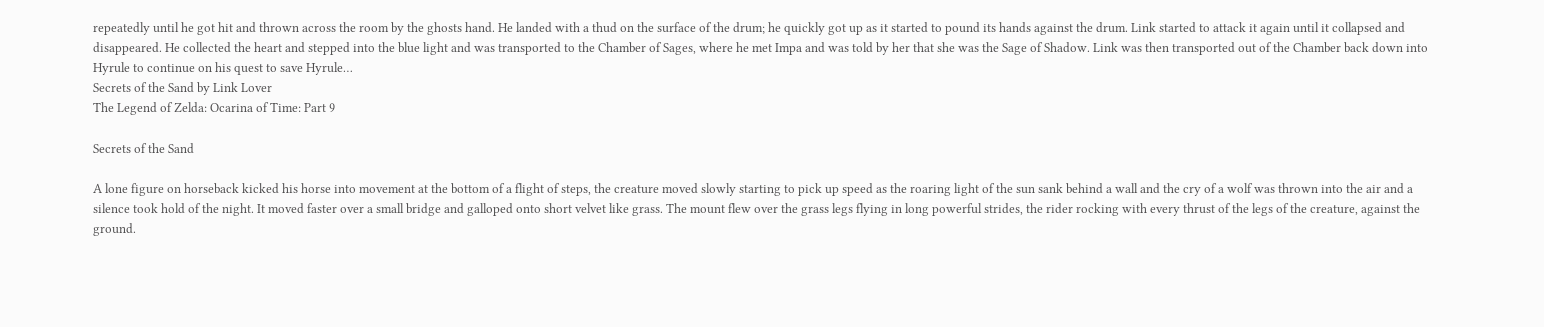repeatedly until he got hit and thrown across the room by the ghosts hand. He landed with a thud on the surface of the drum; he quickly got up as it started to pound its hands against the drum. Link started to attack it again until it collapsed and disappeared. He collected the heart and stepped into the blue light and was transported to the Chamber of Sages, where he met Impa and was told by her that she was the Sage of Shadow. Link was then transported out of the Chamber back down into Hyrule to continue on his quest to save Hyrule…
Secrets of the Sand by Link Lover
The Legend of Zelda: Ocarina of Time: Part 9

Secrets of the Sand

A lone figure on horseback kicked his horse into movement at the bottom of a flight of steps, the creature moved slowly starting to pick up speed as the roaring light of the sun sank behind a wall and the cry of a wolf was thrown into the air and a silence took hold of the night. It moved faster over a small bridge and galloped onto short velvet like grass. The mount flew over the grass legs flying in long powerful strides, the rider rocking with every thrust of the legs of the creature, against the ground.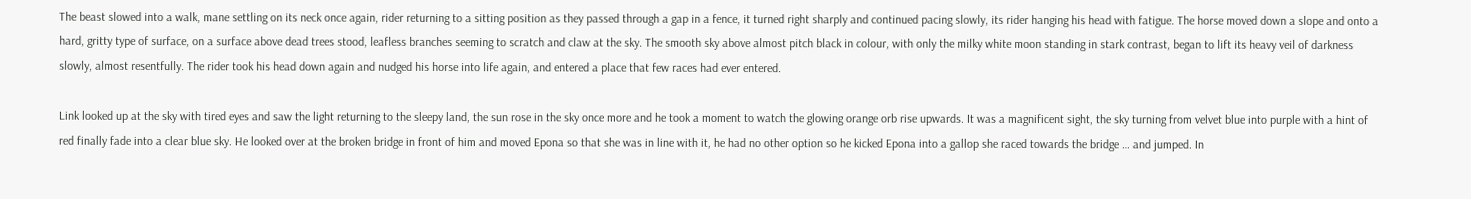The beast slowed into a walk, mane settling on its neck once again, rider returning to a sitting position as they passed through a gap in a fence, it turned right sharply and continued pacing slowly, its rider hanging his head with fatigue. The horse moved down a slope and onto a hard, gritty type of surface, on a surface above dead trees stood, leafless branches seeming to scratch and claw at the sky. The smooth sky above almost pitch black in colour, with only the milky white moon standing in stark contrast, began to lift its heavy veil of darkness slowly, almost resentfully. The rider took his head down again and nudged his horse into life again, and entered a place that few races had ever entered.

Link looked up at the sky with tired eyes and saw the light returning to the sleepy land, the sun rose in the sky once more and he took a moment to watch the glowing orange orb rise upwards. It was a magnificent sight, the sky turning from velvet blue into purple with a hint of red finally fade into a clear blue sky. He looked over at the broken bridge in front of him and moved Epona so that she was in line with it, he had no other option so he kicked Epona into a gallop she raced towards the bridge … and jumped. In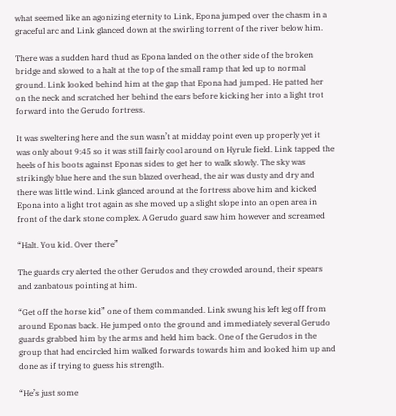what seemed like an agonizing eternity to Link, Epona jumped over the chasm in a graceful arc and Link glanced down at the swirling torrent of the river below him.

There was a sudden hard thud as Epona landed on the other side of the broken bridge and slowed to a halt at the top of the small ramp that led up to normal ground. Link looked behind him at the gap that Epona had jumped. He patted her on the neck and scratched her behind the ears before kicking her into a light trot forward into the Gerudo fortress.

It was sweltering here and the sun wasn’t at midday point even up properly yet it was only about 9:45 so it was still fairly cool around on Hyrule field. Link tapped the heels of his boots against Eponas sides to get her to walk slowly. The sky was strikingly blue here and the sun blazed overhead, the air was dusty and dry and there was little wind. Link glanced around at the fortress above him and kicked Epona into a light trot again as she moved up a slight slope into an open area in front of the dark stone complex. A Gerudo guard saw him however and screamed

“Halt. You kid. Over there”

The guards cry alerted the other Gerudos and they crowded around, their spears and zanbatous pointing at him.

“Get off the horse kid” one of them commanded. Link swung his left leg off from around Eponas back. He jumped onto the ground and immediately several Gerudo guards grabbed him by the arms and held him back. One of the Gerudos in the group that had encircled him walked forwards towards him and looked him up and done as if trying to guess his strength.

“He’s just some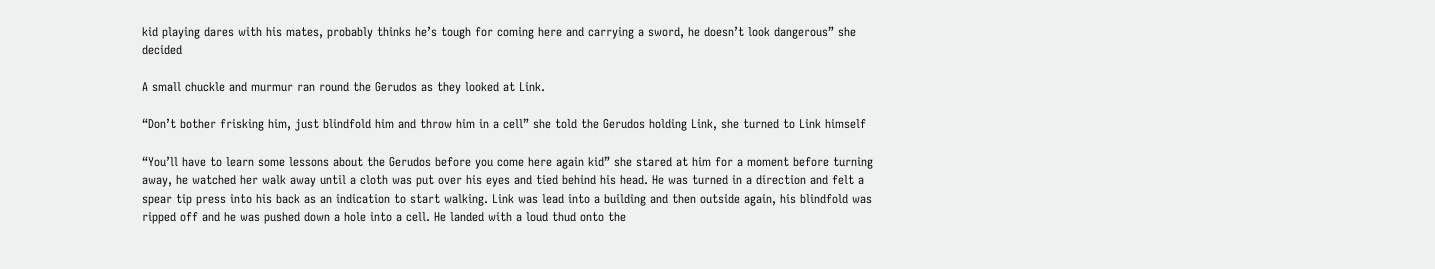kid playing dares with his mates, probably thinks he’s tough for coming here and carrying a sword, he doesn’t look dangerous” she decided

A small chuckle and murmur ran round the Gerudos as they looked at Link.

“Don’t bother frisking him, just blindfold him and throw him in a cell” she told the Gerudos holding Link, she turned to Link himself

“You’ll have to learn some lessons about the Gerudos before you come here again kid” she stared at him for a moment before turning away, he watched her walk away until a cloth was put over his eyes and tied behind his head. He was turned in a direction and felt a spear tip press into his back as an indication to start walking. Link was lead into a building and then outside again, his blindfold was ripped off and he was pushed down a hole into a cell. He landed with a loud thud onto the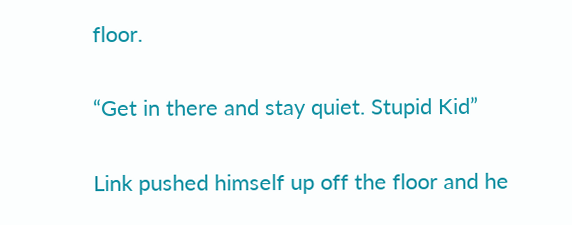floor.

“Get in there and stay quiet. Stupid Kid”

Link pushed himself up off the floor and he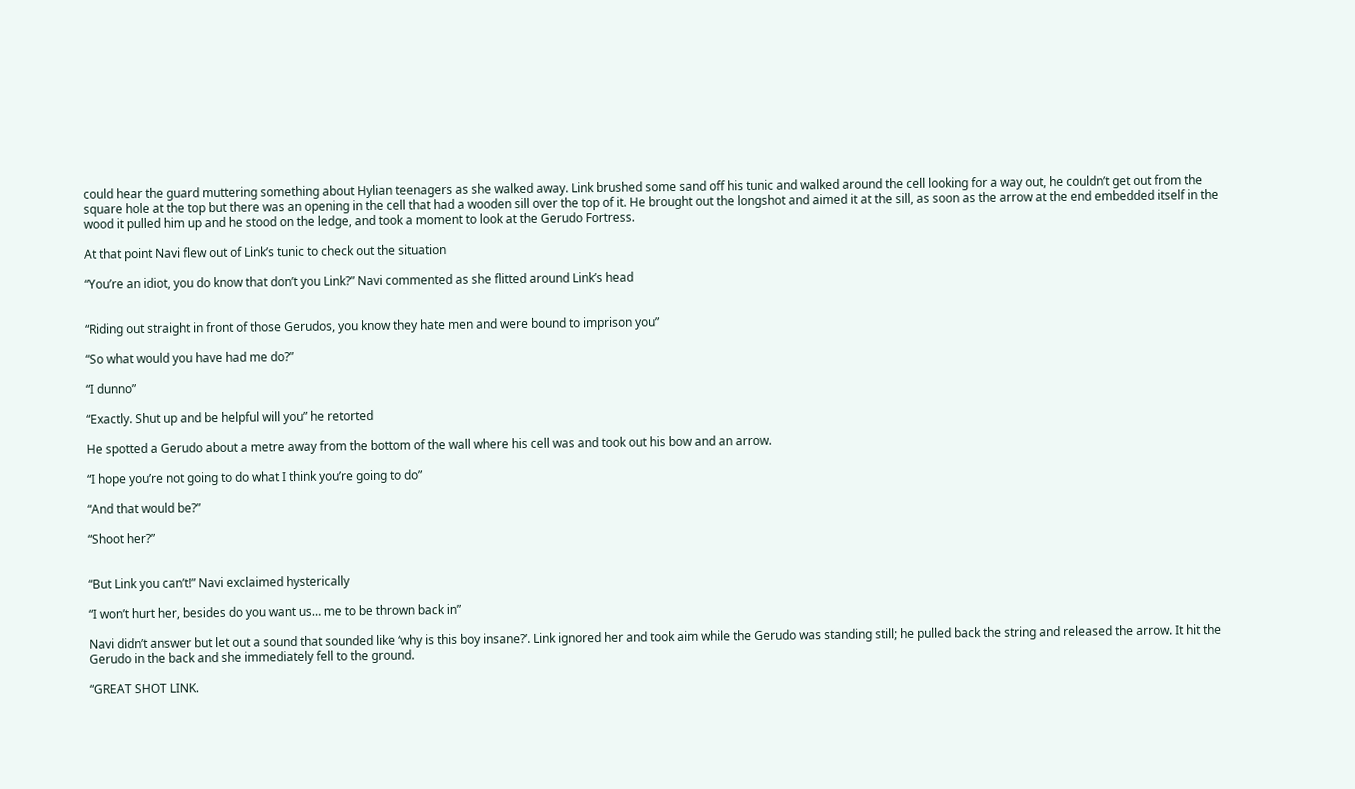could hear the guard muttering something about Hylian teenagers as she walked away. Link brushed some sand off his tunic and walked around the cell looking for a way out, he couldn’t get out from the square hole at the top but there was an opening in the cell that had a wooden sill over the top of it. He brought out the longshot and aimed it at the sill, as soon as the arrow at the end embedded itself in the wood it pulled him up and he stood on the ledge, and took a moment to look at the Gerudo Fortress.

At that point Navi flew out of Link’s tunic to check out the situation

“You’re an idiot, you do know that don’t you Link?” Navi commented as she flitted around Link’s head


“Riding out straight in front of those Gerudos, you know they hate men and were bound to imprison you”

“So what would you have had me do?”

“I dunno”

“Exactly. Shut up and be helpful will you” he retorted

He spotted a Gerudo about a metre away from the bottom of the wall where his cell was and took out his bow and an arrow.

“I hope you’re not going to do what I think you’re going to do”

“And that would be?”

“Shoot her?”


“But Link you can’t!” Navi exclaimed hysterically

“I won’t hurt her, besides do you want us… me to be thrown back in”

Navi didn’t answer but let out a sound that sounded like ‘why is this boy insane?’. Link ignored her and took aim while the Gerudo was standing still; he pulled back the string and released the arrow. It hit the Gerudo in the back and she immediately fell to the ground.

“GREAT SHOT LINK.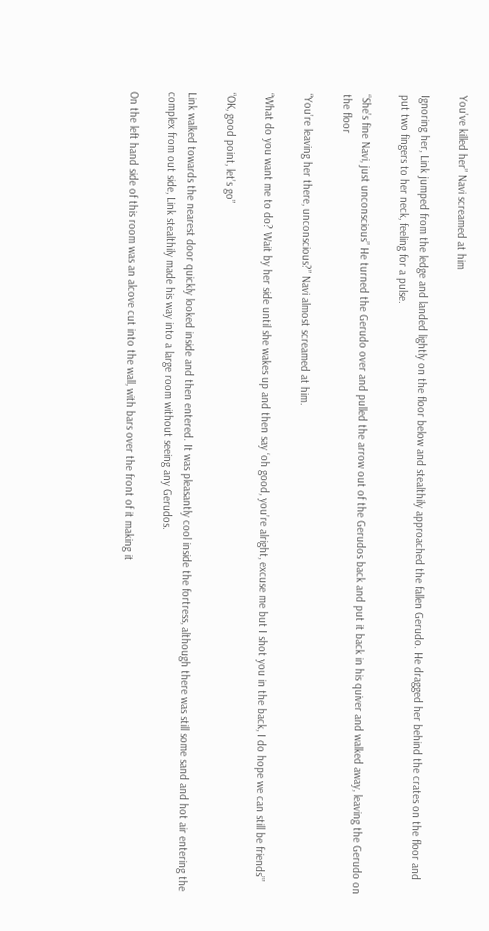You’ve killed her” Navi screamed at him

Ignoring her, Link jumped from the ledge and landed lightly on the floor below and stealthily approached the fallen Gerudo. He dragged her behind the crates on the floor and put two fingers to her neck, feeling for a pulse.

“She’s fine Navi, just unconscious” He turned the Gerudo over and pulled the arrow out of the Gerudos back and put it back in his quiver and walked away, leaving the Gerudo on the floor

“You’re leaving her there, unconscious?” Navi almost screamed at him.

“What do you want me to do? Wait by her side until she wakes up and then say ‘oh good, you’re alright, excuse me but I shot you in the back, I do hope we can still be friends’”

“OK, good point, let’s go”

Link walked towards the nearest door quickly looked inside and then entered. It was pleasantly cool inside the fortress, although there was still some sand and hot air entering the complex from out side, Link stealthily made his way into a large room without seeing any Gerudos.

On the left hand side of this room was an alcove cut into the wall, with bars over the front of it making it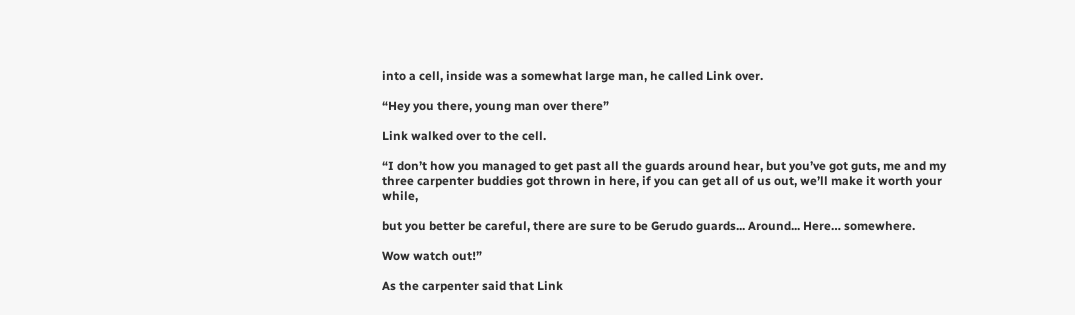into a cell, inside was a somewhat large man, he called Link over.

“Hey you there, young man over there”

Link walked over to the cell.

“I don’t how you managed to get past all the guards around hear, but you’ve got guts, me and my three carpenter buddies got thrown in here, if you can get all of us out, we’ll make it worth your while,

but you better be careful, there are sure to be Gerudo guards... Around... Here… somewhere.

Wow watch out!”

As the carpenter said that Link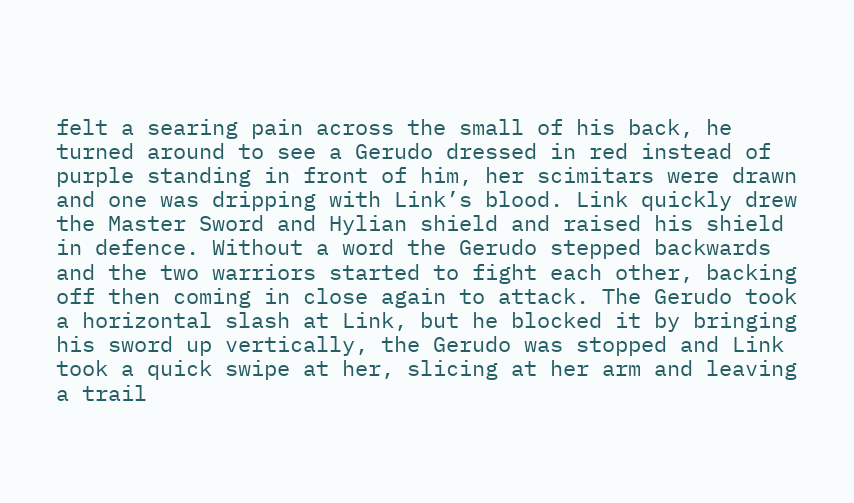felt a searing pain across the small of his back, he turned around to see a Gerudo dressed in red instead of purple standing in front of him, her scimitars were drawn and one was dripping with Link’s blood. Link quickly drew the Master Sword and Hylian shield and raised his shield in defence. Without a word the Gerudo stepped backwards and the two warriors started to fight each other, backing off then coming in close again to attack. The Gerudo took a horizontal slash at Link, but he blocked it by bringing his sword up vertically, the Gerudo was stopped and Link took a quick swipe at her, slicing at her arm and leaving a trail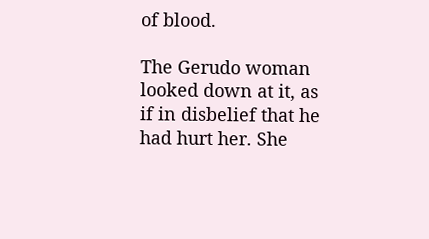of blood.

The Gerudo woman looked down at it, as if in disbelief that he had hurt her. She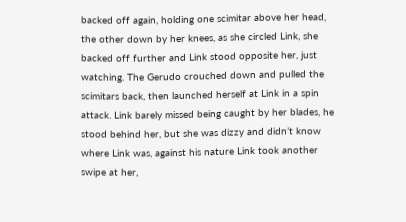backed off again, holding one scimitar above her head, the other down by her knees, as she circled Link, she backed off further and Link stood opposite her, just watching. The Gerudo crouched down and pulled the scimitars back, then launched herself at Link in a spin attack. Link barely missed being caught by her blades, he stood behind her, but she was dizzy and didn’t know where Link was, against his nature Link took another swipe at her,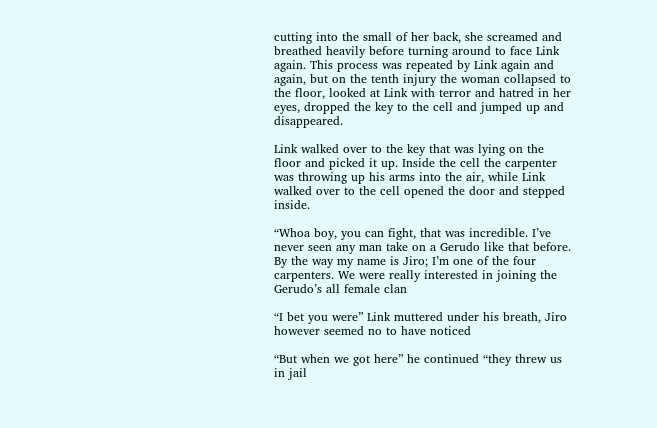cutting into the small of her back, she screamed and breathed heavily before turning around to face Link again. This process was repeated by Link again and again, but on the tenth injury the woman collapsed to the floor, looked at Link with terror and hatred in her eyes, dropped the key to the cell and jumped up and disappeared.

Link walked over to the key that was lying on the floor and picked it up. Inside the cell the carpenter was throwing up his arms into the air, while Link walked over to the cell opened the door and stepped inside.

“Whoa boy, you can fight, that was incredible. I’ve never seen any man take on a Gerudo like that before. By the way my name is Jiro; I’m one of the four carpenters. We were really interested in joining the Gerudo’s all female clan

“I bet you were” Link muttered under his breath, Jiro however seemed no to have noticed

“But when we got here” he continued “they threw us in jail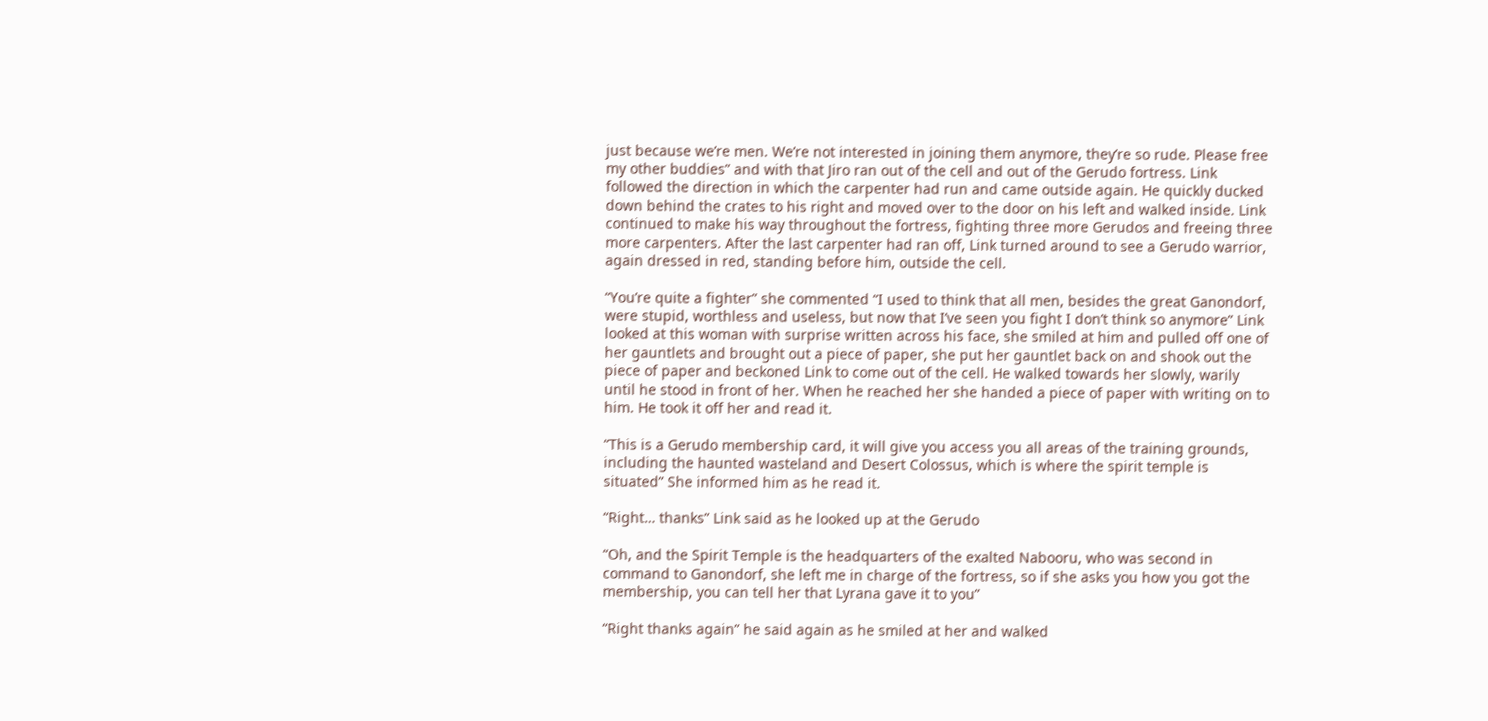just because we’re men. We’re not interested in joining them anymore, they’re so rude. Please free my other buddies” and with that Jiro ran out of the cell and out of the Gerudo fortress. Link followed the direction in which the carpenter had run and came outside again. He quickly ducked down behind the crates to his right and moved over to the door on his left and walked inside. Link continued to make his way throughout the fortress, fighting three more Gerudos and freeing three more carpenters. After the last carpenter had ran off, Link turned around to see a Gerudo warrior, again dressed in red, standing before him, outside the cell.

“You’re quite a fighter” she commented “I used to think that all men, besides the great Ganondorf, were stupid, worthless and useless, but now that I’ve seen you fight I don’t think so anymore” Link looked at this woman with surprise written across his face, she smiled at him and pulled off one of her gauntlets and brought out a piece of paper, she put her gauntlet back on and shook out the piece of paper and beckoned Link to come out of the cell. He walked towards her slowly, warily until he stood in front of her. When he reached her she handed a piece of paper with writing on to him. He took it off her and read it.

“This is a Gerudo membership card, it will give you access you all areas of the training grounds, including the haunted wasteland and Desert Colossus, which is where the spirit temple is situated” She informed him as he read it.

“Right… thanks” Link said as he looked up at the Gerudo

“Oh, and the Spirit Temple is the headquarters of the exalted Nabooru, who was second in command to Ganondorf, she left me in charge of the fortress, so if she asks you how you got the membership, you can tell her that Lyrana gave it to you”

“Right thanks again” he said again as he smiled at her and walked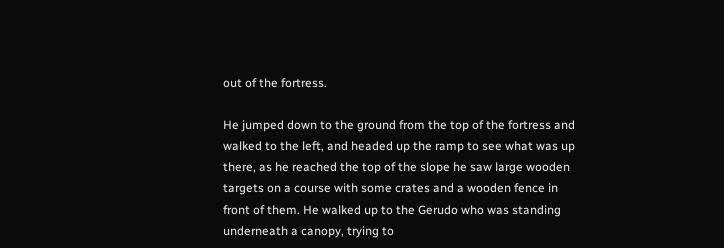out of the fortress.

He jumped down to the ground from the top of the fortress and walked to the left, and headed up the ramp to see what was up there, as he reached the top of the slope he saw large wooden targets on a course with some crates and a wooden fence in front of them. He walked up to the Gerudo who was standing underneath a canopy, trying to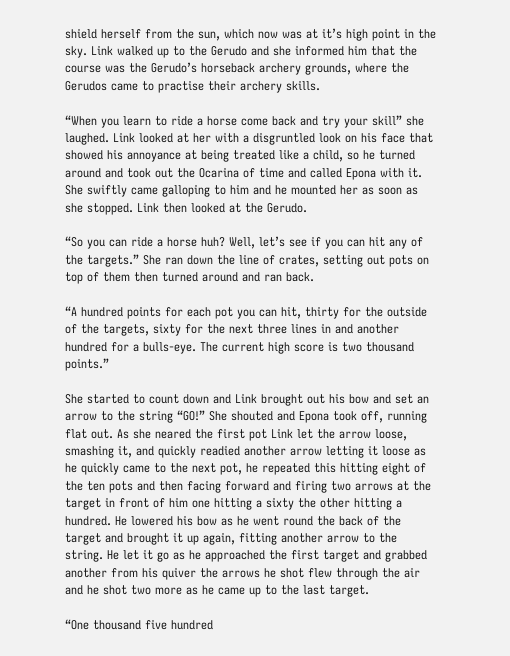shield herself from the sun, which now was at it’s high point in the sky. Link walked up to the Gerudo and she informed him that the course was the Gerudo’s horseback archery grounds, where the Gerudos came to practise their archery skills.

“When you learn to ride a horse come back and try your skill” she laughed. Link looked at her with a disgruntled look on his face that showed his annoyance at being treated like a child, so he turned around and took out the Ocarina of time and called Epona with it. She swiftly came galloping to him and he mounted her as soon as she stopped. Link then looked at the Gerudo.

“So you can ride a horse huh? Well, let’s see if you can hit any of the targets.” She ran down the line of crates, setting out pots on top of them then turned around and ran back.

“A hundred points for each pot you can hit, thirty for the outside of the targets, sixty for the next three lines in and another hundred for a bulls-eye. The current high score is two thousand points.”

She started to count down and Link brought out his bow and set an arrow to the string “GO!” She shouted and Epona took off, running flat out. As she neared the first pot Link let the arrow loose, smashing it, and quickly readied another arrow letting it loose as he quickly came to the next pot, he repeated this hitting eight of the ten pots and then facing forward and firing two arrows at the target in front of him one hitting a sixty the other hitting a hundred. He lowered his bow as he went round the back of the target and brought it up again, fitting another arrow to the string. He let it go as he approached the first target and grabbed another from his quiver the arrows he shot flew through the air and he shot two more as he came up to the last target.

“One thousand five hundred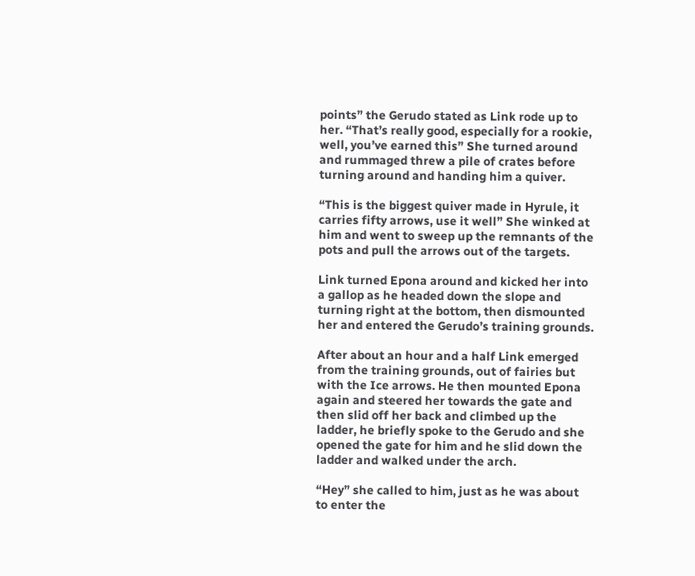points” the Gerudo stated as Link rode up to her. “That’s really good, especially for a rookie, well, you’ve earned this” She turned around and rummaged threw a pile of crates before turning around and handing him a quiver.

“This is the biggest quiver made in Hyrule, it carries fifty arrows, use it well” She winked at him and went to sweep up the remnants of the pots and pull the arrows out of the targets.

Link turned Epona around and kicked her into a gallop as he headed down the slope and turning right at the bottom, then dismounted her and entered the Gerudo’s training grounds.

After about an hour and a half Link emerged from the training grounds, out of fairies but with the Ice arrows. He then mounted Epona again and steered her towards the gate and then slid off her back and climbed up the ladder, he briefly spoke to the Gerudo and she opened the gate for him and he slid down the ladder and walked under the arch.

“Hey” she called to him, just as he was about to enter the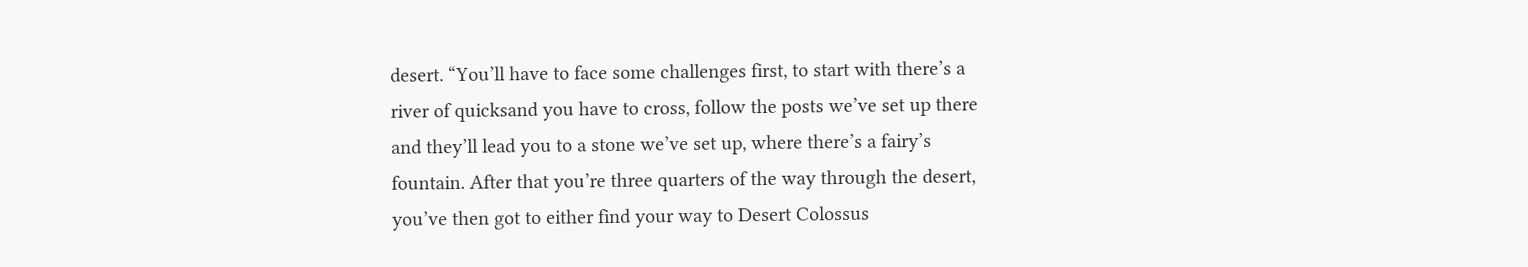desert. “You’ll have to face some challenges first, to start with there’s a river of quicksand you have to cross, follow the posts we’ve set up there and they’ll lead you to a stone we’ve set up, where there’s a fairy’s fountain. After that you’re three quarters of the way through the desert, you’ve then got to either find your way to Desert Colossus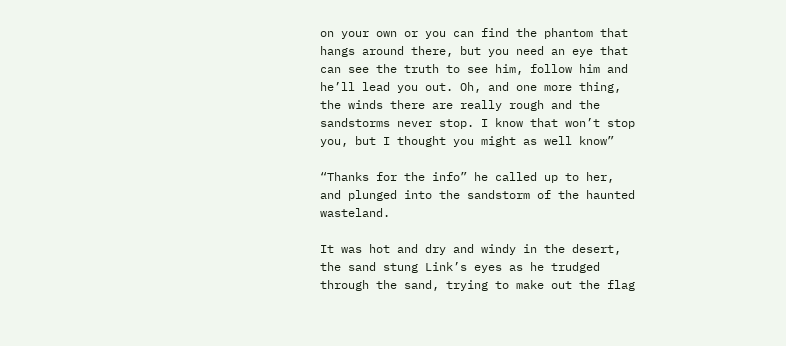on your own or you can find the phantom that hangs around there, but you need an eye that can see the truth to see him, follow him and he’ll lead you out. Oh, and one more thing, the winds there are really rough and the sandstorms never stop. I know that won’t stop you, but I thought you might as well know”

“Thanks for the info” he called up to her, and plunged into the sandstorm of the haunted wasteland.

It was hot and dry and windy in the desert, the sand stung Link’s eyes as he trudged through the sand, trying to make out the flag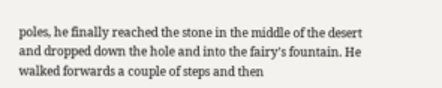poles, he finally reached the stone in the middle of the desert and dropped down the hole and into the fairy’s fountain. He walked forwards a couple of steps and then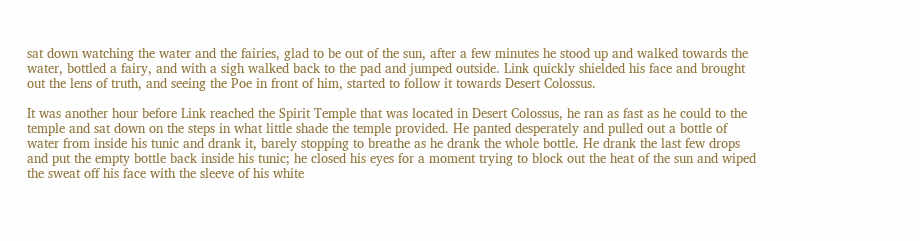sat down watching the water and the fairies, glad to be out of the sun, after a few minutes he stood up and walked towards the water, bottled a fairy, and with a sigh walked back to the pad and jumped outside. Link quickly shielded his face and brought out the lens of truth, and seeing the Poe in front of him, started to follow it towards Desert Colossus.

It was another hour before Link reached the Spirit Temple that was located in Desert Colossus, he ran as fast as he could to the temple and sat down on the steps in what little shade the temple provided. He panted desperately and pulled out a bottle of water from inside his tunic and drank it, barely stopping to breathe as he drank the whole bottle. He drank the last few drops and put the empty bottle back inside his tunic; he closed his eyes for a moment trying to block out the heat of the sun and wiped the sweat off his face with the sleeve of his white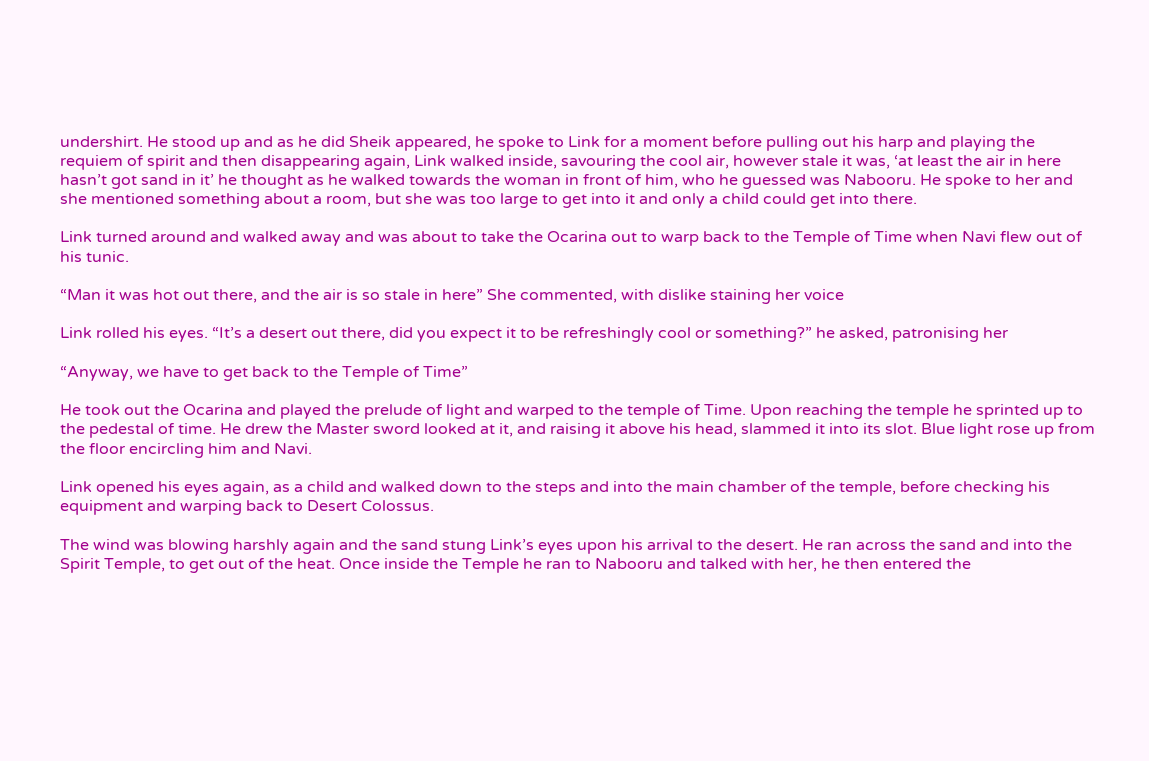undershirt. He stood up and as he did Sheik appeared, he spoke to Link for a moment before pulling out his harp and playing the requiem of spirit and then disappearing again, Link walked inside, savouring the cool air, however stale it was, ‘at least the air in here hasn’t got sand in it’ he thought as he walked towards the woman in front of him, who he guessed was Nabooru. He spoke to her and she mentioned something about a room, but she was too large to get into it and only a child could get into there.

Link turned around and walked away and was about to take the Ocarina out to warp back to the Temple of Time when Navi flew out of his tunic.

“Man it was hot out there, and the air is so stale in here” She commented, with dislike staining her voice

Link rolled his eyes. “It’s a desert out there, did you expect it to be refreshingly cool or something?” he asked, patronising her

“Anyway, we have to get back to the Temple of Time”

He took out the Ocarina and played the prelude of light and warped to the temple of Time. Upon reaching the temple he sprinted up to the pedestal of time. He drew the Master sword looked at it, and raising it above his head, slammed it into its slot. Blue light rose up from the floor encircling him and Navi.

Link opened his eyes again, as a child and walked down to the steps and into the main chamber of the temple, before checking his equipment and warping back to Desert Colossus.

The wind was blowing harshly again and the sand stung Link’s eyes upon his arrival to the desert. He ran across the sand and into the Spirit Temple, to get out of the heat. Once inside the Temple he ran to Nabooru and talked with her, he then entered the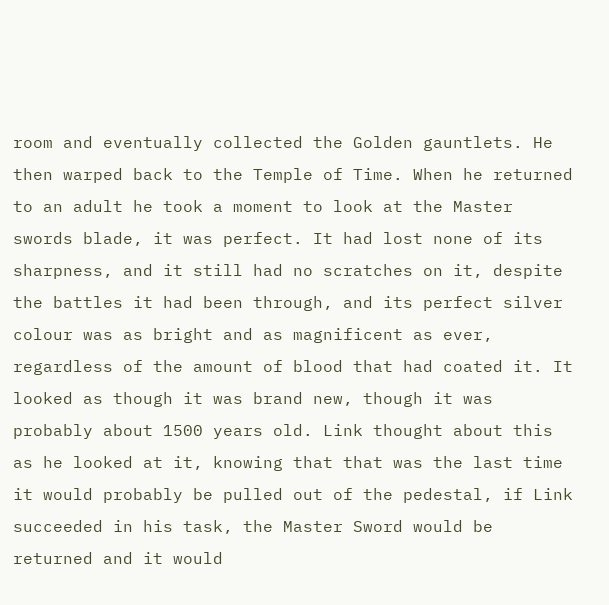room and eventually collected the Golden gauntlets. He then warped back to the Temple of Time. When he returned to an adult he took a moment to look at the Master swords blade, it was perfect. It had lost none of its sharpness, and it still had no scratches on it, despite the battles it had been through, and its perfect silver colour was as bright and as magnificent as ever, regardless of the amount of blood that had coated it. It looked as though it was brand new, though it was probably about 1500 years old. Link thought about this as he looked at it, knowing that that was the last time it would probably be pulled out of the pedestal, if Link succeeded in his task, the Master Sword would be returned and it would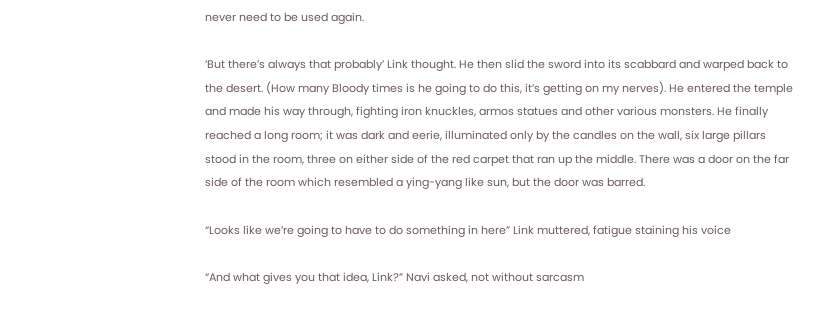never need to be used again.

‘But there’s always that probably’ Link thought. He then slid the sword into its scabbard and warped back to the desert. (How many Bloody times is he going to do this, it’s getting on my nerves). He entered the temple and made his way through, fighting iron knuckles, armos statues and other various monsters. He finally reached a long room; it was dark and eerie, illuminated only by the candles on the wall, six large pillars stood in the room, three on either side of the red carpet that ran up the middle. There was a door on the far side of the room which resembled a ying-yang like sun, but the door was barred.

“Looks like we’re going to have to do something in here” Link muttered, fatigue staining his voice

“And what gives you that idea, Link?” Navi asked, not without sarcasm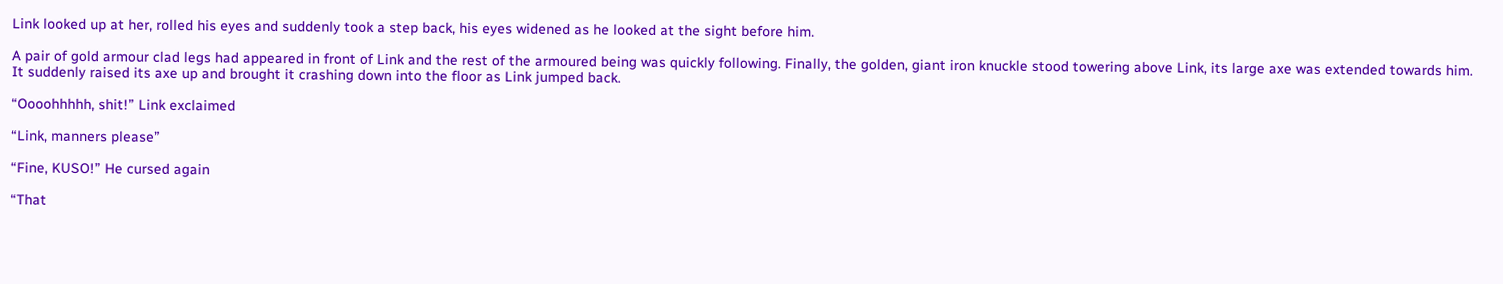Link looked up at her, rolled his eyes and suddenly took a step back, his eyes widened as he looked at the sight before him.

A pair of gold armour clad legs had appeared in front of Link and the rest of the armoured being was quickly following. Finally, the golden, giant iron knuckle stood towering above Link, its large axe was extended towards him. It suddenly raised its axe up and brought it crashing down into the floor as Link jumped back.

“Oooohhhhh, shit!” Link exclaimed

“Link, manners please”

“Fine, KUSO!” He cursed again

“That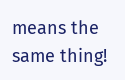means the same thing!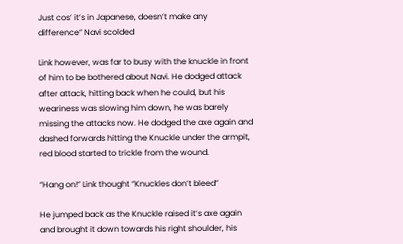Just cos’ it’s in Japanese, doesn’t make any difference” Navi scolded

Link however, was far to busy with the knuckle in front of him to be bothered about Navi. He dodged attack after attack, hitting back when he could, but his weariness was slowing him down, he was barely missing the attacks now. He dodged the axe again and dashed forwards hitting the Knuckle under the armpit, red blood started to trickle from the wound.

“Hang on!” Link thought “Knuckles don’t bleed”

He jumped back as the Knuckle raised it’s axe again and brought it down towards his right shoulder, his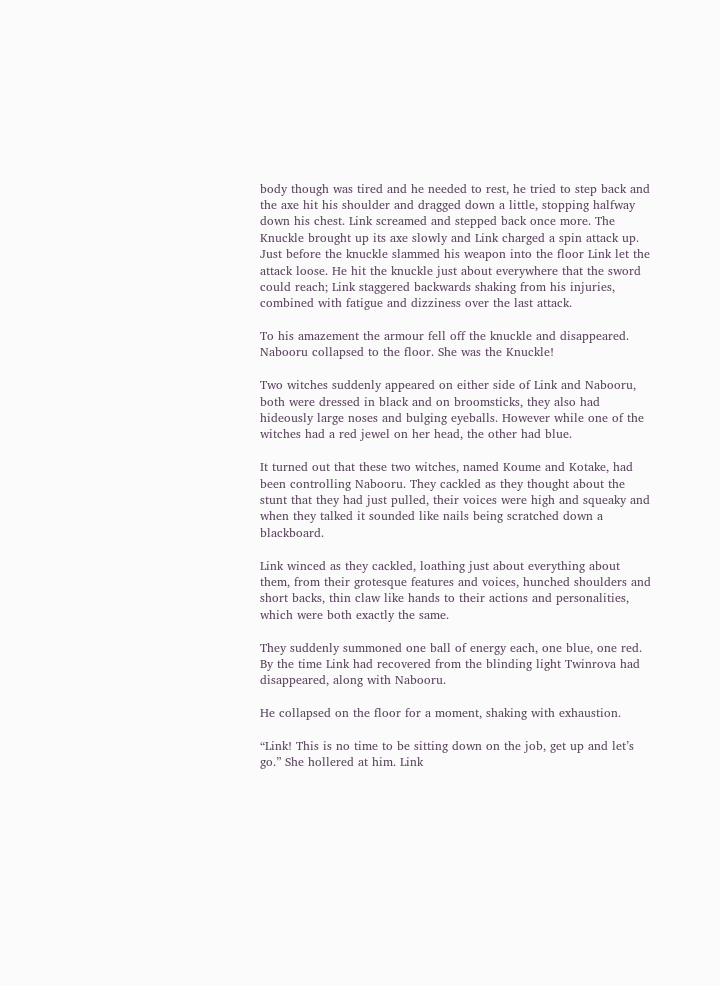body though was tired and he needed to rest, he tried to step back and the axe hit his shoulder and dragged down a little, stopping halfway down his chest. Link screamed and stepped back once more. The Knuckle brought up its axe slowly and Link charged a spin attack up. Just before the knuckle slammed his weapon into the floor Link let the attack loose. He hit the knuckle just about everywhere that the sword could reach; Link staggered backwards shaking from his injuries, combined with fatigue and dizziness over the last attack.

To his amazement the armour fell off the knuckle and disappeared. Nabooru collapsed to the floor. She was the Knuckle!

Two witches suddenly appeared on either side of Link and Nabooru, both were dressed in black and on broomsticks, they also had hideously large noses and bulging eyeballs. However while one of the witches had a red jewel on her head, the other had blue.

It turned out that these two witches, named Koume and Kotake, had been controlling Nabooru. They cackled as they thought about the stunt that they had just pulled, their voices were high and squeaky and when they talked it sounded like nails being scratched down a blackboard.

Link winced as they cackled, loathing just about everything about them, from their grotesque features and voices, hunched shoulders and short backs, thin claw like hands to their actions and personalities, which were both exactly the same.

They suddenly summoned one ball of energy each, one blue, one red. By the time Link had recovered from the blinding light Twinrova had disappeared, along with Nabooru.

He collapsed on the floor for a moment, shaking with exhaustion.

“Link! This is no time to be sitting down on the job, get up and let’s go.” She hollered at him. Link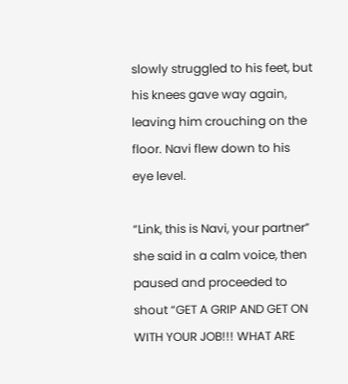slowly struggled to his feet, but his knees gave way again, leaving him crouching on the floor. Navi flew down to his eye level.

“Link, this is Navi, your partner” she said in a calm voice, then paused and proceeded to shout “GET A GRIP AND GET ON WITH YOUR JOB!!! WHAT ARE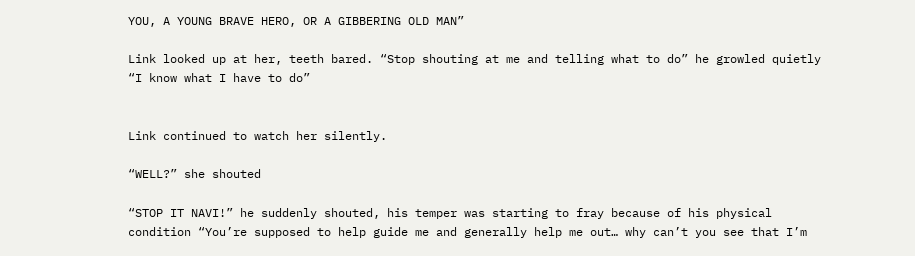YOU, A YOUNG BRAVE HERO, OR A GIBBERING OLD MAN”

Link looked up at her, teeth bared. “Stop shouting at me and telling what to do” he growled quietly “I know what I have to do”


Link continued to watch her silently.

“WELL?” she shouted

“STOP IT NAVI!” he suddenly shouted, his temper was starting to fray because of his physical condition “You’re supposed to help guide me and generally help me out… why can’t you see that I’m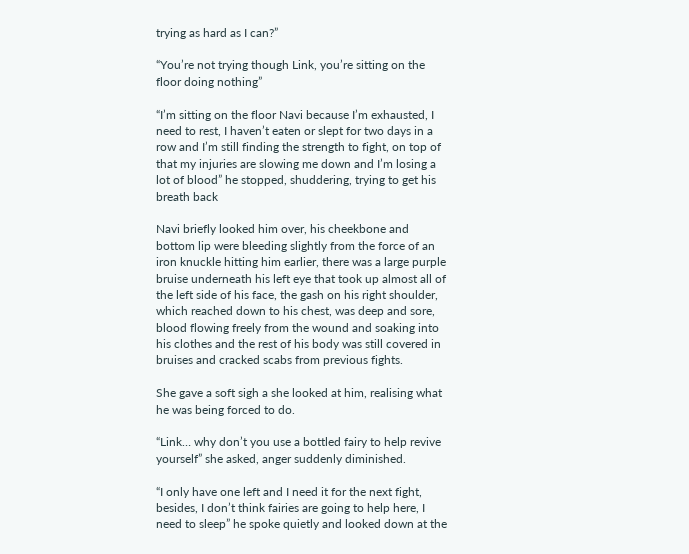trying as hard as I can?”

“You’re not trying though Link, you’re sitting on the floor doing nothing”

“I’m sitting on the floor Navi because I’m exhausted, I need to rest, I haven’t eaten or slept for two days in a row and I’m still finding the strength to fight, on top of that my injuries are slowing me down and I’m losing a lot of blood” he stopped, shuddering, trying to get his breath back

Navi briefly looked him over, his cheekbone and bottom lip were bleeding slightly from the force of an iron knuckle hitting him earlier, there was a large purple bruise underneath his left eye that took up almost all of the left side of his face, the gash on his right shoulder, which reached down to his chest, was deep and sore, blood flowing freely from the wound and soaking into his clothes and the rest of his body was still covered in bruises and cracked scabs from previous fights.

She gave a soft sigh a she looked at him, realising what he was being forced to do.

“Link… why don’t you use a bottled fairy to help revive yourself” she asked, anger suddenly diminished.

“I only have one left and I need it for the next fight, besides, I don’t think fairies are going to help here, I need to sleep” he spoke quietly and looked down at the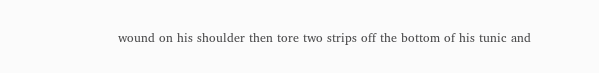wound on his shoulder then tore two strips off the bottom of his tunic and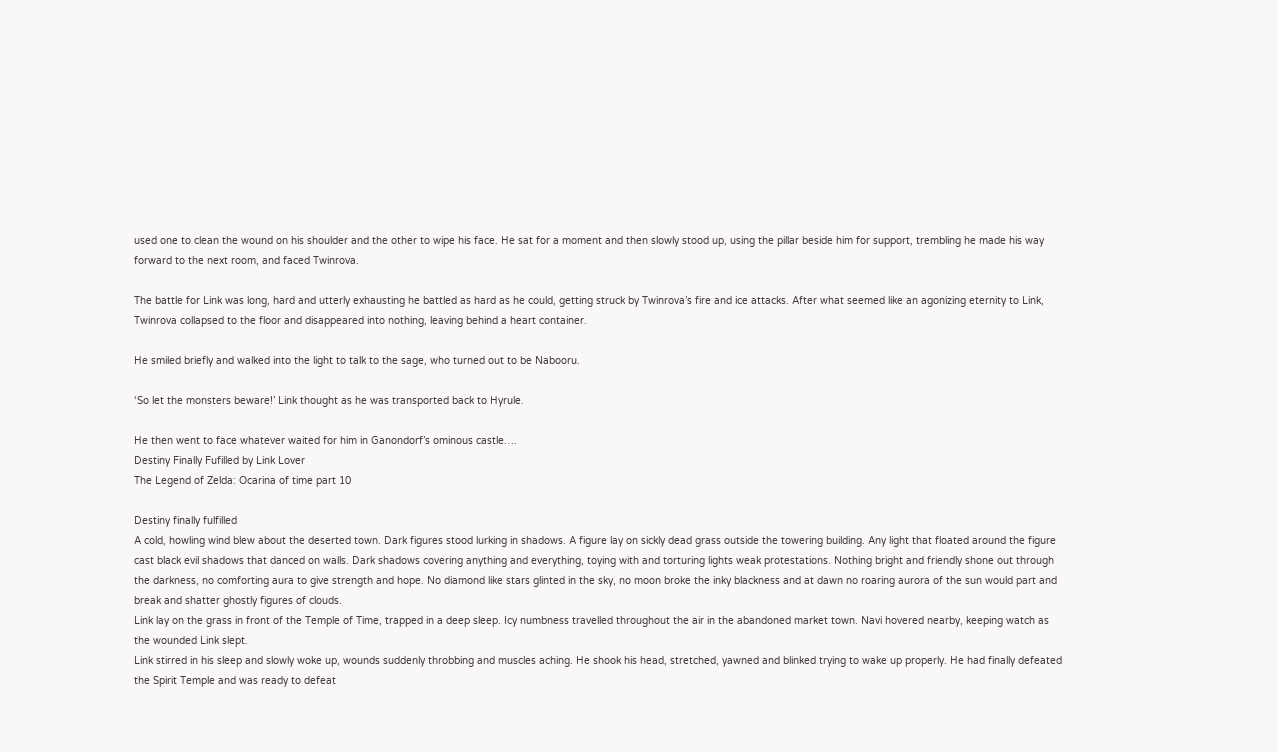used one to clean the wound on his shoulder and the other to wipe his face. He sat for a moment and then slowly stood up, using the pillar beside him for support, trembling he made his way forward to the next room, and faced Twinrova.

The battle for Link was long, hard and utterly exhausting he battled as hard as he could, getting struck by Twinrova’s fire and ice attacks. After what seemed like an agonizing eternity to Link, Twinrova collapsed to the floor and disappeared into nothing, leaving behind a heart container.

He smiled briefly and walked into the light to talk to the sage, who turned out to be Nabooru.

‘So let the monsters beware!’ Link thought as he was transported back to Hyrule.

He then went to face whatever waited for him in Ganondorf’s ominous castle….
Destiny Finally Fufilled by Link Lover
The Legend of Zelda: Ocarina of time part 10

Destiny finally fulfilled
A cold, howling wind blew about the deserted town. Dark figures stood lurking in shadows. A figure lay on sickly dead grass outside the towering building. Any light that floated around the figure cast black evil shadows that danced on walls. Dark shadows covering anything and everything, toying with and torturing lights weak protestations. Nothing bright and friendly shone out through the darkness, no comforting aura to give strength and hope. No diamond like stars glinted in the sky, no moon broke the inky blackness and at dawn no roaring aurora of the sun would part and break and shatter ghostly figures of clouds.
Link lay on the grass in front of the Temple of Time, trapped in a deep sleep. Icy numbness travelled throughout the air in the abandoned market town. Navi hovered nearby, keeping watch as the wounded Link slept.
Link stirred in his sleep and slowly woke up, wounds suddenly throbbing and muscles aching. He shook his head, stretched, yawned and blinked trying to wake up properly. He had finally defeated the Spirit Temple and was ready to defeat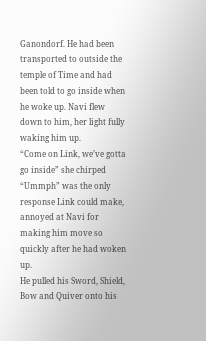Ganondorf. He had been transported to outside the temple of Time and had been told to go inside when he woke up. Navi flew down to him, her light fully waking him up.
“Come on Link, we’ve gotta go inside” she chirped
“Ummph” was the only response Link could make, annoyed at Navi for making him move so quickly after he had woken up.
He pulled his Sword, Shield, Bow and Quiver onto his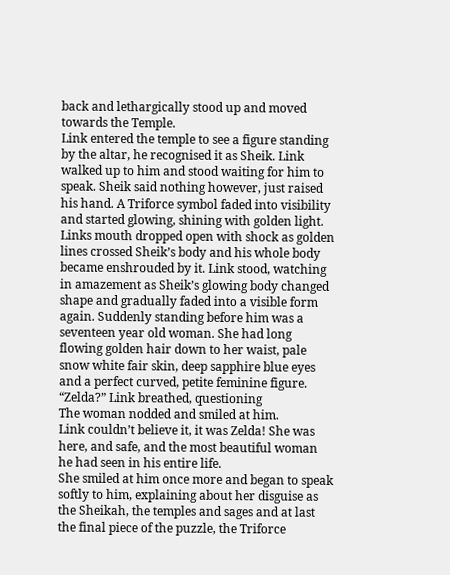back and lethargically stood up and moved towards the Temple.
Link entered the temple to see a figure standing by the altar, he recognised it as Sheik. Link walked up to him and stood waiting for him to speak. Sheik said nothing however, just raised his hand. A Triforce symbol faded into visibility and started glowing, shining with golden light.
Links mouth dropped open with shock as golden lines crossed Sheik’s body and his whole body became enshrouded by it. Link stood, watching in amazement as Sheik’s glowing body changed shape and gradually faded into a visible form again. Suddenly standing before him was a seventeen year old woman. She had long flowing golden hair down to her waist, pale snow white fair skin, deep sapphire blue eyes and a perfect curved, petite feminine figure.
“Zelda?” Link breathed, questioning
The woman nodded and smiled at him.
Link couldn’t believe it, it was Zelda! She was here, and safe, and the most beautiful woman he had seen in his entire life.
She smiled at him once more and began to speak softly to him, explaining about her disguise as the Sheikah, the temples and sages and at last the final piece of the puzzle, the Triforce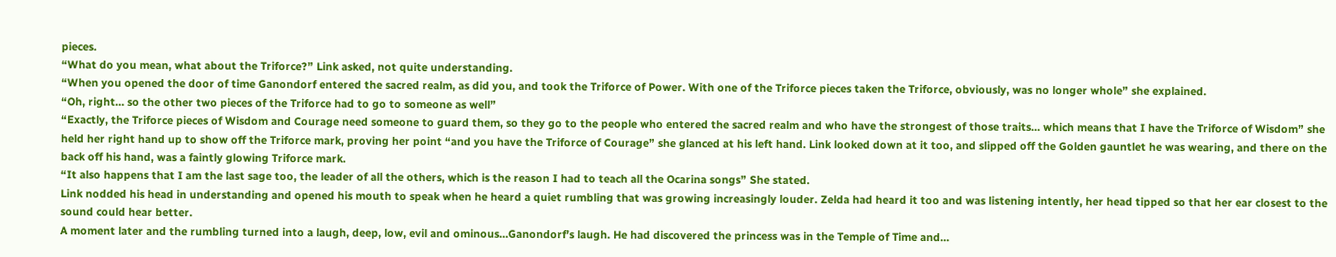pieces.
“What do you mean, what about the Triforce?” Link asked, not quite understanding.
“When you opened the door of time Ganondorf entered the sacred realm, as did you, and took the Triforce of Power. With one of the Triforce pieces taken the Triforce, obviously, was no longer whole” she explained.
“Oh, right… so the other two pieces of the Triforce had to go to someone as well”
“Exactly, the Triforce pieces of Wisdom and Courage need someone to guard them, so they go to the people who entered the sacred realm and who have the strongest of those traits… which means that I have the Triforce of Wisdom” she held her right hand up to show off the Triforce mark, proving her point “and you have the Triforce of Courage” she glanced at his left hand. Link looked down at it too, and slipped off the Golden gauntlet he was wearing, and there on the back off his hand, was a faintly glowing Triforce mark.
“It also happens that I am the last sage too, the leader of all the others, which is the reason I had to teach all the Ocarina songs” She stated.
Link nodded his head in understanding and opened his mouth to speak when he heard a quiet rumbling that was growing increasingly louder. Zelda had heard it too and was listening intently, her head tipped so that her ear closest to the sound could hear better.
A moment later and the rumbling turned into a laugh, deep, low, evil and ominous…Ganondorf’s laugh. He had discovered the princess was in the Temple of Time and…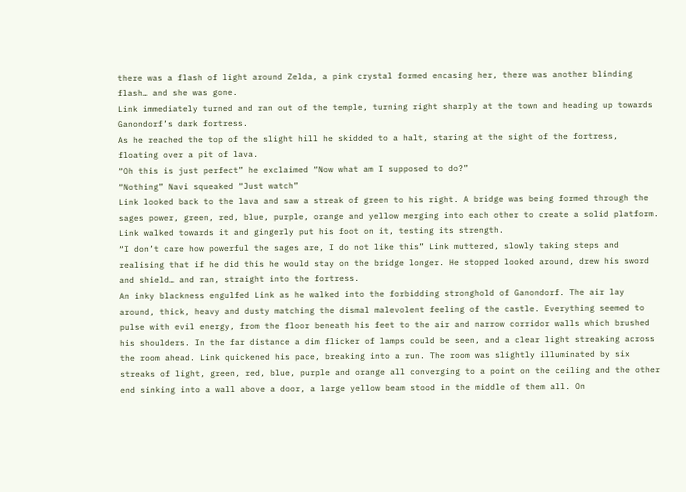there was a flash of light around Zelda, a pink crystal formed encasing her, there was another blinding flash… and she was gone.
Link immediately turned and ran out of the temple, turning right sharply at the town and heading up towards Ganondorf’s dark fortress.
As he reached the top of the slight hill he skidded to a halt, staring at the sight of the fortress, floating over a pit of lava.
“Oh this is just perfect” he exclaimed “Now what am I supposed to do?”
“Nothing” Navi squeaked “Just watch”
Link looked back to the lava and saw a streak of green to his right. A bridge was being formed through the sages power, green, red, blue, purple, orange and yellow merging into each other to create a solid platform.
Link walked towards it and gingerly put his foot on it, testing its strength.
“I don’t care how powerful the sages are, I do not like this” Link muttered, slowly taking steps and realising that if he did this he would stay on the bridge longer. He stopped looked around, drew his sword and shield… and ran, straight into the fortress.
An inky blackness engulfed Link as he walked into the forbidding stronghold of Ganondorf. The air lay around, thick, heavy and dusty matching the dismal malevolent feeling of the castle. Everything seemed to pulse with evil energy, from the floor beneath his feet to the air and narrow corridor walls which brushed his shoulders. In the far distance a dim flicker of lamps could be seen, and a clear light streaking across the room ahead. Link quickened his pace, breaking into a run. The room was slightly illuminated by six streaks of light, green, red, blue, purple and orange all converging to a point on the ceiling and the other end sinking into a wall above a door, a large yellow beam stood in the middle of them all. On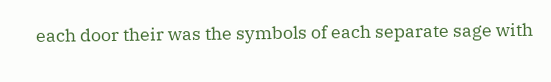each door their was the symbols of each separate sage with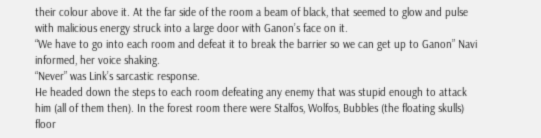their colour above it. At the far side of the room a beam of black, that seemed to glow and pulse with malicious energy struck into a large door with Ganon’s face on it.
“We have to go into each room and defeat it to break the barrier so we can get up to Ganon” Navi informed, her voice shaking.
“Never” was Link’s sarcastic response.
He headed down the steps to each room defeating any enemy that was stupid enough to attack him (all of them then). In the forest room there were Stalfos, Wolfos, Bubbles (the floating skulls) floor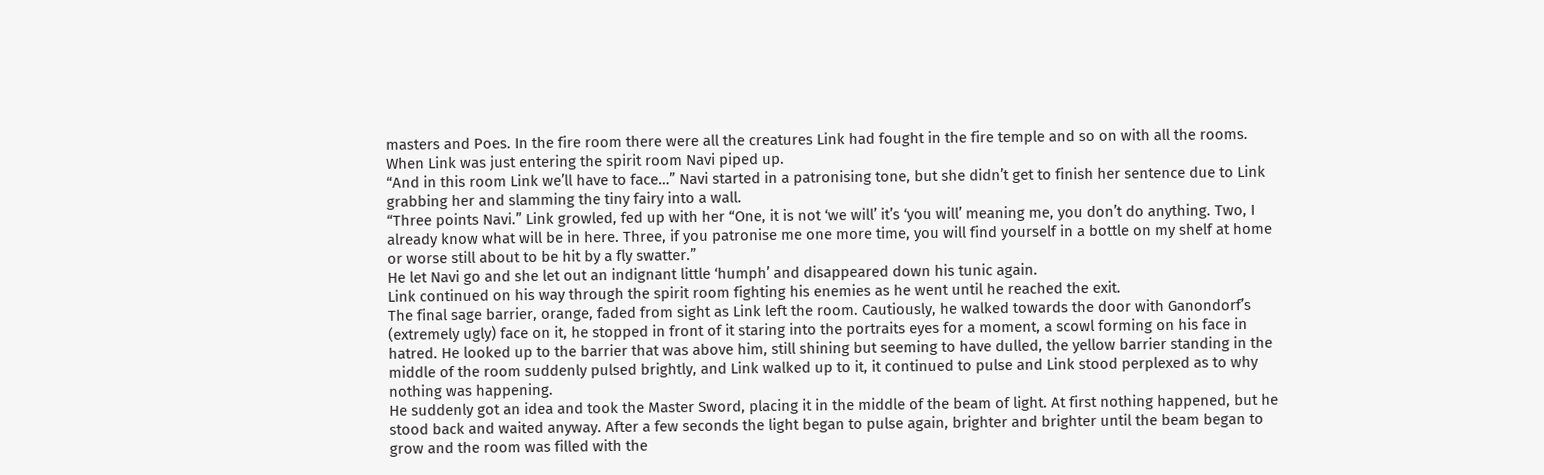masters and Poes. In the fire room there were all the creatures Link had fought in the fire temple and so on with all the rooms.
When Link was just entering the spirit room Navi piped up.
“And in this room Link we’ll have to face…” Navi started in a patronising tone, but she didn’t get to finish her sentence due to Link grabbing her and slamming the tiny fairy into a wall.
“Three points Navi.” Link growled, fed up with her “One, it is not ‘we will’ it’s ‘you will’ meaning me, you don’t do anything. Two, I already know what will be in here. Three, if you patronise me one more time, you will find yourself in a bottle on my shelf at home or worse still about to be hit by a fly swatter.”
He let Navi go and she let out an indignant little ‘humph’ and disappeared down his tunic again.
Link continued on his way through the spirit room fighting his enemies as he went until he reached the exit.
The final sage barrier, orange, faded from sight as Link left the room. Cautiously, he walked towards the door with Ganondorf’s (extremely ugly) face on it, he stopped in front of it staring into the portraits eyes for a moment, a scowl forming on his face in hatred. He looked up to the barrier that was above him, still shining but seeming to have dulled, the yellow barrier standing in the middle of the room suddenly pulsed brightly, and Link walked up to it, it continued to pulse and Link stood perplexed as to why nothing was happening.
He suddenly got an idea and took the Master Sword, placing it in the middle of the beam of light. At first nothing happened, but he stood back and waited anyway. After a few seconds the light began to pulse again, brighter and brighter until the beam began to grow and the room was filled with the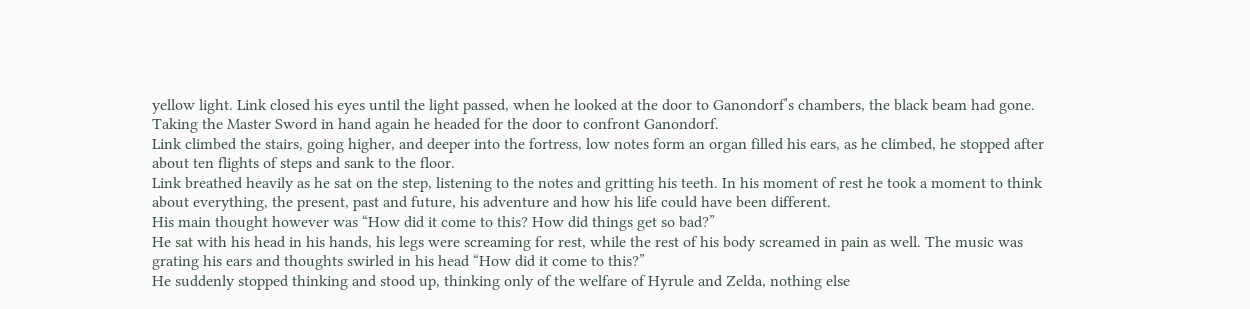yellow light. Link closed his eyes until the light passed, when he looked at the door to Ganondorf’s chambers, the black beam had gone. Taking the Master Sword in hand again he headed for the door to confront Ganondorf.
Link climbed the stairs, going higher, and deeper into the fortress, low notes form an organ filled his ears, as he climbed, he stopped after about ten flights of steps and sank to the floor.
Link breathed heavily as he sat on the step, listening to the notes and gritting his teeth. In his moment of rest he took a moment to think about everything, the present, past and future, his adventure and how his life could have been different.
His main thought however was “How did it come to this? How did things get so bad?”
He sat with his head in his hands, his legs were screaming for rest, while the rest of his body screamed in pain as well. The music was grating his ears and thoughts swirled in his head “How did it come to this?”
He suddenly stopped thinking and stood up, thinking only of the welfare of Hyrule and Zelda, nothing else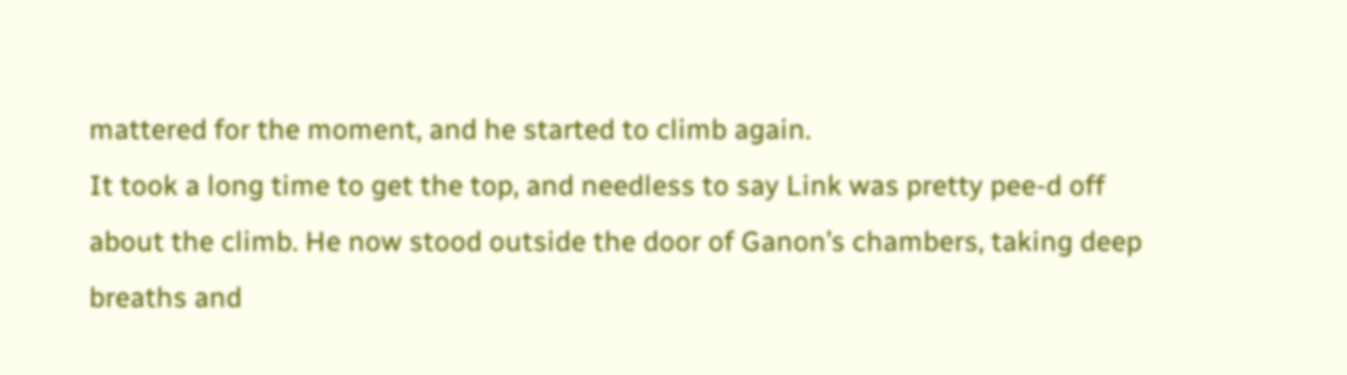mattered for the moment, and he started to climb again.
It took a long time to get the top, and needless to say Link was pretty pee-d off about the climb. He now stood outside the door of Ganon’s chambers, taking deep breaths and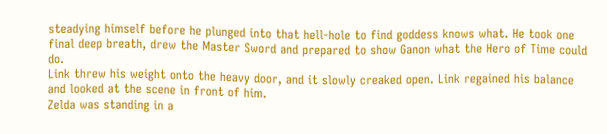steadying himself before he plunged into that hell-hole to find goddess knows what. He took one final deep breath, drew the Master Sword and prepared to show Ganon what the Hero of Time could do.
Link threw his weight onto the heavy door, and it slowly creaked open. Link regained his balance and looked at the scene in front of him.
Zelda was standing in a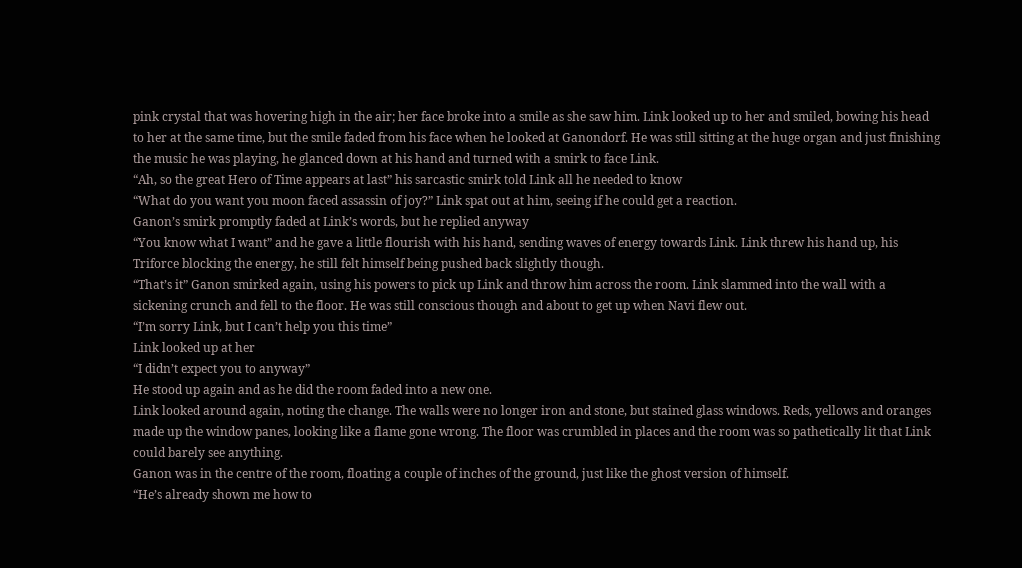pink crystal that was hovering high in the air; her face broke into a smile as she saw him. Link looked up to her and smiled, bowing his head to her at the same time, but the smile faded from his face when he looked at Ganondorf. He was still sitting at the huge organ and just finishing the music he was playing, he glanced down at his hand and turned with a smirk to face Link.
“Ah, so the great Hero of Time appears at last” his sarcastic smirk told Link all he needed to know
“What do you want you moon faced assassin of joy?” Link spat out at him, seeing if he could get a reaction.
Ganon’s smirk promptly faded at Link’s words, but he replied anyway
“You know what I want” and he gave a little flourish with his hand, sending waves of energy towards Link. Link threw his hand up, his Triforce blocking the energy, he still felt himself being pushed back slightly though.
“That’s it” Ganon smirked again, using his powers to pick up Link and throw him across the room. Link slammed into the wall with a sickening crunch and fell to the floor. He was still conscious though and about to get up when Navi flew out.
“I’m sorry Link, but I can’t help you this time”
Link looked up at her
“I didn’t expect you to anyway”
He stood up again and as he did the room faded into a new one.
Link looked around again, noting the change. The walls were no longer iron and stone, but stained glass windows. Reds, yellows and oranges made up the window panes, looking like a flame gone wrong. The floor was crumbled in places and the room was so pathetically lit that Link could barely see anything.
Ganon was in the centre of the room, floating a couple of inches of the ground, just like the ghost version of himself.
“He’s already shown me how to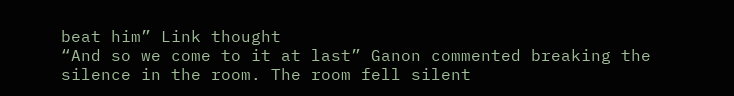beat him” Link thought
“And so we come to it at last” Ganon commented breaking the silence in the room. The room fell silent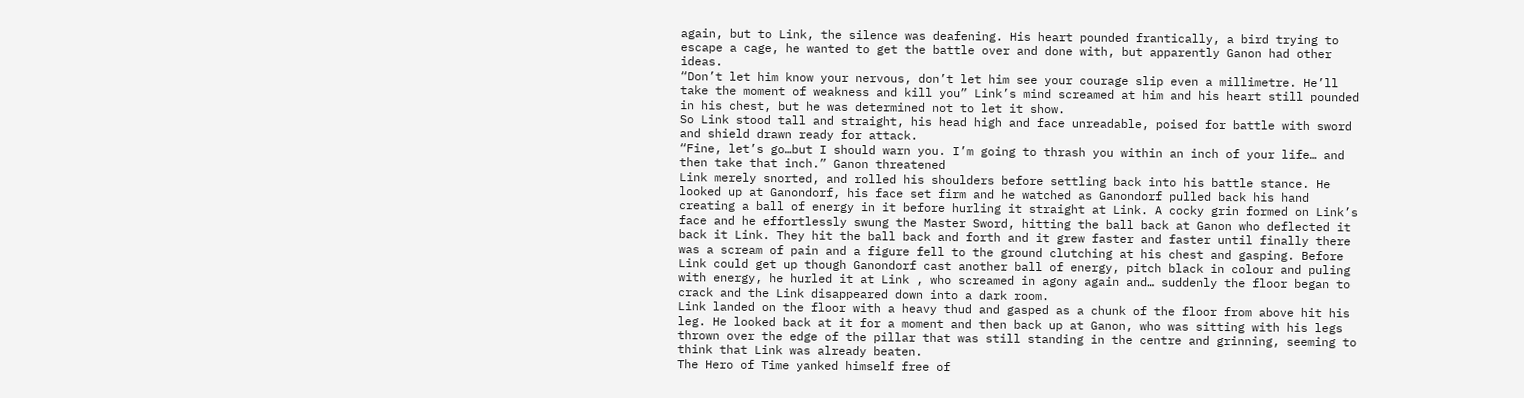again, but to Link, the silence was deafening. His heart pounded frantically, a bird trying to escape a cage, he wanted to get the battle over and done with, but apparently Ganon had other ideas.
“Don’t let him know your nervous, don’t let him see your courage slip even a millimetre. He’ll take the moment of weakness and kill you” Link’s mind screamed at him and his heart still pounded in his chest, but he was determined not to let it show.
So Link stood tall and straight, his head high and face unreadable, poised for battle with sword and shield drawn ready for attack.
“Fine, let’s go…but I should warn you. I’m going to thrash you within an inch of your life… and then take that inch.” Ganon threatened
Link merely snorted, and rolled his shoulders before settling back into his battle stance. He looked up at Ganondorf, his face set firm and he watched as Ganondorf pulled back his hand creating a ball of energy in it before hurling it straight at Link. A cocky grin formed on Link’s face and he effortlessly swung the Master Sword, hitting the ball back at Ganon who deflected it back it Link. They hit the ball back and forth and it grew faster and faster until finally there was a scream of pain and a figure fell to the ground clutching at his chest and gasping. Before Link could get up though Ganondorf cast another ball of energy, pitch black in colour and puling with energy, he hurled it at Link , who screamed in agony again and… suddenly the floor began to crack and the Link disappeared down into a dark room.
Link landed on the floor with a heavy thud and gasped as a chunk of the floor from above hit his leg. He looked back at it for a moment and then back up at Ganon, who was sitting with his legs thrown over the edge of the pillar that was still standing in the centre and grinning, seeming to think that Link was already beaten.
The Hero of Time yanked himself free of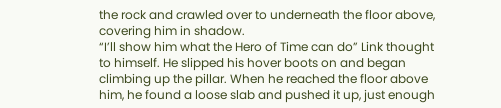the rock and crawled over to underneath the floor above, covering him in shadow.
“I’ll show him what the Hero of Time can do” Link thought to himself. He slipped his hover boots on and began climbing up the pillar. When he reached the floor above him, he found a loose slab and pushed it up, just enough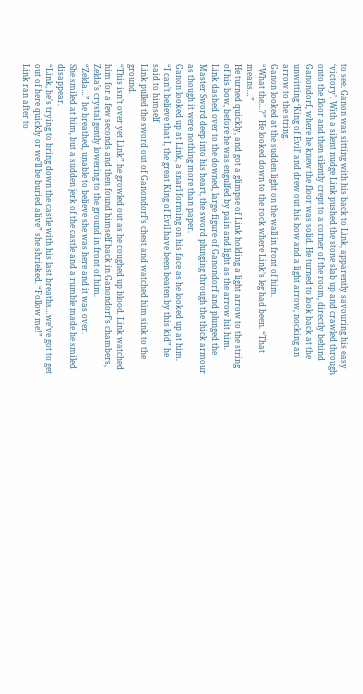to see. Ganon was sitting with his back to Link, apparently savouring his easy ‘victory’. With a silent nudge Link pushed the stone slab up and crawled through onto the floor and then silently crept to a corner of the room, directly behind Ganondorf, where he knew the floor was solid. He turned to look back at the unwitting ‘King of Evil’ and drew out his bow and a light arrow, nocking an arrow to the string.
Ganon looked at the sudden light on the wall in front of him.
“What the…?” He looked down to the rock where Link’s leg had been. “That means…”
He turned quickly, and got a glimpse of Link holding a light arrow to the string of his bow, before he was engulfed by pain and light as the arrow hit him.
Link dashed over to the downed, large figure of Ganondorf and plunged the Master Sword deep into his heart, the sword plunging through the thick armour as though it were nothing more than paper.
Ganon looked up at Link, a snarl forming on his face as he looked up at him.
“I can’t believe that I, the great King of Evil have been beaten by this kid” he said to himself
Link pulled the sword out of Ganondorf’s chest and watched him sink to the ground.
“This isn’t over yet Link” he growled out as he coughed up blood. Link watched him for a few seconds and then found himself back in Ganondorf’s chambers, Zelda’s crystal gently lowering to the ground in front of him.
“Zelda…” he breathed, unable to believe she was here and it was over.
She smiled at him, but a sudden jerk of the castle and a rumble made he smiled disappear.
“Link, he’s trying to bring down the castle with his last breaths…we’ve got to get out of here quickly or we’ll be buried alive” she shrieked. “Follow me!”
Link ran after to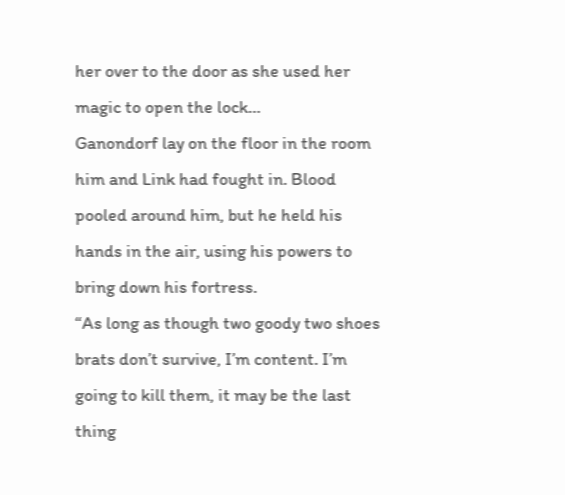her over to the door as she used her magic to open the lock…
Ganondorf lay on the floor in the room him and Link had fought in. Blood pooled around him, but he held his hands in the air, using his powers to bring down his fortress.
“As long as though two goody two shoes brats don’t survive, I’m content. I’m going to kill them, it may be the last thing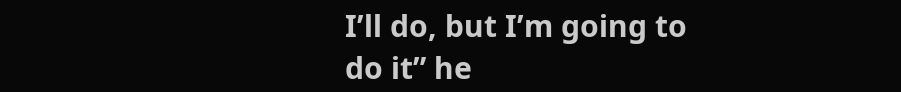I’ll do, but I’m going to do it” he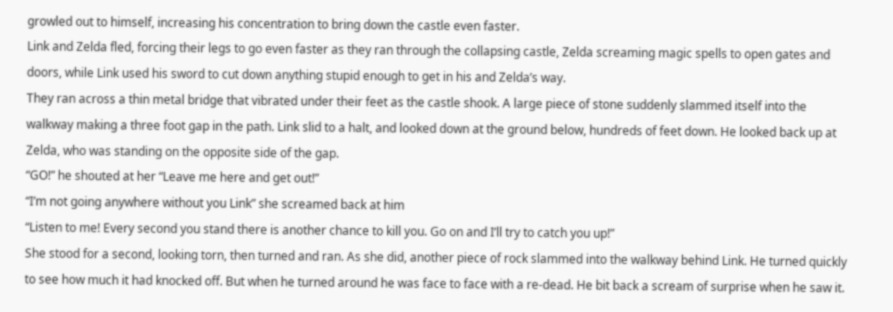growled out to himself, increasing his concentration to bring down the castle even faster.
Link and Zelda fled, forcing their legs to go even faster as they ran through the collapsing castle, Zelda screaming magic spells to open gates and doors, while Link used his sword to cut down anything stupid enough to get in his and Zelda’s way.
They ran across a thin metal bridge that vibrated under their feet as the castle shook. A large piece of stone suddenly slammed itself into the walkway making a three foot gap in the path. Link slid to a halt, and looked down at the ground below, hundreds of feet down. He looked back up at Zelda, who was standing on the opposite side of the gap.
“GO!” he shouted at her “Leave me here and get out!”
“I’m not going anywhere without you Link” she screamed back at him
“Listen to me! Every second you stand there is another chance to kill you. Go on and I’ll try to catch you up!”
She stood for a second, looking torn, then turned and ran. As she did, another piece of rock slammed into the walkway behind Link. He turned quickly to see how much it had knocked off. But when he turned around he was face to face with a re-dead. He bit back a scream of surprise when he saw it.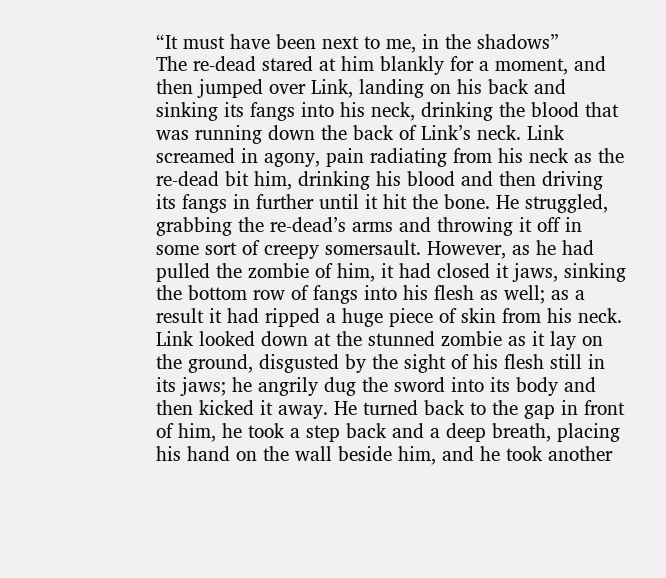“It must have been next to me, in the shadows”
The re-dead stared at him blankly for a moment, and then jumped over Link, landing on his back and sinking its fangs into his neck, drinking the blood that was running down the back of Link’s neck. Link screamed in agony, pain radiating from his neck as the re-dead bit him, drinking his blood and then driving its fangs in further until it hit the bone. He struggled, grabbing the re-dead’s arms and throwing it off in some sort of creepy somersault. However, as he had pulled the zombie of him, it had closed it jaws, sinking the bottom row of fangs into his flesh as well; as a result it had ripped a huge piece of skin from his neck. Link looked down at the stunned zombie as it lay on the ground, disgusted by the sight of his flesh still in its jaws; he angrily dug the sword into its body and then kicked it away. He turned back to the gap in front of him, he took a step back and a deep breath, placing his hand on the wall beside him, and he took another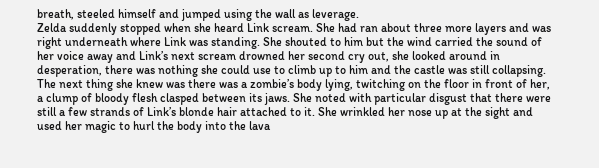breath, steeled himself and jumped using the wall as leverage.
Zelda suddenly stopped when she heard Link scream. She had ran about three more layers and was right underneath where Link was standing. She shouted to him but the wind carried the sound of her voice away and Link’s next scream drowned her second cry out, she looked around in desperation, there was nothing she could use to climb up to him and the castle was still collapsing. The next thing she knew was there was a zombie’s body lying, twitching on the floor in front of her, a clump of bloody flesh clasped between its jaws. She noted with particular disgust that there were still a few strands of Link’s blonde hair attached to it. She wrinkled her nose up at the sight and used her magic to hurl the body into the lava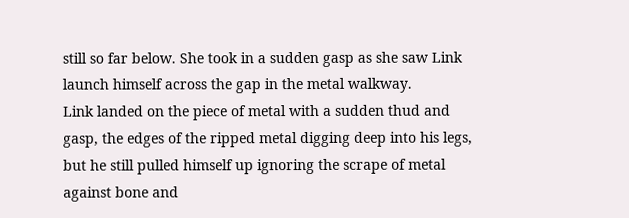still so far below. She took in a sudden gasp as she saw Link launch himself across the gap in the metal walkway.
Link landed on the piece of metal with a sudden thud and gasp, the edges of the ripped metal digging deep into his legs, but he still pulled himself up ignoring the scrape of metal against bone and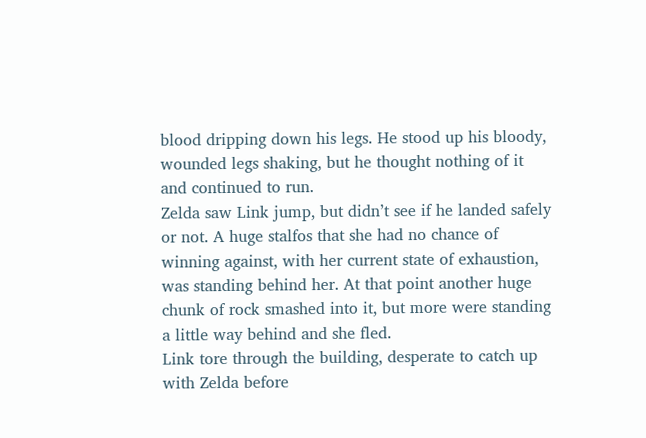blood dripping down his legs. He stood up his bloody, wounded legs shaking, but he thought nothing of it and continued to run.
Zelda saw Link jump, but didn’t see if he landed safely or not. A huge stalfos that she had no chance of winning against, with her current state of exhaustion, was standing behind her. At that point another huge chunk of rock smashed into it, but more were standing a little way behind and she fled.
Link tore through the building, desperate to catch up with Zelda before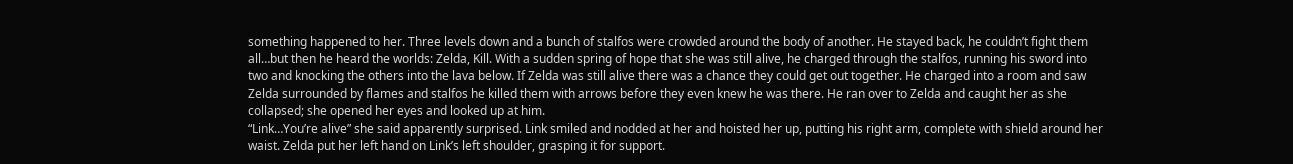something happened to her. Three levels down and a bunch of stalfos were crowded around the body of another. He stayed back, he couldn’t fight them all…but then he heard the worlds: Zelda, Kill. With a sudden spring of hope that she was still alive, he charged through the stalfos, running his sword into two and knocking the others into the lava below. If Zelda was still alive there was a chance they could get out together. He charged into a room and saw Zelda surrounded by flames and stalfos he killed them with arrows before they even knew he was there. He ran over to Zelda and caught her as she collapsed; she opened her eyes and looked up at him.
“Link…You’re alive” she said apparently surprised. Link smiled and nodded at her and hoisted her up, putting his right arm, complete with shield around her waist. Zelda put her left hand on Link’s left shoulder, grasping it for support.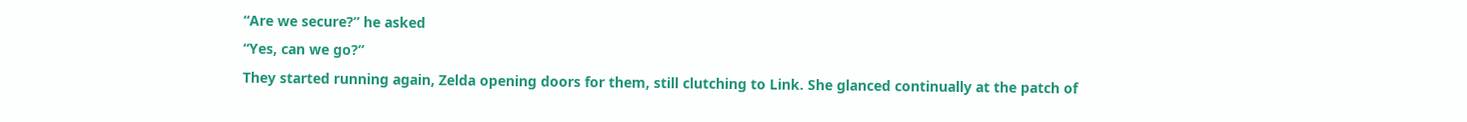“Are we secure?” he asked
“Yes, can we go?”
They started running again, Zelda opening doors for them, still clutching to Link. She glanced continually at the patch of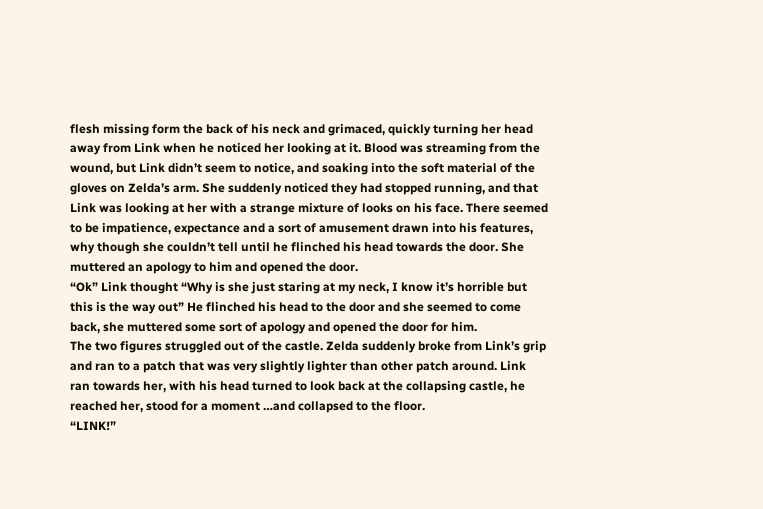flesh missing form the back of his neck and grimaced, quickly turning her head away from Link when he noticed her looking at it. Blood was streaming from the wound, but Link didn’t seem to notice, and soaking into the soft material of the gloves on Zelda’s arm. She suddenly noticed they had stopped running, and that Link was looking at her with a strange mixture of looks on his face. There seemed to be impatience, expectance and a sort of amusement drawn into his features, why though she couldn’t tell until he flinched his head towards the door. She muttered an apology to him and opened the door.
“Ok” Link thought “Why is she just staring at my neck, I know it’s horrible but this is the way out” He flinched his head to the door and she seemed to come back, she muttered some sort of apology and opened the door for him.
The two figures struggled out of the castle. Zelda suddenly broke from Link’s grip and ran to a patch that was very slightly lighter than other patch around. Link ran towards her, with his head turned to look back at the collapsing castle, he reached her, stood for a moment …and collapsed to the floor.
“LINK!”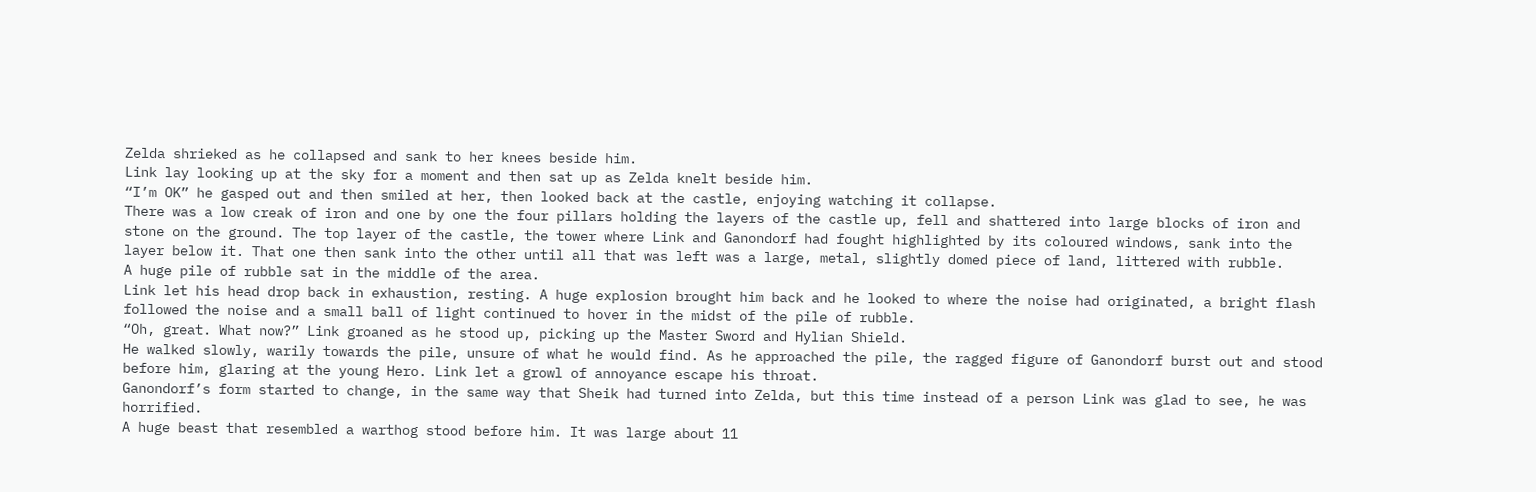Zelda shrieked as he collapsed and sank to her knees beside him.
Link lay looking up at the sky for a moment and then sat up as Zelda knelt beside him.
“I’m OK” he gasped out and then smiled at her, then looked back at the castle, enjoying watching it collapse.
There was a low creak of iron and one by one the four pillars holding the layers of the castle up, fell and shattered into large blocks of iron and stone on the ground. The top layer of the castle, the tower where Link and Ganondorf had fought highlighted by its coloured windows, sank into the layer below it. That one then sank into the other until all that was left was a large, metal, slightly domed piece of land, littered with rubble.
A huge pile of rubble sat in the middle of the area.
Link let his head drop back in exhaustion, resting. A huge explosion brought him back and he looked to where the noise had originated, a bright flash followed the noise and a small ball of light continued to hover in the midst of the pile of rubble.
“Oh, great. What now?” Link groaned as he stood up, picking up the Master Sword and Hylian Shield.
He walked slowly, warily towards the pile, unsure of what he would find. As he approached the pile, the ragged figure of Ganondorf burst out and stood before him, glaring at the young Hero. Link let a growl of annoyance escape his throat.
Ganondorf’s form started to change, in the same way that Sheik had turned into Zelda, but this time instead of a person Link was glad to see, he was horrified.
A huge beast that resembled a warthog stood before him. It was large about 11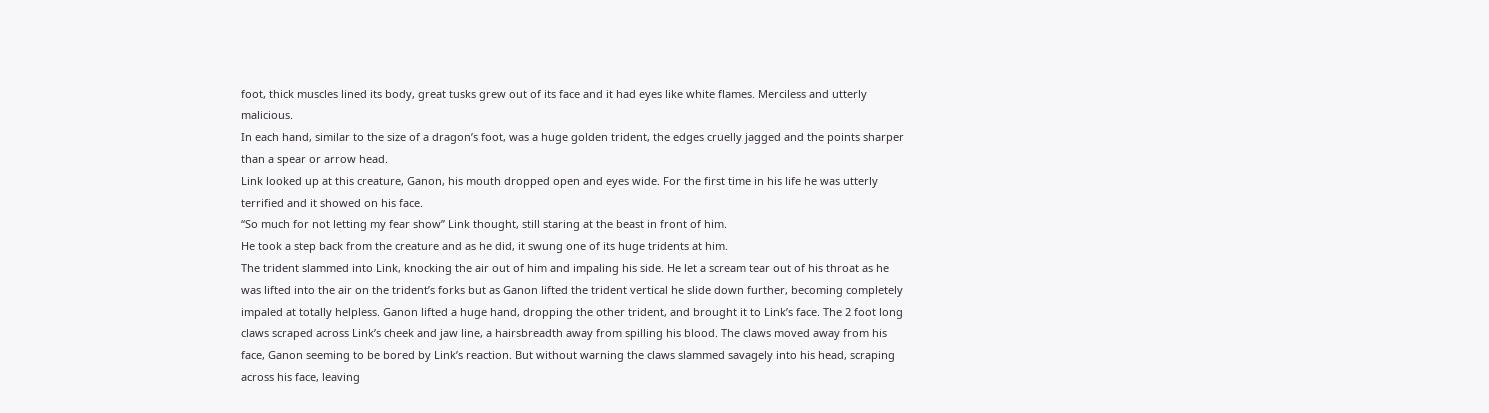foot, thick muscles lined its body, great tusks grew out of its face and it had eyes like white flames. Merciless and utterly malicious.
In each hand, similar to the size of a dragon’s foot, was a huge golden trident, the edges cruelly jagged and the points sharper than a spear or arrow head.
Link looked up at this creature, Ganon, his mouth dropped open and eyes wide. For the first time in his life he was utterly terrified and it showed on his face.
“So much for not letting my fear show” Link thought, still staring at the beast in front of him.
He took a step back from the creature and as he did, it swung one of its huge tridents at him.
The trident slammed into Link, knocking the air out of him and impaling his side. He let a scream tear out of his throat as he was lifted into the air on the trident’s forks but as Ganon lifted the trident vertical he slide down further, becoming completely impaled at totally helpless. Ganon lifted a huge hand, dropping the other trident, and brought it to Link’s face. The 2 foot long claws scraped across Link’s cheek and jaw line, a hairsbreadth away from spilling his blood. The claws moved away from his face, Ganon seeming to be bored by Link’s reaction. But without warning the claws slammed savagely into his head, scraping across his face, leaving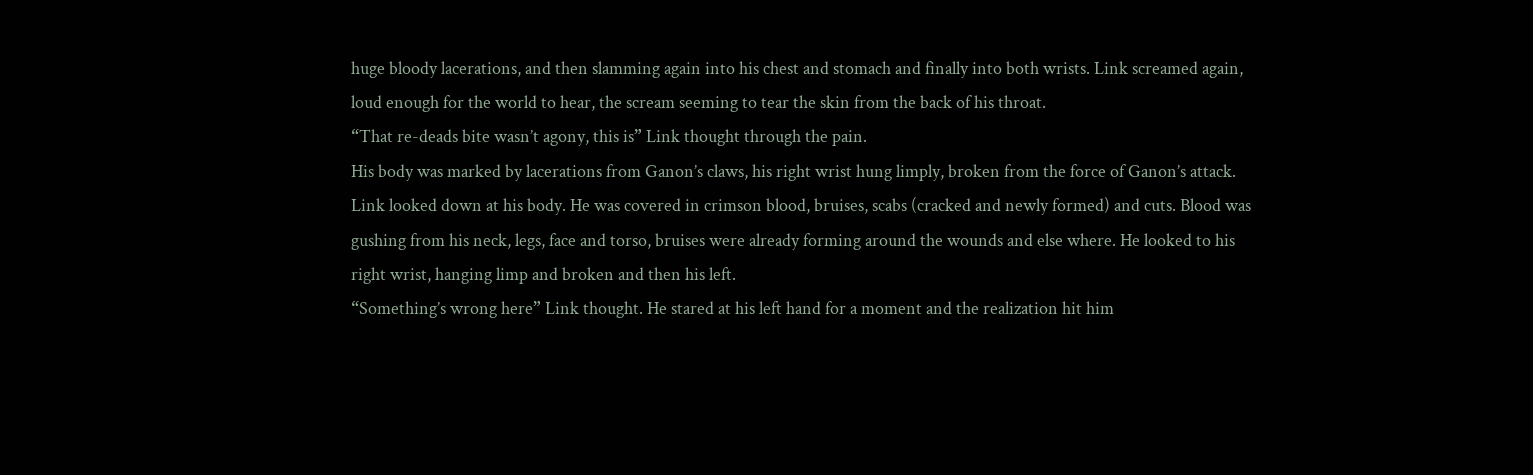huge bloody lacerations, and then slamming again into his chest and stomach and finally into both wrists. Link screamed again, loud enough for the world to hear, the scream seeming to tear the skin from the back of his throat.
“That re-deads bite wasn’t agony, this is” Link thought through the pain.
His body was marked by lacerations from Ganon’s claws, his right wrist hung limply, broken from the force of Ganon’s attack.
Link looked down at his body. He was covered in crimson blood, bruises, scabs (cracked and newly formed) and cuts. Blood was gushing from his neck, legs, face and torso, bruises were already forming around the wounds and else where. He looked to his right wrist, hanging limp and broken and then his left.
“Something’s wrong here” Link thought. He stared at his left hand for a moment and the realization hit him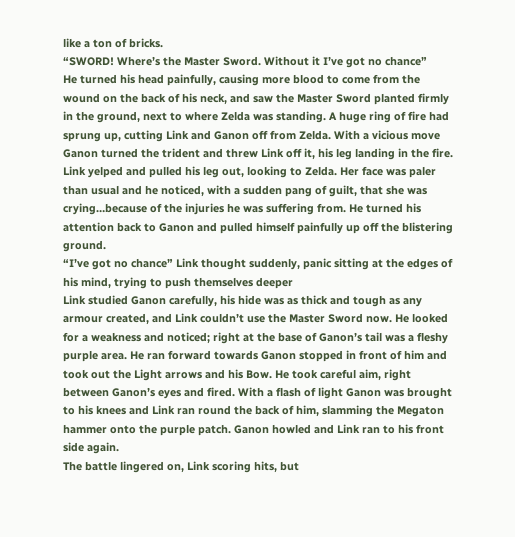like a ton of bricks.
“SWORD! Where’s the Master Sword. Without it I’ve got no chance”
He turned his head painfully, causing more blood to come from the wound on the back of his neck, and saw the Master Sword planted firmly in the ground, next to where Zelda was standing. A huge ring of fire had sprung up, cutting Link and Ganon off from Zelda. With a vicious move Ganon turned the trident and threw Link off it, his leg landing in the fire. Link yelped and pulled his leg out, looking to Zelda. Her face was paler than usual and he noticed, with a sudden pang of guilt, that she was crying…because of the injuries he was suffering from. He turned his attention back to Ganon and pulled himself painfully up off the blistering ground.
“I’ve got no chance” Link thought suddenly, panic sitting at the edges of his mind, trying to push themselves deeper
Link studied Ganon carefully, his hide was as thick and tough as any armour created, and Link couldn’t use the Master Sword now. He looked for a weakness and noticed; right at the base of Ganon’s tail was a fleshy purple area. He ran forward towards Ganon stopped in front of him and took out the Light arrows and his Bow. He took careful aim, right between Ganon’s eyes and fired. With a flash of light Ganon was brought to his knees and Link ran round the back of him, slamming the Megaton hammer onto the purple patch. Ganon howled and Link ran to his front side again.
The battle lingered on, Link scoring hits, but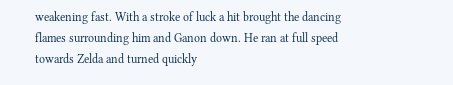weakening fast. With a stroke of luck a hit brought the dancing flames surrounding him and Ganon down. He ran at full speed towards Zelda and turned quickly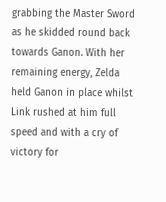grabbing the Master Sword as he skidded round back towards Ganon. With her remaining energy, Zelda held Ganon in place whilst Link rushed at him full speed and with a cry of victory for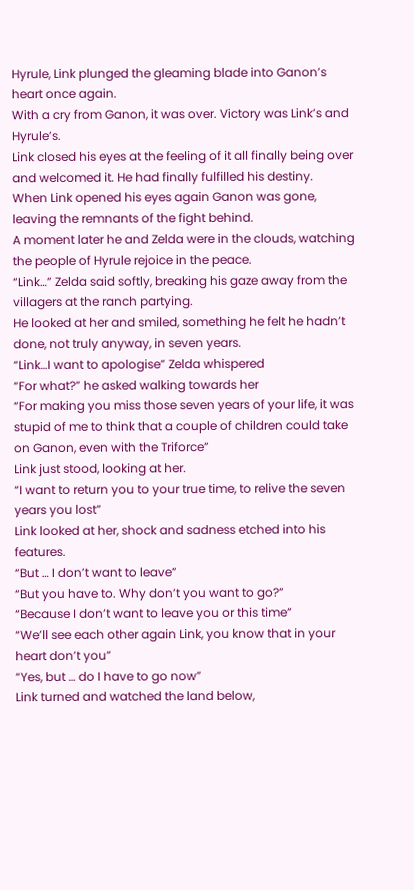Hyrule, Link plunged the gleaming blade into Ganon’s heart once again.
With a cry from Ganon, it was over. Victory was Link’s and Hyrule’s.
Link closed his eyes at the feeling of it all finally being over and welcomed it. He had finally fulfilled his destiny.
When Link opened his eyes again Ganon was gone, leaving the remnants of the fight behind.
A moment later he and Zelda were in the clouds, watching the people of Hyrule rejoice in the peace.
“Link…” Zelda said softly, breaking his gaze away from the villagers at the ranch partying.
He looked at her and smiled, something he felt he hadn’t done, not truly anyway, in seven years.
“Link…I want to apologise” Zelda whispered
“For what?” he asked walking towards her
“For making you miss those seven years of your life, it was stupid of me to think that a couple of children could take on Ganon, even with the Triforce”
Link just stood, looking at her.
“I want to return you to your true time, to relive the seven years you lost”
Link looked at her, shock and sadness etched into his features.
“But … I don’t want to leave”
“But you have to. Why don’t you want to go?”
“Because I don’t want to leave you or this time”
“We’ll see each other again Link, you know that in your heart don’t you”
“Yes, but … do I have to go now”
Link turned and watched the land below,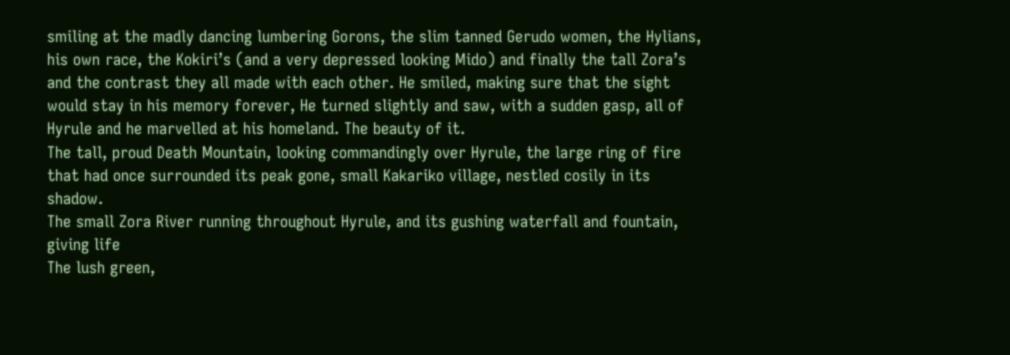smiling at the madly dancing lumbering Gorons, the slim tanned Gerudo women, the Hylians, his own race, the Kokiri’s (and a very depressed looking Mido) and finally the tall Zora’s and the contrast they all made with each other. He smiled, making sure that the sight would stay in his memory forever, He turned slightly and saw, with a sudden gasp, all of Hyrule and he marvelled at his homeland. The beauty of it.
The tall, proud Death Mountain, looking commandingly over Hyrule, the large ring of fire that had once surrounded its peak gone, small Kakariko village, nestled cosily in its shadow.
The small Zora River running throughout Hyrule, and its gushing waterfall and fountain, giving life
The lush green,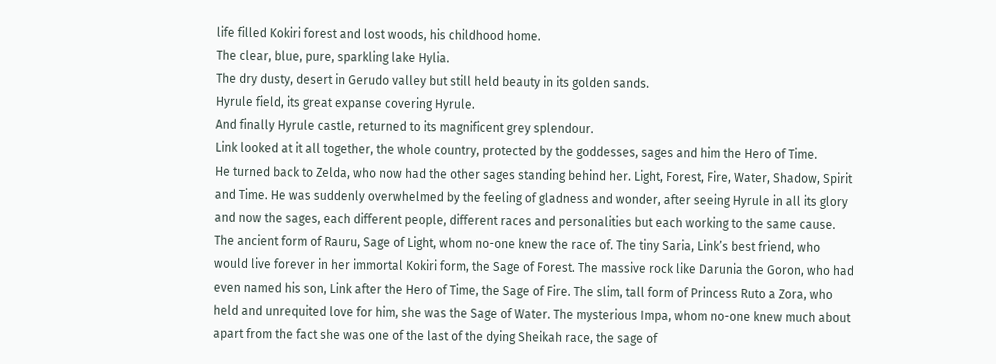life filled Kokiri forest and lost woods, his childhood home.
The clear, blue, pure, sparkling lake Hylia.
The dry dusty, desert in Gerudo valley but still held beauty in its golden sands.
Hyrule field, its great expanse covering Hyrule.
And finally Hyrule castle, returned to its magnificent grey splendour.
Link looked at it all together, the whole country, protected by the goddesses, sages and him the Hero of Time.
He turned back to Zelda, who now had the other sages standing behind her. Light, Forest, Fire, Water, Shadow, Spirit and Time. He was suddenly overwhelmed by the feeling of gladness and wonder, after seeing Hyrule in all its glory and now the sages, each different people, different races and personalities but each working to the same cause.
The ancient form of Rauru, Sage of Light, whom no-one knew the race of. The tiny Saria, Link’s best friend, who would live forever in her immortal Kokiri form, the Sage of Forest. The massive rock like Darunia the Goron, who had even named his son, Link after the Hero of Time, the Sage of Fire. The slim, tall form of Princess Ruto a Zora, who held and unrequited love for him, she was the Sage of Water. The mysterious Impa, whom no-one knew much about apart from the fact she was one of the last of the dying Sheikah race, the sage of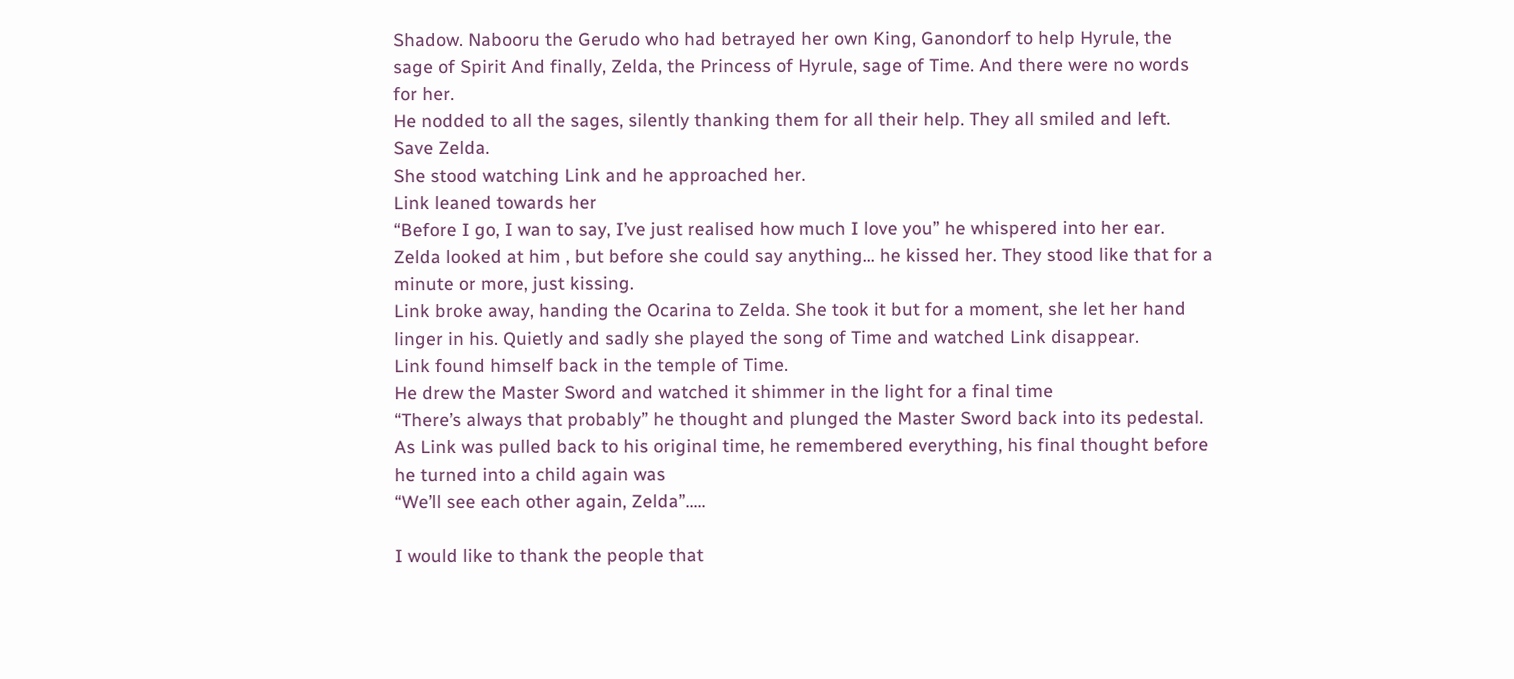Shadow. Nabooru the Gerudo who had betrayed her own King, Ganondorf to help Hyrule, the sage of Spirit And finally, Zelda, the Princess of Hyrule, sage of Time. And there were no words for her.
He nodded to all the sages, silently thanking them for all their help. They all smiled and left. Save Zelda.
She stood watching Link and he approached her.
Link leaned towards her
“Before I go, I wan to say, I’ve just realised how much I love you” he whispered into her ear.
Zelda looked at him , but before she could say anything… he kissed her. They stood like that for a minute or more, just kissing.
Link broke away, handing the Ocarina to Zelda. She took it but for a moment, she let her hand linger in his. Quietly and sadly she played the song of Time and watched Link disappear.
Link found himself back in the temple of Time.
He drew the Master Sword and watched it shimmer in the light for a final time
“There’s always that probably” he thought and plunged the Master Sword back into its pedestal.
As Link was pulled back to his original time, he remembered everything, his final thought before he turned into a child again was
“We’ll see each other again, Zelda”…..

I would like to thank the people that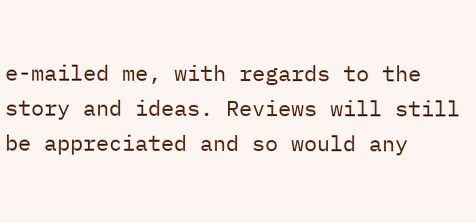e-mailed me, with regards to the story and ideas. Reviews will still be appreciated and so would any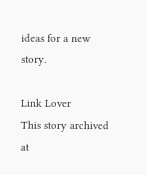ideas for a new story.

Link Lover
This story archived at